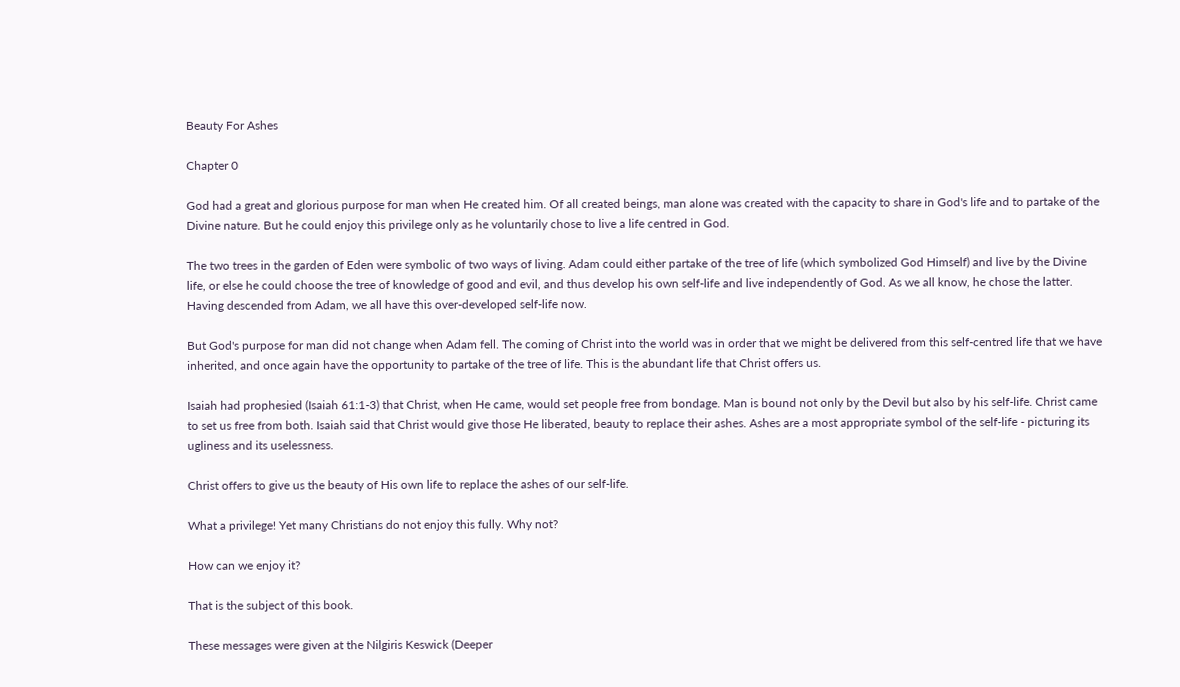Beauty For Ashes

Chapter 0

God had a great and glorious purpose for man when He created him. Of all created beings, man alone was created with the capacity to share in God's life and to partake of the Divine nature. But he could enjoy this privilege only as he voluntarily chose to live a life centred in God.

The two trees in the garden of Eden were symbolic of two ways of living. Adam could either partake of the tree of life (which symbolized God Himself) and live by the Divine life, or else he could choose the tree of knowledge of good and evil, and thus develop his own self-life and live independently of God. As we all know, he chose the latter. Having descended from Adam, we all have this over-developed self-life now.

But God's purpose for man did not change when Adam fell. The coming of Christ into the world was in order that we might be delivered from this self-centred life that we have inherited, and once again have the opportunity to partake of the tree of life. This is the abundant life that Christ offers us.

Isaiah had prophesied (Isaiah 61:1-3) that Christ, when He came, would set people free from bondage. Man is bound not only by the Devil but also by his self-life. Christ came to set us free from both. Isaiah said that Christ would give those He liberated, beauty to replace their ashes. Ashes are a most appropriate symbol of the self-life - picturing its ugliness and its uselessness.

Christ offers to give us the beauty of His own life to replace the ashes of our self-life.

What a privilege! Yet many Christians do not enjoy this fully. Why not?

How can we enjoy it?

That is the subject of this book.

These messages were given at the Nilgiris Keswick (Deeper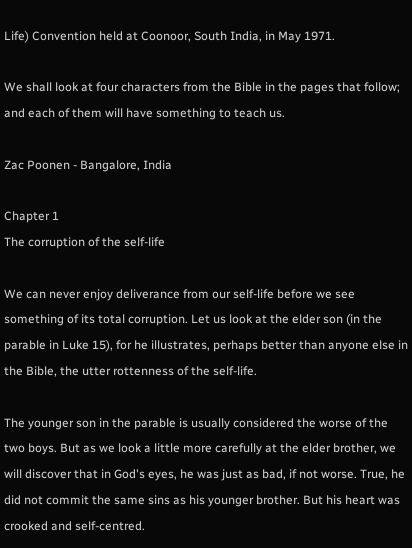Life) Convention held at Coonoor, South India, in May 1971.

We shall look at four characters from the Bible in the pages that follow; and each of them will have something to teach us.

Zac Poonen - Bangalore, India

Chapter 1
The corruption of the self-life

We can never enjoy deliverance from our self-life before we see something of its total corruption. Let us look at the elder son (in the parable in Luke 15), for he illustrates, perhaps better than anyone else in the Bible, the utter rottenness of the self-life.

The younger son in the parable is usually considered the worse of the two boys. But as we look a little more carefully at the elder brother, we will discover that in God's eyes, he was just as bad, if not worse. True, he did not commit the same sins as his younger brother. But his heart was crooked and self-centred.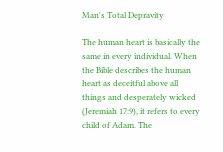Man's Total Depravity

The human heart is basically the same in every individual. When the Bible describes the human heart as deceitful above all things and desperately wicked (Jeremiah 17:9), it refers to every child of Adam. The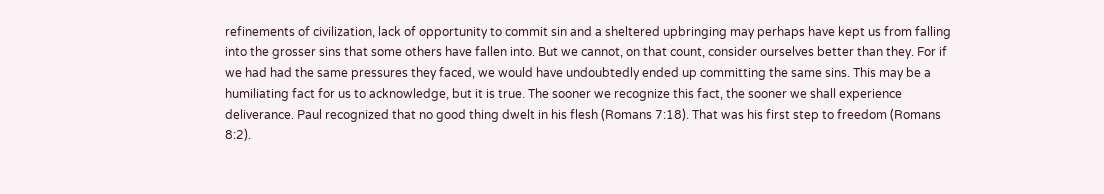refinements of civilization, lack of opportunity to commit sin and a sheltered upbringing may perhaps have kept us from falling into the grosser sins that some others have fallen into. But we cannot, on that count, consider ourselves better than they. For if we had had the same pressures they faced, we would have undoubtedly ended up committing the same sins. This may be a humiliating fact for us to acknowledge, but it is true. The sooner we recognize this fact, the sooner we shall experience deliverance. Paul recognized that no good thing dwelt in his flesh (Romans 7:18). That was his first step to freedom (Romans 8:2).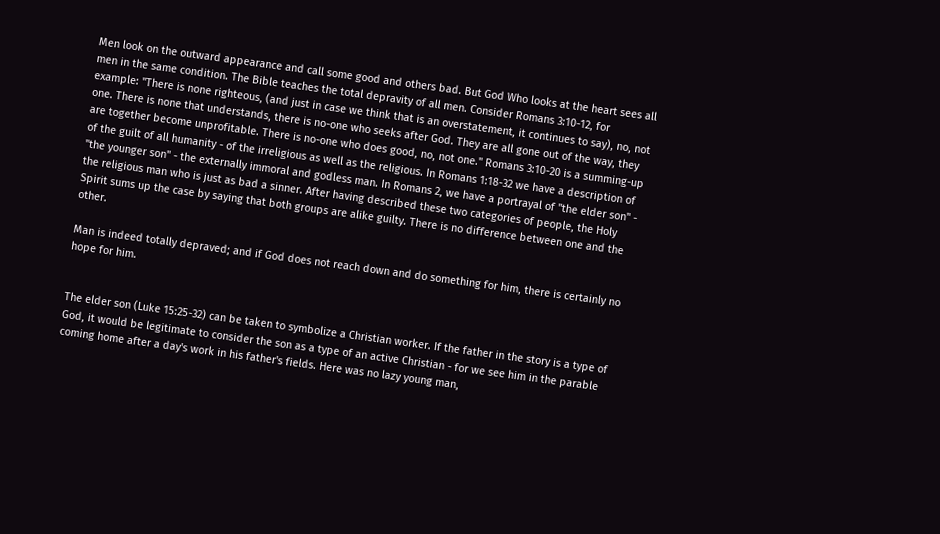Men look on the outward appearance and call some good and others bad. But God Who looks at the heart sees all men in the same condition. The Bible teaches the total depravity of all men. Consider Romans 3:10-12, for example: "There is none righteous, (and just in case we think that is an overstatement, it continues to say), no, not one. There is none that understands, there is no-one who seeks after God. They are all gone out of the way, they are together become unprofitable. There is no-one who does good, no, not one." Romans 3:10-20 is a summing-up of the guilt of all humanity - of the irreligious as well as the religious. In Romans 1:18-32 we have a description of "the younger son" - the externally immoral and godless man. In Romans 2, we have a portrayal of "the elder son" - the religious man who is just as bad a sinner. After having described these two categories of people, the Holy Spirit sums up the case by saying that both groups are alike guilty. There is no difference between one and the other.

Man is indeed totally depraved; and if God does not reach down and do something for him, there is certainly no hope for him.


The elder son (Luke 15:25-32) can be taken to symbolize a Christian worker. If the father in the story is a type of God, it would be legitimate to consider the son as a type of an active Christian - for we see him in the parable coming home after a day's work in his father's fields. Here was no lazy young man,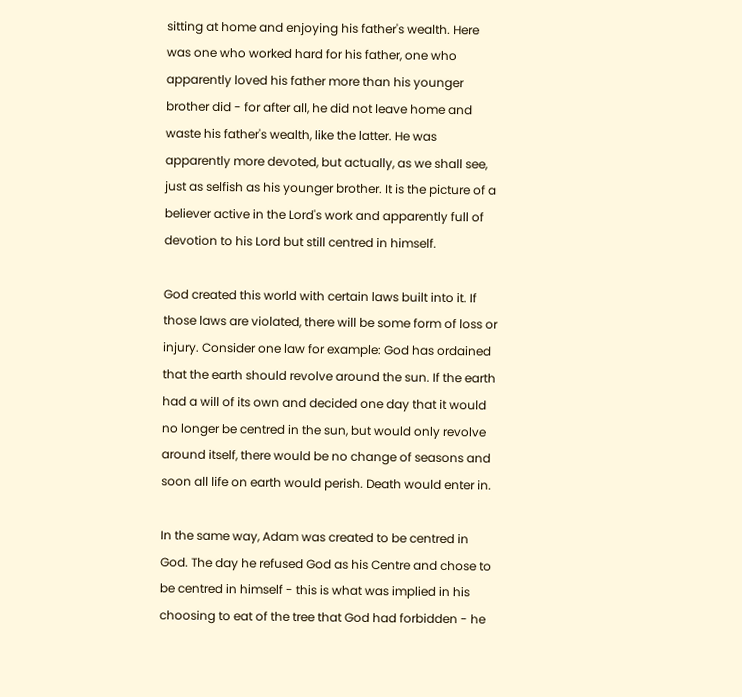sitting at home and enjoying his father's wealth. Here was one who worked hard for his father, one who apparently loved his father more than his younger brother did - for after all, he did not leave home and waste his father's wealth, like the latter. He was apparently more devoted, but actually, as we shall see, just as selfish as his younger brother. It is the picture of a believer active in the Lord's work and apparently full of devotion to his Lord but still centred in himself.

God created this world with certain laws built into it. If those laws are violated, there will be some form of loss or injury. Consider one law for example: God has ordained that the earth should revolve around the sun. If the earth had a will of its own and decided one day that it would no longer be centred in the sun, but would only revolve around itself, there would be no change of seasons and soon all life on earth would perish. Death would enter in.

In the same way, Adam was created to be centred in God. The day he refused God as his Centre and chose to be centred in himself - this is what was implied in his choosing to eat of the tree that God had forbidden - he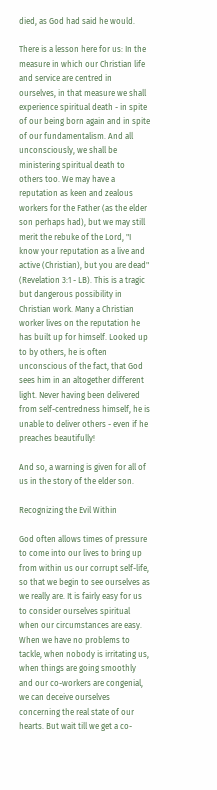died, as God had said he would.

There is a lesson here for us: In the measure in which our Christian life and service are centred in ourselves, in that measure we shall experience spiritual death - in spite of our being born again and in spite of our fundamentalism. And all unconsciously, we shall be ministering spiritual death to others too. We may have a reputation as keen and zealous workers for the Father (as the elder son perhaps had), but we may still merit the rebuke of the Lord, "I know your reputation as a live and active (Christian), but you are dead" (Revelation 3:1 - LB). This is a tragic but dangerous possibility in Christian work. Many a Christian worker lives on the reputation he has built up for himself. Looked up to by others, he is often unconscious of the fact, that God sees him in an altogether different light. Never having been delivered from self-centredness himself, he is unable to deliver others - even if he preaches beautifully!

And so, a warning is given for all of us in the story of the elder son.

Recognizing the Evil Within

God often allows times of pressure to come into our lives to bring up from within us our corrupt self-life, so that we begin to see ourselves as we really are. It is fairly easy for us to consider ourselves spiritual when our circumstances are easy. When we have no problems to tackle, when nobody is irritating us, when things are going smoothly and our co-workers are congenial, we can deceive ourselves concerning the real state of our hearts. But wait till we get a co-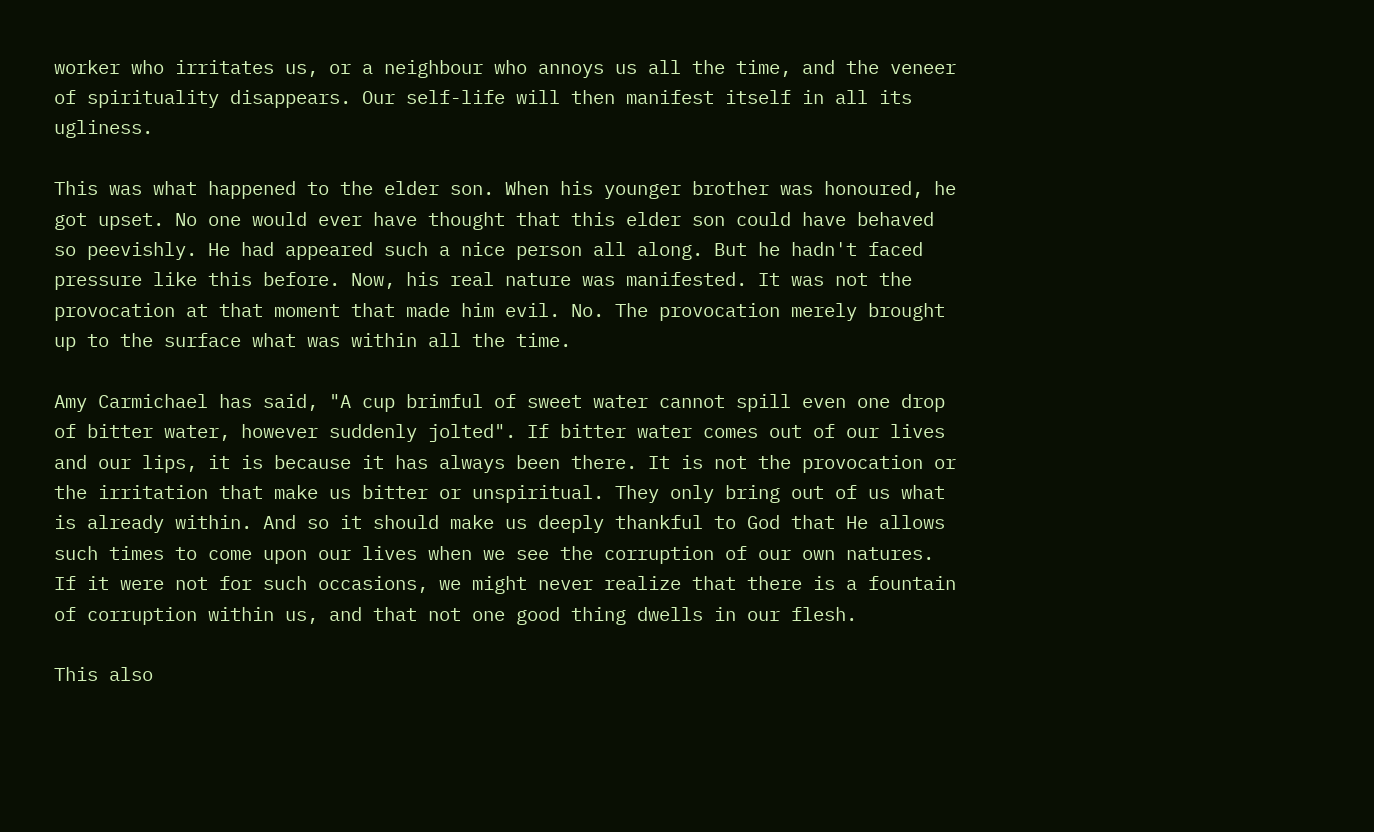worker who irritates us, or a neighbour who annoys us all the time, and the veneer of spirituality disappears. Our self-life will then manifest itself in all its ugliness.

This was what happened to the elder son. When his younger brother was honoured, he got upset. No one would ever have thought that this elder son could have behaved so peevishly. He had appeared such a nice person all along. But he hadn't faced pressure like this before. Now, his real nature was manifested. It was not the provocation at that moment that made him evil. No. The provocation merely brought up to the surface what was within all the time.

Amy Carmichael has said, "A cup brimful of sweet water cannot spill even one drop of bitter water, however suddenly jolted". If bitter water comes out of our lives and our lips, it is because it has always been there. It is not the provocation or the irritation that make us bitter or unspiritual. They only bring out of us what is already within. And so it should make us deeply thankful to God that He allows such times to come upon our lives when we see the corruption of our own natures. If it were not for such occasions, we might never realize that there is a fountain of corruption within us, and that not one good thing dwells in our flesh.

This also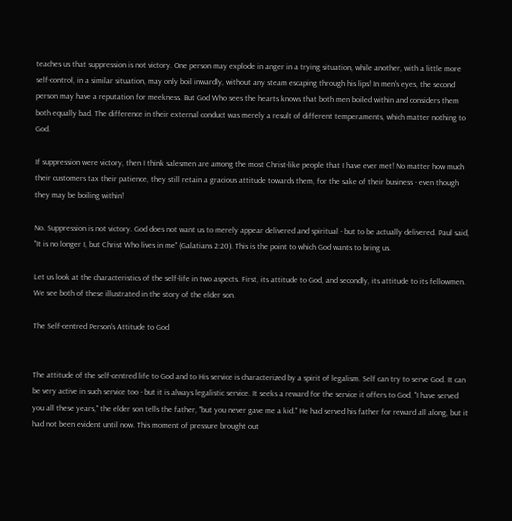teaches us that suppression is not victory. One person may explode in anger in a trying situation, while another, with a little more self-control, in a similar situation, may only boil inwardly, without any steam escaping through his lips! In men's eyes, the second person may have a reputation for meekness. But God Who sees the hearts knows that both men boiled within and considers them both equally bad. The difference in their external conduct was merely a result of different temperaments, which matter nothing to God.

If suppression were victory, then I think salesmen are among the most Christ-like people that I have ever met! No matter how much their customers tax their patience, they still retain a gracious attitude towards them, for the sake of their business - even though they may be boiling within!

No. Suppression is not victory. God does not want us to merely appear delivered and spiritual - but to be actually delivered. Paul said, "It is no longer I, but Christ Who lives in me" (Galatians 2:20). This is the point to which God wants to bring us.

Let us look at the characteristics of the self-life in two aspects. First, its attitude to God, and secondly, its attitude to its fellowmen. We see both of these illustrated in the story of the elder son.

The Self-centred Person's Attitude to God


The attitude of the self-centred life to God and to His service is characterized by a spirit of legalism. Self can try to serve God. It can be very active in such service too - but it is always legalistic service. It seeks a reward for the service it offers to God. "I have served you all these years," the elder son tells the father, "but you never gave me a kid." He had served his father for reward all along, but it had not been evident until now. This moment of pressure brought out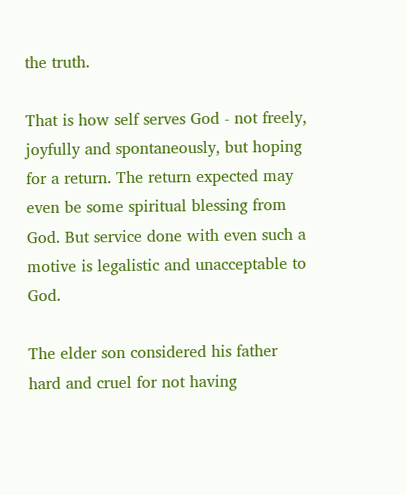the truth.

That is how self serves God - not freely, joyfully and spontaneously, but hoping for a return. The return expected may even be some spiritual blessing from God. But service done with even such a motive is legalistic and unacceptable to God.

The elder son considered his father hard and cruel for not having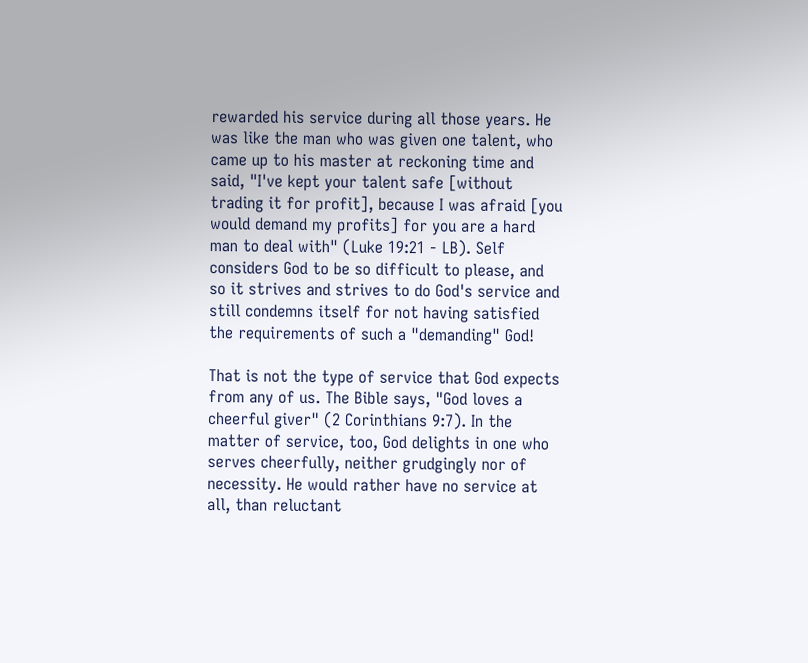rewarded his service during all those years. He was like the man who was given one talent, who came up to his master at reckoning time and said, "I've kept your talent safe [without trading it for profit], because I was afraid [you would demand my profits] for you are a hard man to deal with" (Luke 19:21 - LB). Self considers God to be so difficult to please, and so it strives and strives to do God's service and still condemns itself for not having satisfied the requirements of such a "demanding" God!

That is not the type of service that God expects from any of us. The Bible says, "God loves a cheerful giver" (2 Corinthians 9:7). In the matter of service, too, God delights in one who serves cheerfully, neither grudgingly nor of necessity. He would rather have no service at all, than reluctant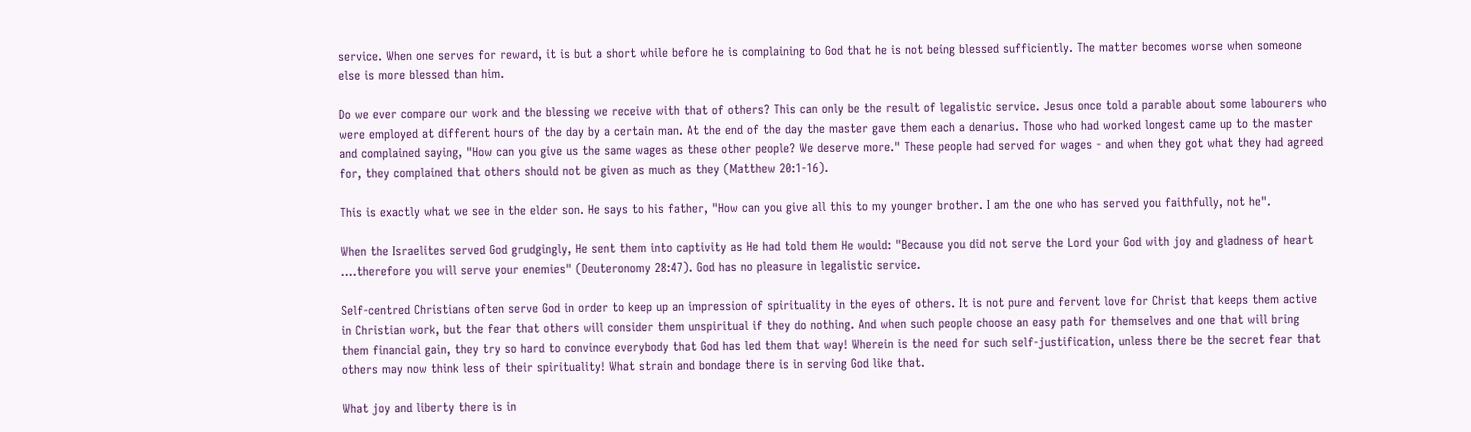service. When one serves for reward, it is but a short while before he is complaining to God that he is not being blessed sufficiently. The matter becomes worse when someone else is more blessed than him.

Do we ever compare our work and the blessing we receive with that of others? This can only be the result of legalistic service. Jesus once told a parable about some labourers who were employed at different hours of the day by a certain man. At the end of the day the master gave them each a denarius. Those who had worked longest came up to the master and complained saying, "How can you give us the same wages as these other people? We deserve more." These people had served for wages - and when they got what they had agreed for, they complained that others should not be given as much as they (Matthew 20:1-16).

This is exactly what we see in the elder son. He says to his father, "How can you give all this to my younger brother. I am the one who has served you faithfully, not he".

When the Israelites served God grudgingly, He sent them into captivity as He had told them He would: "Because you did not serve the Lord your God with joy and gladness of heart ....therefore you will serve your enemies" (Deuteronomy 28:47). God has no pleasure in legalistic service.

Self-centred Christians often serve God in order to keep up an impression of spirituality in the eyes of others. It is not pure and fervent love for Christ that keeps them active in Christian work, but the fear that others will consider them unspiritual if they do nothing. And when such people choose an easy path for themselves and one that will bring them financial gain, they try so hard to convince everybody that God has led them that way! Wherein is the need for such self-justification, unless there be the secret fear that others may now think less of their spirituality! What strain and bondage there is in serving God like that.

What joy and liberty there is in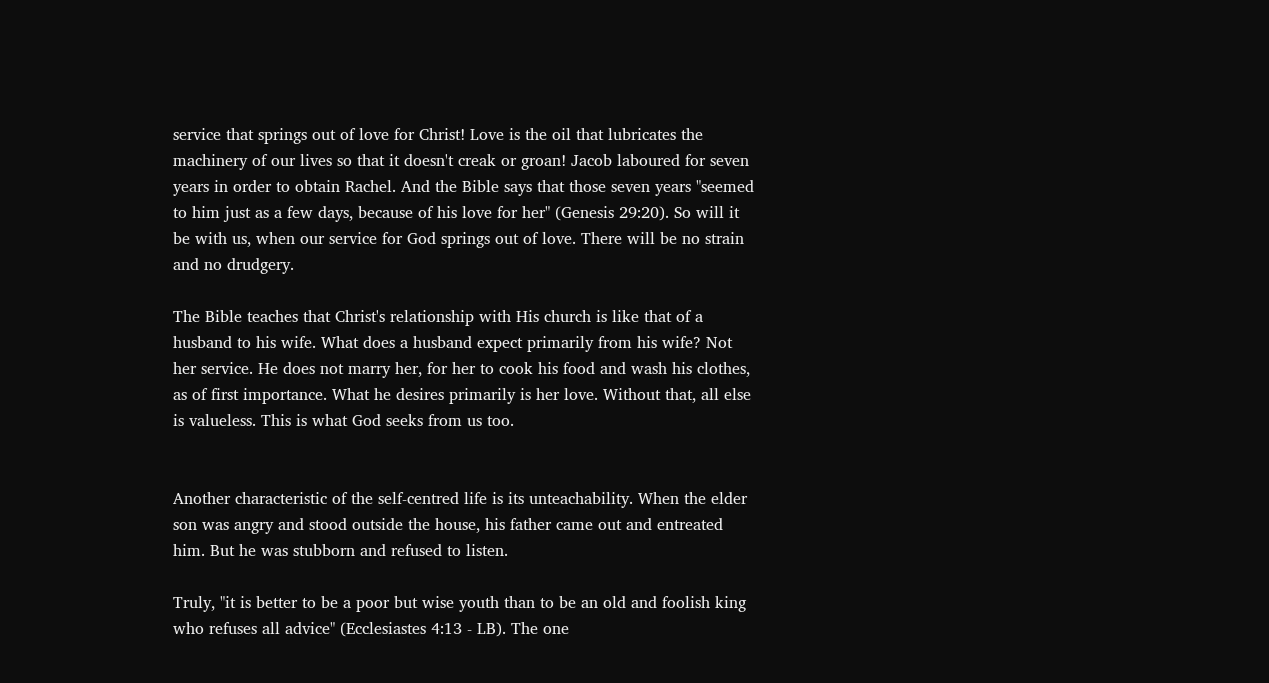service that springs out of love for Christ! Love is the oil that lubricates the machinery of our lives so that it doesn't creak or groan! Jacob laboured for seven years in order to obtain Rachel. And the Bible says that those seven years "seemed to him just as a few days, because of his love for her" (Genesis 29:20). So will it be with us, when our service for God springs out of love. There will be no strain and no drudgery.

The Bible teaches that Christ's relationship with His church is like that of a husband to his wife. What does a husband expect primarily from his wife? Not her service. He does not marry her, for her to cook his food and wash his clothes, as of first importance. What he desires primarily is her love. Without that, all else is valueless. This is what God seeks from us too.


Another characteristic of the self-centred life is its unteachability. When the elder son was angry and stood outside the house, his father came out and entreated him. But he was stubborn and refused to listen.

Truly, "it is better to be a poor but wise youth than to be an old and foolish king who refuses all advice" (Ecclesiastes 4:13 - LB). The one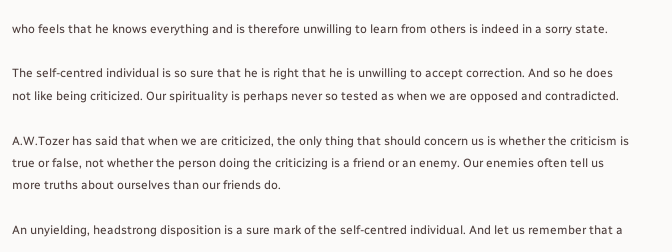who feels that he knows everything and is therefore unwilling to learn from others is indeed in a sorry state.

The self-centred individual is so sure that he is right that he is unwilling to accept correction. And so he does not like being criticized. Our spirituality is perhaps never so tested as when we are opposed and contradicted.

A.W.Tozer has said that when we are criticized, the only thing that should concern us is whether the criticism is true or false, not whether the person doing the criticizing is a friend or an enemy. Our enemies often tell us more truths about ourselves than our friends do.

An unyielding, headstrong disposition is a sure mark of the self-centred individual. And let us remember that a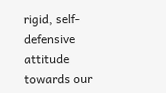rigid, self-defensive attitude towards our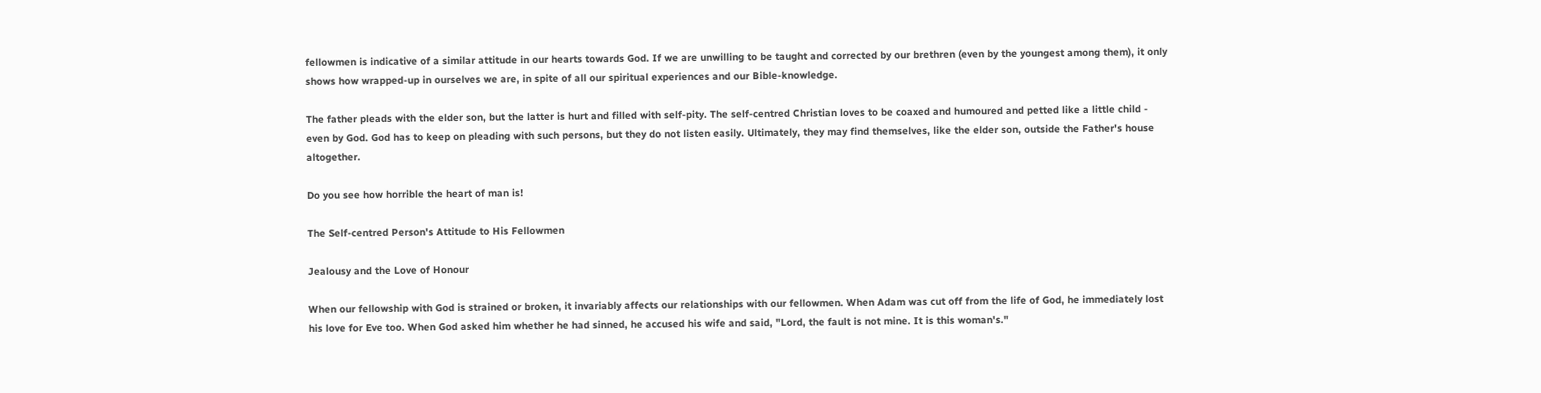fellowmen is indicative of a similar attitude in our hearts towards God. If we are unwilling to be taught and corrected by our brethren (even by the youngest among them), it only shows how wrapped-up in ourselves we are, in spite of all our spiritual experiences and our Bible-knowledge.

The father pleads with the elder son, but the latter is hurt and filled with self-pity. The self-centred Christian loves to be coaxed and humoured and petted like a little child - even by God. God has to keep on pleading with such persons, but they do not listen easily. Ultimately, they may find themselves, like the elder son, outside the Father's house altogether.

Do you see how horrible the heart of man is!

The Self-centred Person's Attitude to His Fellowmen

Jealousy and the Love of Honour

When our fellowship with God is strained or broken, it invariably affects our relationships with our fellowmen. When Adam was cut off from the life of God, he immediately lost his love for Eve too. When God asked him whether he had sinned, he accused his wife and said, "Lord, the fault is not mine. It is this woman's."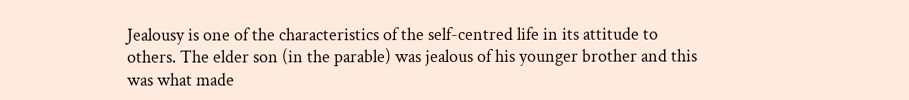Jealousy is one of the characteristics of the self-centred life in its attitude to others. The elder son (in the parable) was jealous of his younger brother and this was what made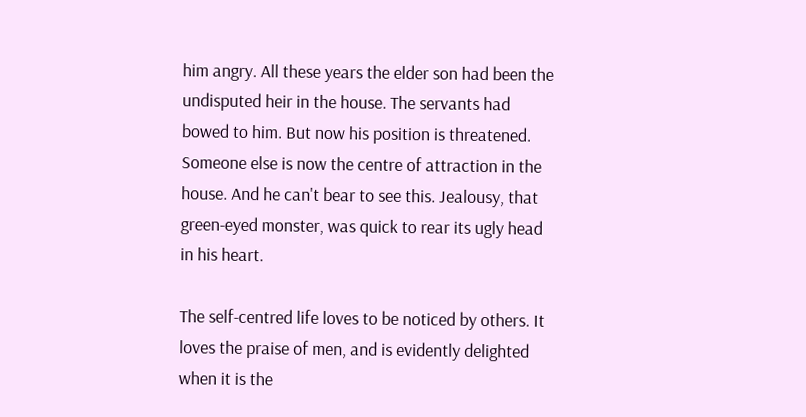him angry. All these years the elder son had been the undisputed heir in the house. The servants had bowed to him. But now his position is threatened. Someone else is now the centre of attraction in the house. And he can't bear to see this. Jealousy, that green-eyed monster, was quick to rear its ugly head in his heart.

The self-centred life loves to be noticed by others. It loves the praise of men, and is evidently delighted when it is the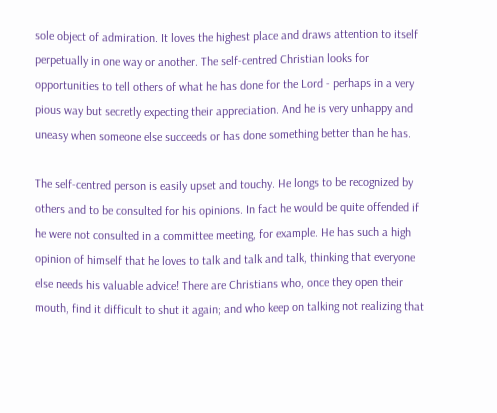sole object of admiration. It loves the highest place and draws attention to itself perpetually in one way or another. The self-centred Christian looks for opportunities to tell others of what he has done for the Lord - perhaps in a very pious way but secretly expecting their appreciation. And he is very unhappy and uneasy when someone else succeeds or has done something better than he has.

The self-centred person is easily upset and touchy. He longs to be recognized by others and to be consulted for his opinions. In fact he would be quite offended if he were not consulted in a committee meeting, for example. He has such a high opinion of himself that he loves to talk and talk and talk, thinking that everyone else needs his valuable advice! There are Christians who, once they open their mouth, find it difficult to shut it again; and who keep on talking not realizing that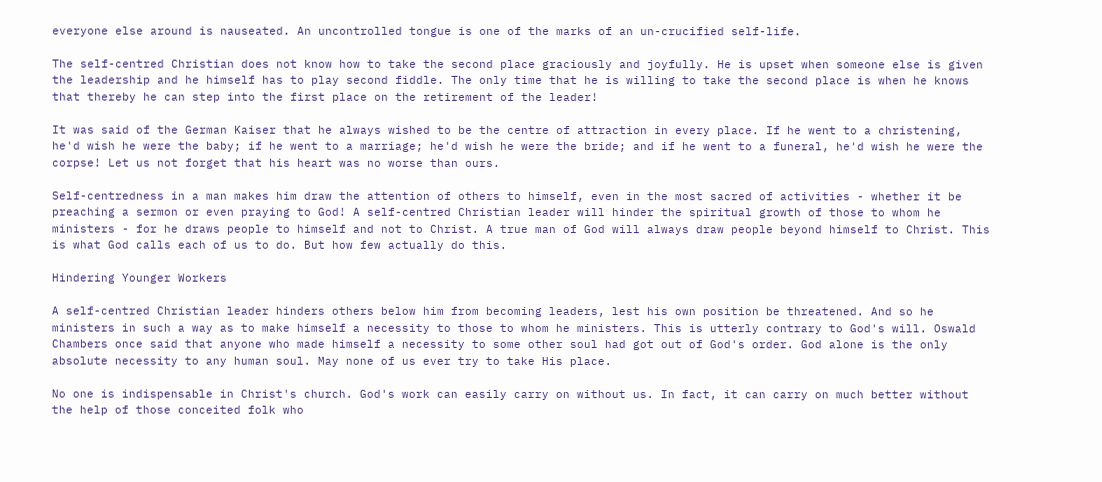everyone else around is nauseated. An uncontrolled tongue is one of the marks of an un-crucified self-life.

The self-centred Christian does not know how to take the second place graciously and joyfully. He is upset when someone else is given the leadership and he himself has to play second fiddle. The only time that he is willing to take the second place is when he knows that thereby he can step into the first place on the retirement of the leader!

It was said of the German Kaiser that he always wished to be the centre of attraction in every place. If he went to a christening, he'd wish he were the baby; if he went to a marriage; he'd wish he were the bride; and if he went to a funeral, he'd wish he were the corpse! Let us not forget that his heart was no worse than ours.

Self-centredness in a man makes him draw the attention of others to himself, even in the most sacred of activities - whether it be preaching a sermon or even praying to God! A self-centred Christian leader will hinder the spiritual growth of those to whom he ministers - for he draws people to himself and not to Christ. A true man of God will always draw people beyond himself to Christ. This is what God calls each of us to do. But how few actually do this.

Hindering Younger Workers

A self-centred Christian leader hinders others below him from becoming leaders, lest his own position be threatened. And so he ministers in such a way as to make himself a necessity to those to whom he ministers. This is utterly contrary to God's will. Oswald Chambers once said that anyone who made himself a necessity to some other soul had got out of God's order. God alone is the only absolute necessity to any human soul. May none of us ever try to take His place.

No one is indispensable in Christ's church. God's work can easily carry on without us. In fact, it can carry on much better without the help of those conceited folk who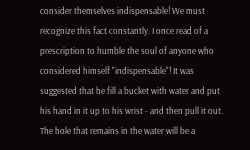consider themselves indispensable! We must recognize this fact constantly. I once read of a prescription to humble the soul of anyone who considered himself "indispensable"! It was suggested that he fill a bucket with water and put his hand in it up to his wrist - and then pull it out. The hole that remains in the water will be a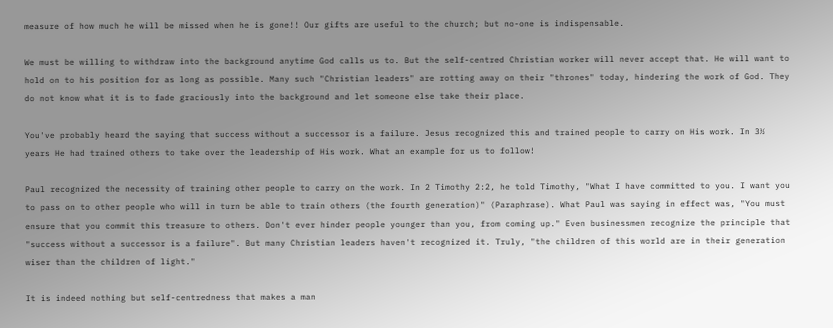measure of how much he will be missed when he is gone!! Our gifts are useful to the church; but no-one is indispensable.

We must be willing to withdraw into the background anytime God calls us to. But the self-centred Christian worker will never accept that. He will want to hold on to his position for as long as possible. Many such "Christian leaders" are rotting away on their "thrones" today, hindering the work of God. They do not know what it is to fade graciously into the background and let someone else take their place.

You've probably heard the saying that success without a successor is a failure. Jesus recognized this and trained people to carry on His work. In 3½ years He had trained others to take over the leadership of His work. What an example for us to follow!

Paul recognized the necessity of training other people to carry on the work. In 2 Timothy 2:2, he told Timothy, "What I have committed to you. I want you to pass on to other people who will in turn be able to train others (the fourth generation)" (Paraphrase). What Paul was saying in effect was, "You must ensure that you commit this treasure to others. Don't ever hinder people younger than you, from coming up." Even businessmen recognize the principle that "success without a successor is a failure". But many Christian leaders haven't recognized it. Truly, "the children of this world are in their generation wiser than the children of light."

It is indeed nothing but self-centredness that makes a man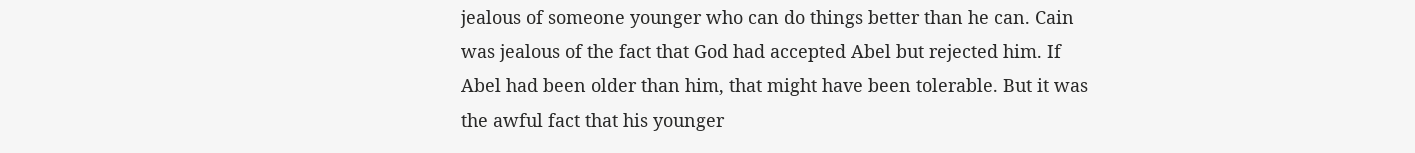jealous of someone younger who can do things better than he can. Cain was jealous of the fact that God had accepted Abel but rejected him. If Abel had been older than him, that might have been tolerable. But it was the awful fact that his younger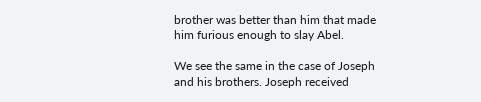brother was better than him that made him furious enough to slay Abel.

We see the same in the case of Joseph and his brothers. Joseph received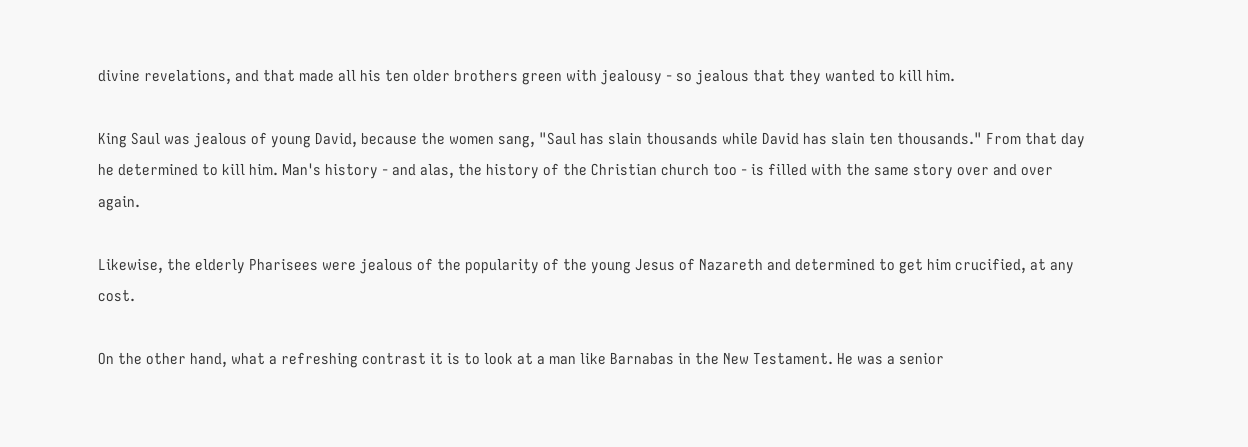divine revelations, and that made all his ten older brothers green with jealousy - so jealous that they wanted to kill him.

King Saul was jealous of young David, because the women sang, "Saul has slain thousands while David has slain ten thousands." From that day he determined to kill him. Man's history - and alas, the history of the Christian church too - is filled with the same story over and over again.

Likewise, the elderly Pharisees were jealous of the popularity of the young Jesus of Nazareth and determined to get him crucified, at any cost.

On the other hand, what a refreshing contrast it is to look at a man like Barnabas in the New Testament. He was a senior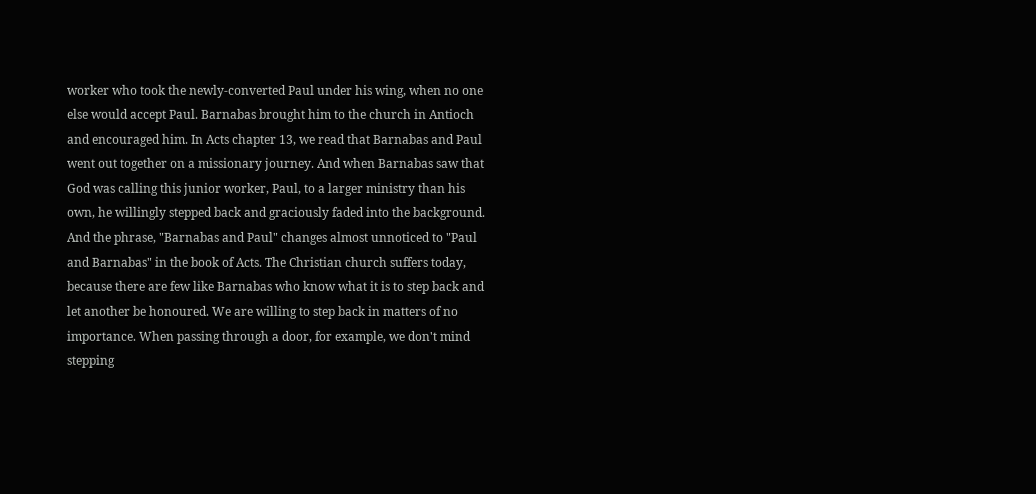worker who took the newly-converted Paul under his wing, when no one else would accept Paul. Barnabas brought him to the church in Antioch and encouraged him. In Acts chapter 13, we read that Barnabas and Paul went out together on a missionary journey. And when Barnabas saw that God was calling this junior worker, Paul, to a larger ministry than his own, he willingly stepped back and graciously faded into the background. And the phrase, "Barnabas and Paul" changes almost unnoticed to "Paul and Barnabas" in the book of Acts. The Christian church suffers today, because there are few like Barnabas who know what it is to step back and let another be honoured. We are willing to step back in matters of no importance. When passing through a door, for example, we don't mind stepping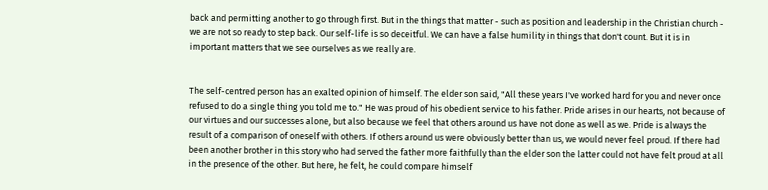back and permitting another to go through first. But in the things that matter - such as position and leadership in the Christian church - we are not so ready to step back. Our self-life is so deceitful. We can have a false humility in things that don't count. But it is in important matters that we see ourselves as we really are.


The self-centred person has an exalted opinion of himself. The elder son said, "All these years I've worked hard for you and never once refused to do a single thing you told me to." He was proud of his obedient service to his father. Pride arises in our hearts, not because of our virtues and our successes alone, but also because we feel that others around us have not done as well as we. Pride is always the result of a comparison of oneself with others. If others around us were obviously better than us, we would never feel proud. If there had been another brother in this story who had served the father more faithfully than the elder son the latter could not have felt proud at all in the presence of the other. But here, he felt, he could compare himself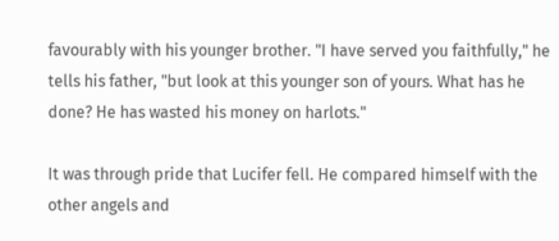favourably with his younger brother. "I have served you faithfully," he tells his father, "but look at this younger son of yours. What has he done? He has wasted his money on harlots."

It was through pride that Lucifer fell. He compared himself with the other angels and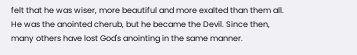felt that he was wiser, more beautiful and more exalted than them all. He was the anointed cherub, but he became the Devil. Since then, many others have lost God's anointing in the same manner.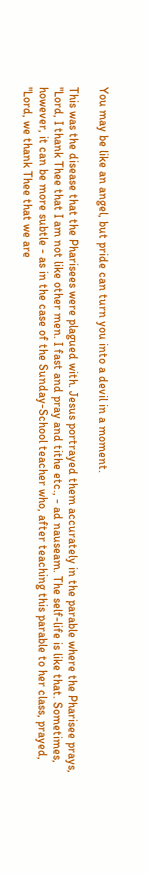You may be like an angel, but pride can turn you into a devil in a moment.

This was the disease that the Pharisees were plagued with. Jesus portrayed them accurately in the parable where the Pharisee prays, "Lord, I thank Thee that I am not like other men. I fast and pray and tithe etc., - ad nauseam. The self-life is like that. Sometimes, however, it can be more subtle - as in the case of the Sunday-School teacher who, after teaching this parable to her class, prayed, "Lord, we thank Thee that we are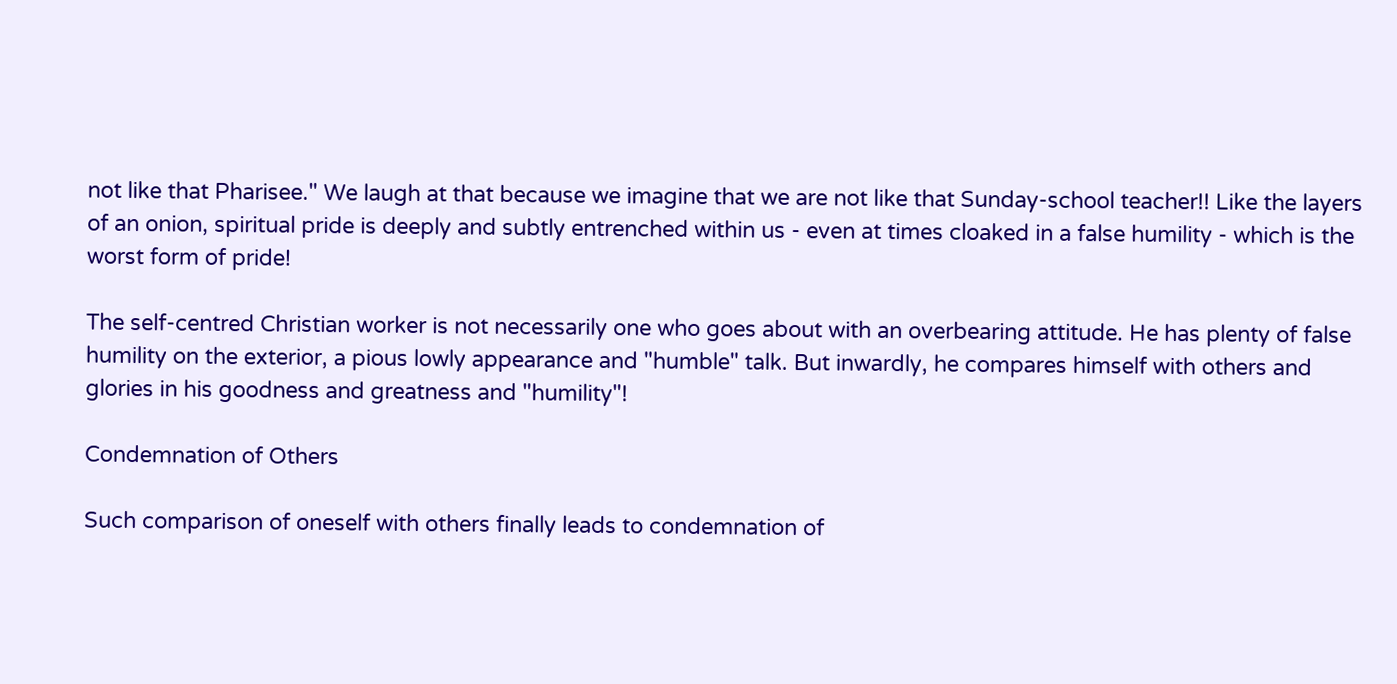not like that Pharisee." We laugh at that because we imagine that we are not like that Sunday-school teacher!! Like the layers of an onion, spiritual pride is deeply and subtly entrenched within us - even at times cloaked in a false humility - which is the worst form of pride!

The self-centred Christian worker is not necessarily one who goes about with an overbearing attitude. He has plenty of false humility on the exterior, a pious lowly appearance and "humble" talk. But inwardly, he compares himself with others and glories in his goodness and greatness and "humility"!

Condemnation of Others

Such comparison of oneself with others finally leads to condemnation of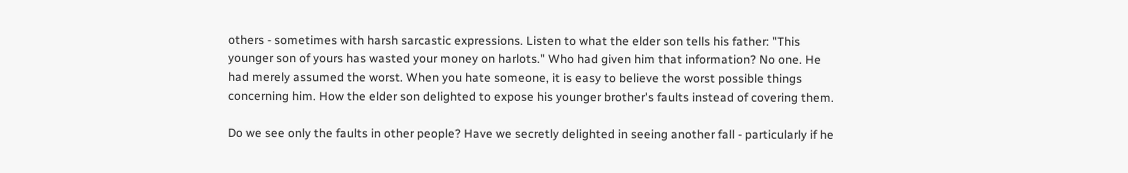others - sometimes with harsh sarcastic expressions. Listen to what the elder son tells his father: "This younger son of yours has wasted your money on harlots." Who had given him that information? No one. He had merely assumed the worst. When you hate someone, it is easy to believe the worst possible things concerning him. How the elder son delighted to expose his younger brother's faults instead of covering them.

Do we see only the faults in other people? Have we secretly delighted in seeing another fall - particularly if he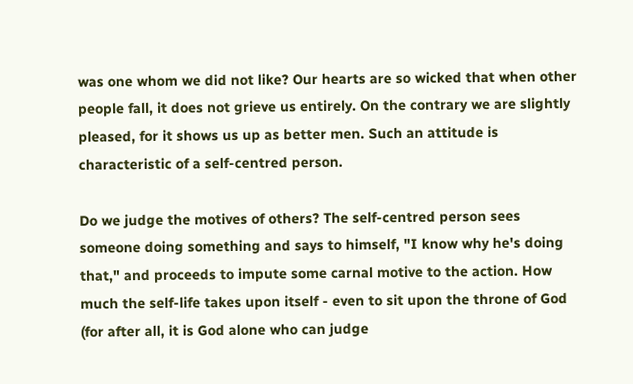was one whom we did not like? Our hearts are so wicked that when other people fall, it does not grieve us entirely. On the contrary we are slightly pleased, for it shows us up as better men. Such an attitude is characteristic of a self-centred person.

Do we judge the motives of others? The self-centred person sees someone doing something and says to himself, "I know why he's doing that," and proceeds to impute some carnal motive to the action. How much the self-life takes upon itself - even to sit upon the throne of God (for after all, it is God alone who can judge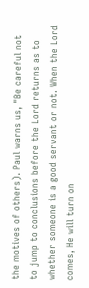the motives of others). Paul warns us, "Be careful not to jump to conclusions before the Lord returns as to whether someone is a good servant or not. When the Lord comes, He will turn on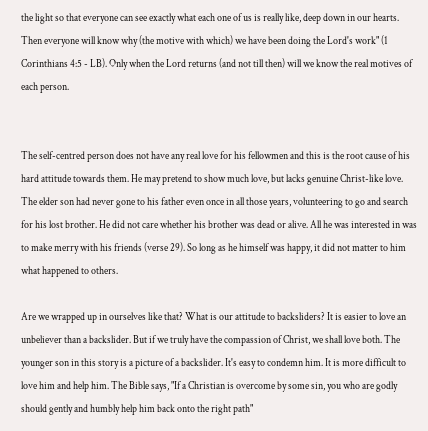the light so that everyone can see exactly what each one of us is really like, deep down in our hearts. Then everyone will know why (the motive with which) we have been doing the Lord's work" (1 Corinthians 4:5 - LB). Only when the Lord returns (and not till then) will we know the real motives of each person.


The self-centred person does not have any real love for his fellowmen and this is the root cause of his hard attitude towards them. He may pretend to show much love, but lacks genuine Christ-like love. The elder son had never gone to his father even once in all those years, volunteering to go and search for his lost brother. He did not care whether his brother was dead or alive. All he was interested in was to make merry with his friends (verse 29). So long as he himself was happy, it did not matter to him what happened to others.

Are we wrapped up in ourselves like that? What is our attitude to backsliders? It is easier to love an unbeliever than a backslider. But if we truly have the compassion of Christ, we shall love both. The younger son in this story is a picture of a backslider. It's easy to condemn him. It is more difficult to love him and help him. The Bible says, "If a Christian is overcome by some sin, you who are godly should gently and humbly help him back onto the right path"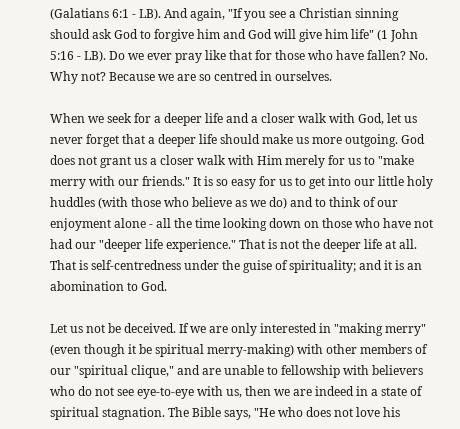(Galatians 6:1 - LB). And again, "If you see a Christian sinning should ask God to forgive him and God will give him life" (1 John 5:16 - LB). Do we ever pray like that for those who have fallen? No. Why not? Because we are so centred in ourselves.

When we seek for a deeper life and a closer walk with God, let us never forget that a deeper life should make us more outgoing. God does not grant us a closer walk with Him merely for us to "make merry with our friends." It is so easy for us to get into our little holy huddles (with those who believe as we do) and to think of our enjoyment alone - all the time looking down on those who have not had our "deeper life experience." That is not the deeper life at all. That is self-centredness under the guise of spirituality; and it is an abomination to God.

Let us not be deceived. If we are only interested in "making merry" (even though it be spiritual merry-making) with other members of our "spiritual clique," and are unable to fellowship with believers who do not see eye-to-eye with us, then we are indeed in a state of spiritual stagnation. The Bible says, "He who does not love his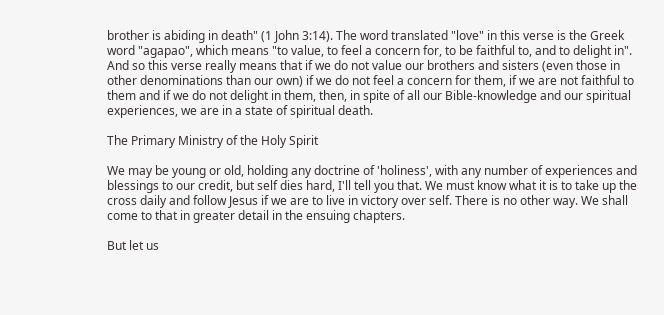brother is abiding in death" (1 John 3:14). The word translated "love" in this verse is the Greek word "agapao", which means "to value, to feel a concern for, to be faithful to, and to delight in". And so this verse really means that if we do not value our brothers and sisters (even those in other denominations than our own) if we do not feel a concern for them, if we are not faithful to them and if we do not delight in them, then, in spite of all our Bible-knowledge and our spiritual experiences, we are in a state of spiritual death.

The Primary Ministry of the Holy Spirit

We may be young or old, holding any doctrine of 'holiness', with any number of experiences and blessings to our credit, but self dies hard, I'll tell you that. We must know what it is to take up the cross daily and follow Jesus if we are to live in victory over self. There is no other way. We shall come to that in greater detail in the ensuing chapters.

But let us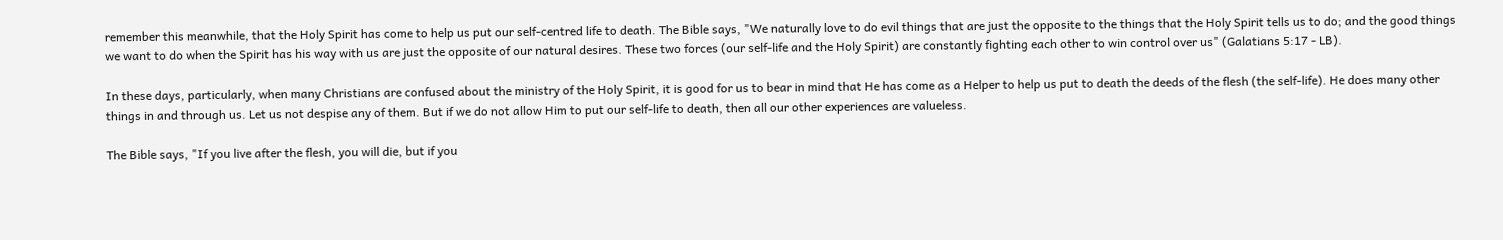remember this meanwhile, that the Holy Spirit has come to help us put our self-centred life to death. The Bible says, "We naturally love to do evil things that are just the opposite to the things that the Holy Spirit tells us to do; and the good things we want to do when the Spirit has his way with us are just the opposite of our natural desires. These two forces (our self-life and the Holy Spirit) are constantly fighting each other to win control over us" (Galatians 5:17 - LB).

In these days, particularly, when many Christians are confused about the ministry of the Holy Spirit, it is good for us to bear in mind that He has come as a Helper to help us put to death the deeds of the flesh (the self-life). He does many other things in and through us. Let us not despise any of them. But if we do not allow Him to put our self-life to death, then all our other experiences are valueless.

The Bible says, "If you live after the flesh, you will die, but if you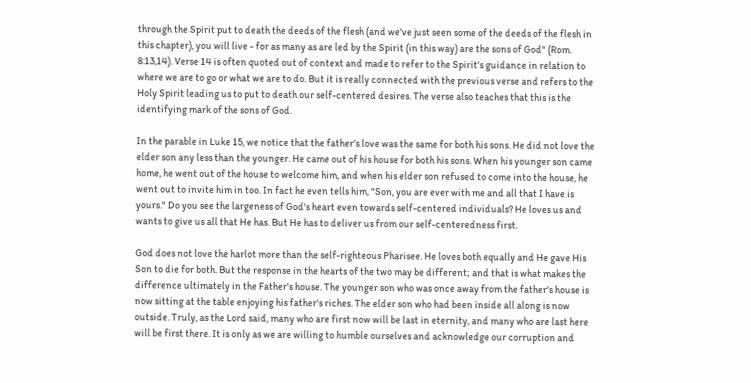through the Spirit put to death the deeds of the flesh (and we've just seen some of the deeds of the flesh in this chapter), you will live - for as many as are led by the Spirit (in this way) are the sons of God" (Rom. 8:13,14). Verse 14 is often quoted out of context and made to refer to the Spirit's guidance in relation to where we are to go or what we are to do. But it is really connected with the previous verse and refers to the Holy Spirit leading us to put to death our self-centered desires. The verse also teaches that this is the identifying mark of the sons of God.

In the parable in Luke 15, we notice that the father's love was the same for both his sons. He did not love the elder son any less than the younger. He came out of his house for both his sons. When his younger son came home, he went out of the house to welcome him, and when his elder son refused to come into the house, he went out to invite him in too. In fact he even tells him, "Son, you are ever with me and all that I have is yours." Do you see the largeness of God's heart even towards self-centered individuals? He loves us and wants to give us all that He has. But He has to deliver us from our self-centeredness first.

God does not love the harlot more than the self-righteous Pharisee. He loves both equally and He gave His Son to die for both. But the response in the hearts of the two may be different; and that is what makes the difference ultimately in the Father's house. The younger son who was once away from the father's house is now sitting at the table enjoying his father's riches. The elder son who had been inside all along is now outside. Truly, as the Lord said, many who are first now will be last in eternity, and many who are last here will be first there. It is only as we are willing to humble ourselves and acknowledge our corruption and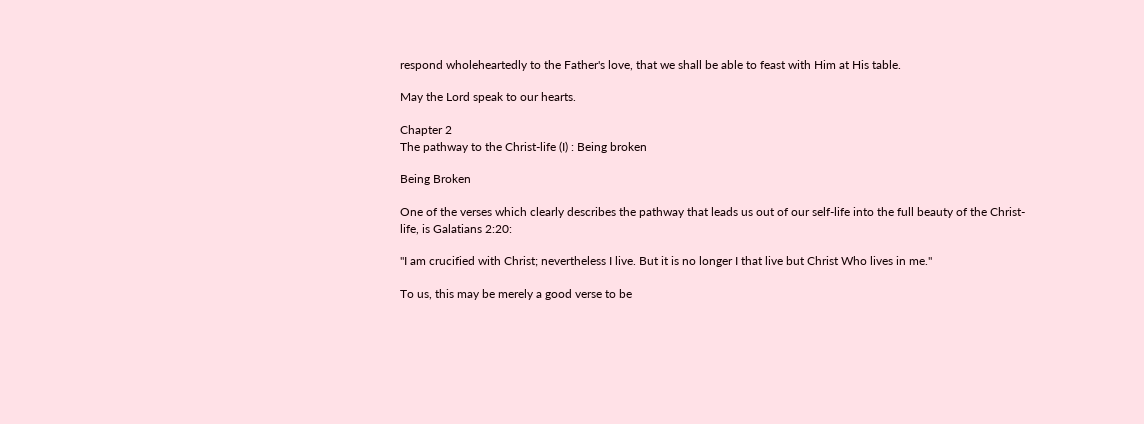respond wholeheartedly to the Father's love, that we shall be able to feast with Him at His table.

May the Lord speak to our hearts.

Chapter 2
The pathway to the Christ-life (I) : Being broken

Being Broken

One of the verses which clearly describes the pathway that leads us out of our self-life into the full beauty of the Christ-life, is Galatians 2:20:

"I am crucified with Christ; nevertheless I live. But it is no longer I that live but Christ Who lives in me."

To us, this may be merely a good verse to be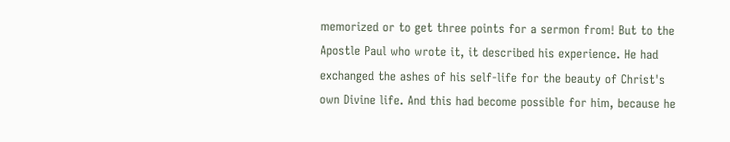memorized or to get three points for a sermon from! But to the Apostle Paul who wrote it, it described his experience. He had exchanged the ashes of his self-life for the beauty of Christ's own Divine life. And this had become possible for him, because he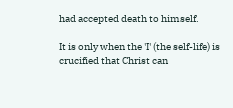had accepted death to himself.

It is only when the 'I' (the self-life) is crucified that Christ can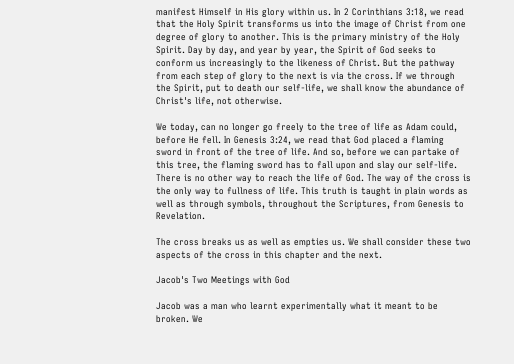manifest Himself in His glory within us. In 2 Corinthians 3:18, we read that the Holy Spirit transforms us into the image of Christ from one degree of glory to another. This is the primary ministry of the Holy Spirit. Day by day, and year by year, the Spirit of God seeks to conform us increasingly to the likeness of Christ. But the pathway from each step of glory to the next is via the cross. If we through the Spirit, put to death our self-life, we shall know the abundance of Christ's life, not otherwise.

We today, can no longer go freely to the tree of life as Adam could, before He fell. In Genesis 3:24, we read that God placed a flaming sword in front of the tree of life. And so, before we can partake of this tree, the flaming sword has to fall upon and slay our self-life. There is no other way to reach the life of God. The way of the cross is the only way to fullness of life. This truth is taught in plain words as well as through symbols, throughout the Scriptures, from Genesis to Revelation.

The cross breaks us as well as empties us. We shall consider these two aspects of the cross in this chapter and the next.

Jacob's Two Meetings with God

Jacob was a man who learnt experimentally what it meant to be broken. We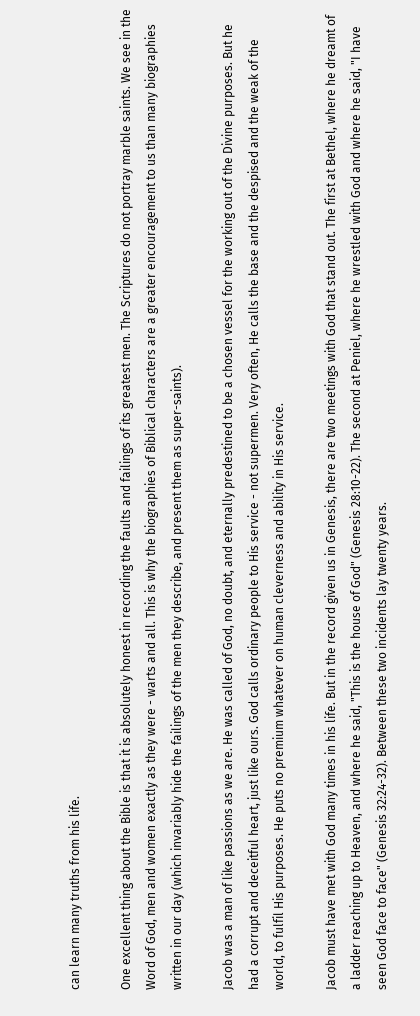can learn many truths from his life.

One excellent thing about the Bible is that it is absolutely honest in recording the faults and failings of its greatest men. The Scriptures do not portray marble saints. We see in the Word of God, men and women exactly as they were - warts and all. This is why the biographies of Biblical characters are a greater encouragement to us than many biographies written in our day (which invariably hide the failings of the men they describe, and present them as super-saints).

Jacob was a man of like passions as we are. He was called of God, no doubt, and eternally predestined to be a chosen vessel for the working out of the Divine purposes. But he had a corrupt and deceitful heart, just like ours. God calls ordinary people to His service - not supermen. Very often, He calls the base and the despised and the weak of the world, to fulfil His purposes. He puts no premium whatever on human cleverness and ability in His service.

Jacob must have met with God many times in his life. But in the record given us in Genesis, there are two meetings with God that stand out. The first at Bethel, where he dreamt of a ladder reaching up to Heaven, and where he said, "This is the house of God" (Genesis 28:10-22). The second at Peniel, where he wrestled with God and where he said, "I have seen God face to face" (Genesis 32:24-32). Between these two incidents lay twenty years.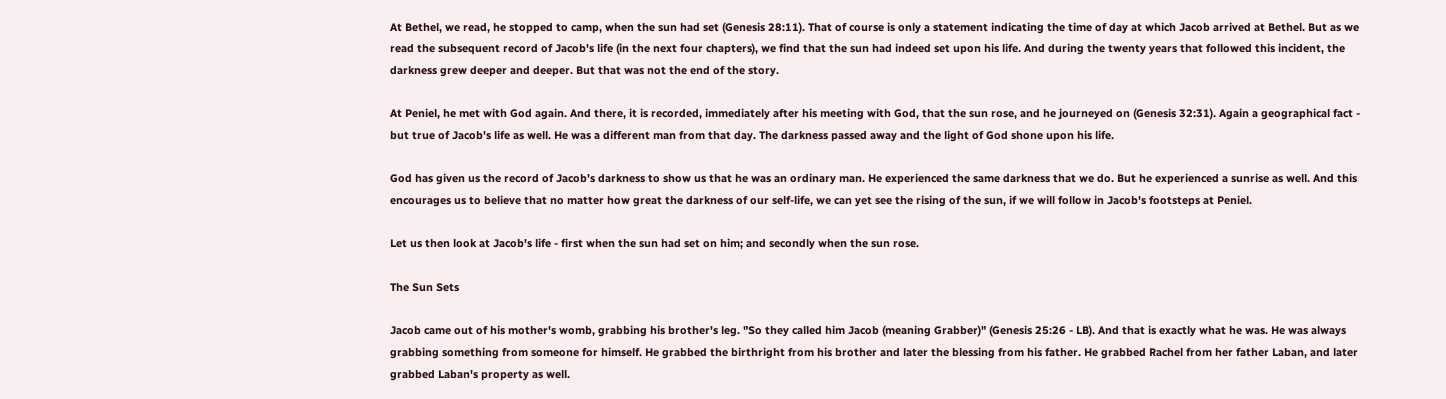At Bethel, we read, he stopped to camp, when the sun had set (Genesis 28:11). That of course is only a statement indicating the time of day at which Jacob arrived at Bethel. But as we read the subsequent record of Jacob's life (in the next four chapters), we find that the sun had indeed set upon his life. And during the twenty years that followed this incident, the darkness grew deeper and deeper. But that was not the end of the story.

At Peniel, he met with God again. And there, it is recorded, immediately after his meeting with God, that the sun rose, and he journeyed on (Genesis 32:31). Again a geographical fact - but true of Jacob's life as well. He was a different man from that day. The darkness passed away and the light of God shone upon his life.

God has given us the record of Jacob's darkness to show us that he was an ordinary man. He experienced the same darkness that we do. But he experienced a sunrise as well. And this encourages us to believe that no matter how great the darkness of our self-life, we can yet see the rising of the sun, if we will follow in Jacob's footsteps at Peniel.

Let us then look at Jacob's life - first when the sun had set on him; and secondly when the sun rose.

The Sun Sets

Jacob came out of his mother's womb, grabbing his brother's leg. "So they called him Jacob (meaning Grabber)" (Genesis 25:26 - LB). And that is exactly what he was. He was always grabbing something from someone for himself. He grabbed the birthright from his brother and later the blessing from his father. He grabbed Rachel from her father Laban, and later grabbed Laban's property as well.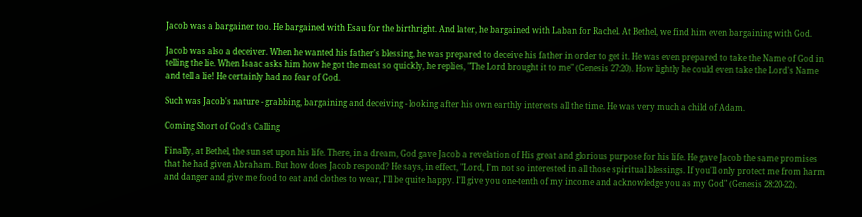Jacob was a bargainer too. He bargained with Esau for the birthright. And later, he bargained with Laban for Rachel. At Bethel, we find him even bargaining with God.

Jacob was also a deceiver. When he wanted his father's blessing, he was prepared to deceive his father in order to get it. He was even prepared to take the Name of God in telling the lie. When Isaac asks him how he got the meat so quickly, he replies, "The Lord brought it to me" (Genesis 27:20). How lightly he could even take the Lord's Name and tell a lie! He certainly had no fear of God.

Such was Jacob's nature - grabbing, bargaining and deceiving - looking after his own earthly interests all the time. He was very much a child of Adam.

Coming Short of God's Calling

Finally, at Bethel, the sun set upon his life. There, in a dream, God gave Jacob a revelation of His great and glorious purpose for his life. He gave Jacob the same promises that he had given Abraham. But how does Jacob respond? He says, in effect, "Lord, I'm not so interested in all those spiritual blessings. If you'll only protect me from harm and danger and give me food to eat and clothes to wear, I'll be quite happy. I'll give you one-tenth of my income and acknowledge you as my God" (Genesis 28:20-22).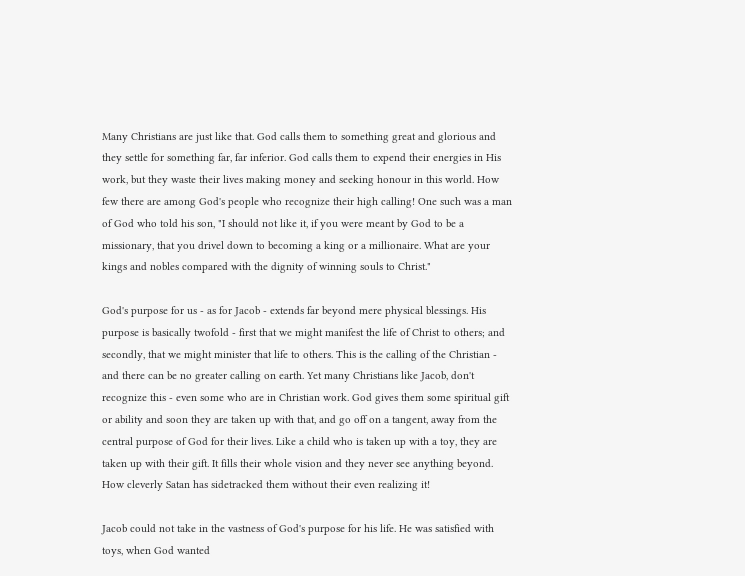Many Christians are just like that. God calls them to something great and glorious and they settle for something far, far inferior. God calls them to expend their energies in His work, but they waste their lives making money and seeking honour in this world. How few there are among God's people who recognize their high calling! One such was a man of God who told his son, "I should not like it, if you were meant by God to be a missionary, that you drivel down to becoming a king or a millionaire. What are your kings and nobles compared with the dignity of winning souls to Christ."

God's purpose for us - as for Jacob - extends far beyond mere physical blessings. His purpose is basically twofold - first that we might manifest the life of Christ to others; and secondly, that we might minister that life to others. This is the calling of the Christian - and there can be no greater calling on earth. Yet many Christians like Jacob, don't recognize this - even some who are in Christian work. God gives them some spiritual gift or ability and soon they are taken up with that, and go off on a tangent, away from the central purpose of God for their lives. Like a child who is taken up with a toy, they are taken up with their gift. It fills their whole vision and they never see anything beyond. How cleverly Satan has sidetracked them without their even realizing it!

Jacob could not take in the vastness of God's purpose for his life. He was satisfied with toys, when God wanted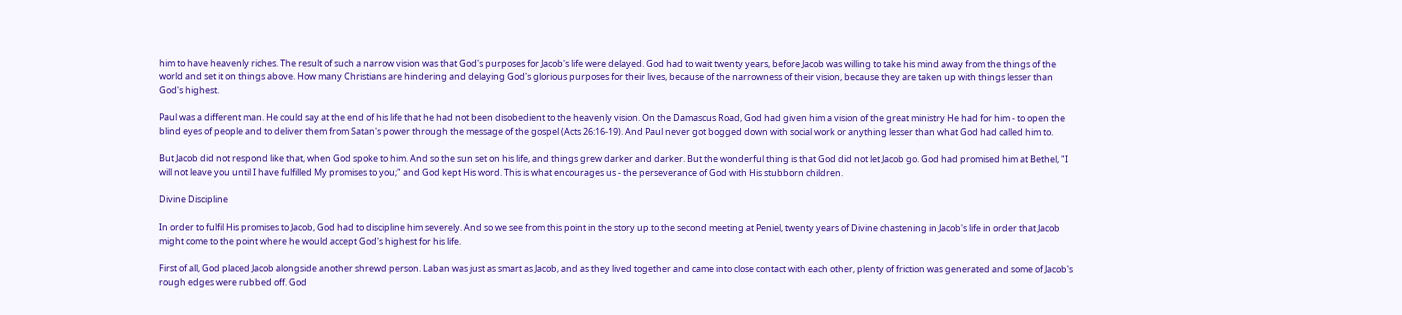him to have heavenly riches. The result of such a narrow vision was that God's purposes for Jacob's life were delayed. God had to wait twenty years, before Jacob was willing to take his mind away from the things of the world and set it on things above. How many Christians are hindering and delaying God's glorious purposes for their lives, because of the narrowness of their vision, because they are taken up with things lesser than God's highest.

Paul was a different man. He could say at the end of his life that he had not been disobedient to the heavenly vision. On the Damascus Road, God had given him a vision of the great ministry He had for him - to open the blind eyes of people and to deliver them from Satan's power through the message of the gospel (Acts 26:16-19). And Paul never got bogged down with social work or anything lesser than what God had called him to.

But Jacob did not respond like that, when God spoke to him. And so the sun set on his life, and things grew darker and darker. But the wonderful thing is that God did not let Jacob go. God had promised him at Bethel, "I will not leave you until I have fulfilled My promises to you;" and God kept His word. This is what encourages us - the perseverance of God with His stubborn children.

Divine Discipline

In order to fulfil His promises to Jacob, God had to discipline him severely. And so we see from this point in the story up to the second meeting at Peniel, twenty years of Divine chastening in Jacob's life in order that Jacob might come to the point where he would accept God's highest for his life.

First of all, God placed Jacob alongside another shrewd person. Laban was just as smart as Jacob, and as they lived together and came into close contact with each other, plenty of friction was generated and some of Jacob's rough edges were rubbed off. God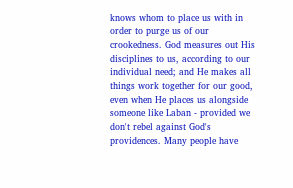knows whom to place us with in order to purge us of our crookedness. God measures out His disciplines to us, according to our individual need; and He makes all things work together for our good, even when He places us alongside someone like Laban - provided we don't rebel against God's providences. Many people have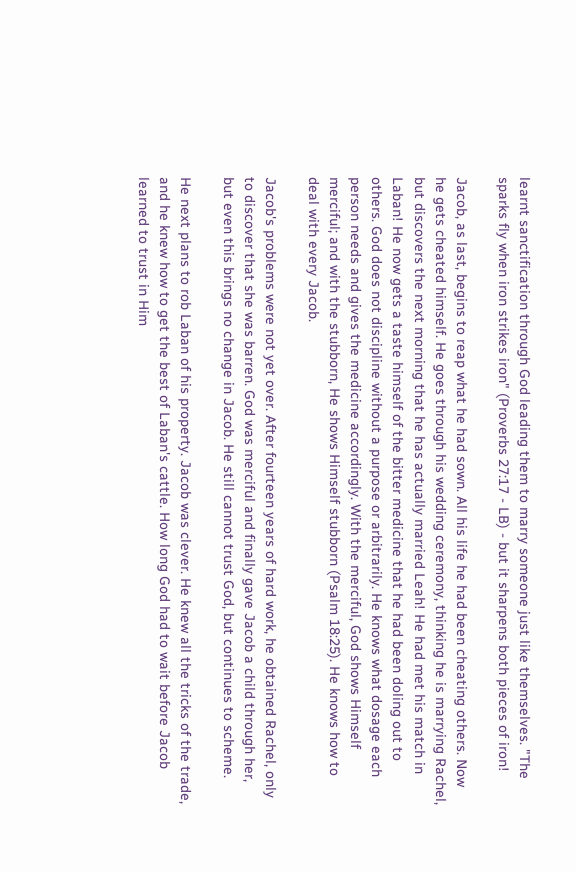learnt sanctification through God leading them to marry someone just like themselves. "The sparks fly when iron strikes iron" (Proverbs 27:17 - LB) - but it sharpens both pieces of iron!

Jacob, as last, begins to reap what he had sown. All his life he had been cheating others. Now he gets cheated himself. He goes through his wedding ceremony, thinking he is marrying Rachel, but discovers the next morning that he has actually married Leah! He had met his match in Laban! He now gets a taste himself of the bitter medicine that he had been doling out to others. God does not discipline without a purpose or arbitrarily. He knows what dosage each person needs and gives the medicine accordingly. With the merciful, God shows Himself merciful; and with the stubborn, He shows Himself stubborn (Psalm 18:25). He knows how to deal with every Jacob.

Jacob's problems were not yet over. After fourteen years of hard work, he obtained Rachel, only to discover that she was barren. God was merciful and finally gave Jacob a child through her, but even this brings no change in Jacob. He still cannot trust God, but continues to scheme.

He next plans to rob Laban of his property. Jacob was clever. He knew all the tricks of the trade, and he knew how to get the best of Laban's cattle. How long God had to wait before Jacob learned to trust in Him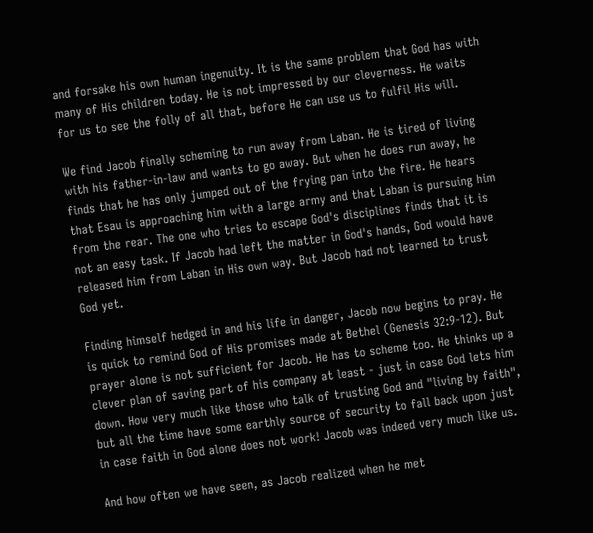and forsake his own human ingenuity. It is the same problem that God has with many of His children today. He is not impressed by our cleverness. He waits for us to see the folly of all that, before He can use us to fulfil His will.

We find Jacob finally scheming to run away from Laban. He is tired of living with his father-in-law and wants to go away. But when he does run away, he finds that he has only jumped out of the frying pan into the fire. He hears that Esau is approaching him with a large army and that Laban is pursuing him from the rear. The one who tries to escape God's disciplines finds that it is not an easy task. If Jacob had left the matter in God's hands, God would have released him from Laban in His own way. But Jacob had not learned to trust God yet.

Finding himself hedged in and his life in danger, Jacob now begins to pray. He is quick to remind God of His promises made at Bethel (Genesis 32:9-12). But prayer alone is not sufficient for Jacob. He has to scheme too. He thinks up a clever plan of saving part of his company at least - just in case God lets him down. How very much like those who talk of trusting God and "living by faith", but all the time have some earthly source of security to fall back upon just in case faith in God alone does not work! Jacob was indeed very much like us.

And how often we have seen, as Jacob realized when he met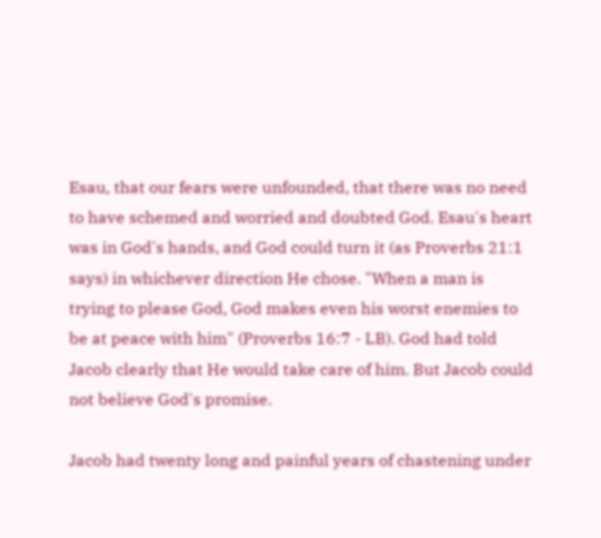Esau, that our fears were unfounded, that there was no need to have schemed and worried and doubted God. Esau's heart was in God's hands, and God could turn it (as Proverbs 21:1 says) in whichever direction He chose. "When a man is trying to please God, God makes even his worst enemies to be at peace with him" (Proverbs 16:7 - LB). God had told Jacob clearly that He would take care of him. But Jacob could not believe God's promise.

Jacob had twenty long and painful years of chastening under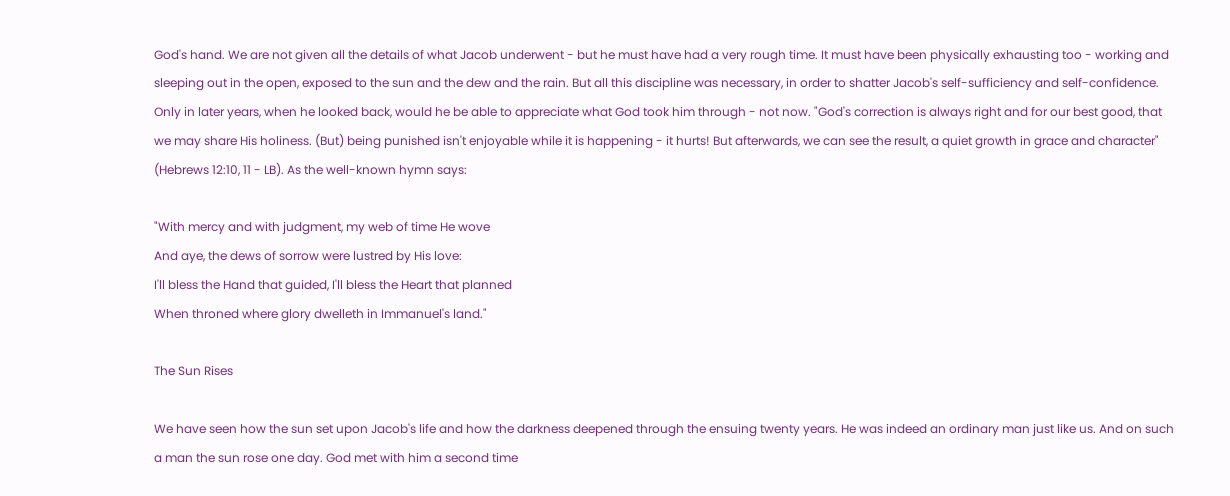God's hand. We are not given all the details of what Jacob underwent - but he must have had a very rough time. It must have been physically exhausting too - working and sleeping out in the open, exposed to the sun and the dew and the rain. But all this discipline was necessary, in order to shatter Jacob's self-sufficiency and self-confidence. Only in later years, when he looked back, would he be able to appreciate what God took him through - not now. "God's correction is always right and for our best good, that we may share His holiness. (But) being punished isn't enjoyable while it is happening - it hurts! But afterwards, we can see the result, a quiet growth in grace and character" (Hebrews 12:10, 11 - LB). As the well-known hymn says:

"With mercy and with judgment, my web of time He wove
And aye, the dews of sorrow were lustred by His love:
I'll bless the Hand that guided, I'll bless the Heart that planned
When throned where glory dwelleth in Immanuel's land."

The Sun Rises

We have seen how the sun set upon Jacob's life and how the darkness deepened through the ensuing twenty years. He was indeed an ordinary man just like us. And on such a man the sun rose one day. God met with him a second time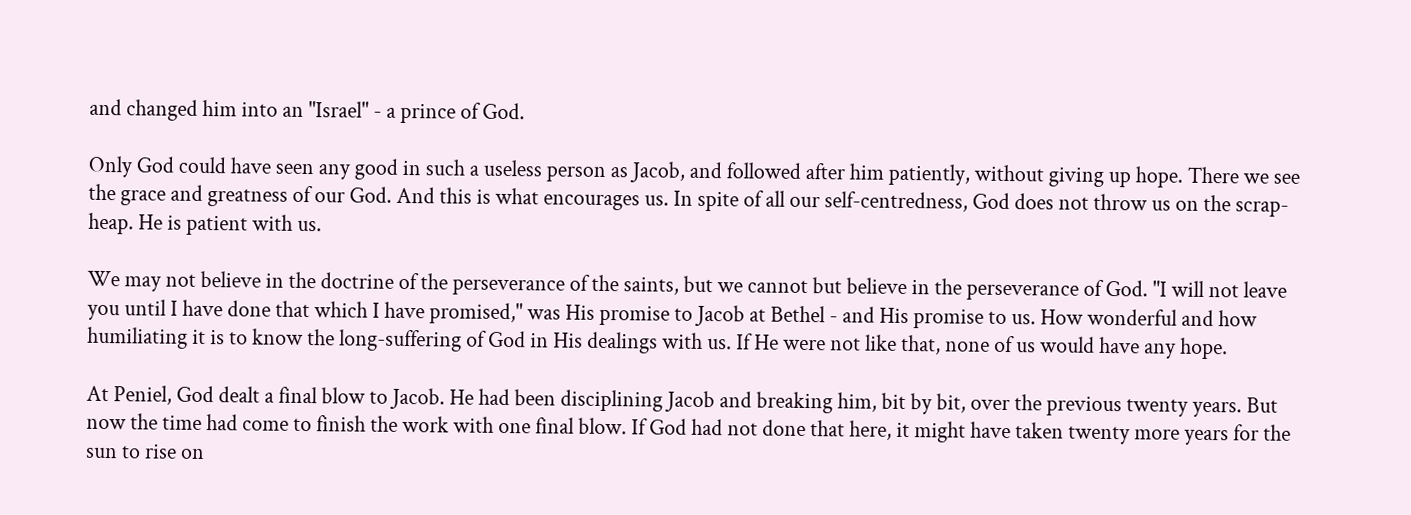and changed him into an "Israel" - a prince of God.

Only God could have seen any good in such a useless person as Jacob, and followed after him patiently, without giving up hope. There we see the grace and greatness of our God. And this is what encourages us. In spite of all our self-centredness, God does not throw us on the scrap-heap. He is patient with us.

We may not believe in the doctrine of the perseverance of the saints, but we cannot but believe in the perseverance of God. "I will not leave you until I have done that which I have promised," was His promise to Jacob at Bethel - and His promise to us. How wonderful and how humiliating it is to know the long-suffering of God in His dealings with us. If He were not like that, none of us would have any hope.

At Peniel, God dealt a final blow to Jacob. He had been disciplining Jacob and breaking him, bit by bit, over the previous twenty years. But now the time had come to finish the work with one final blow. If God had not done that here, it might have taken twenty more years for the sun to rise on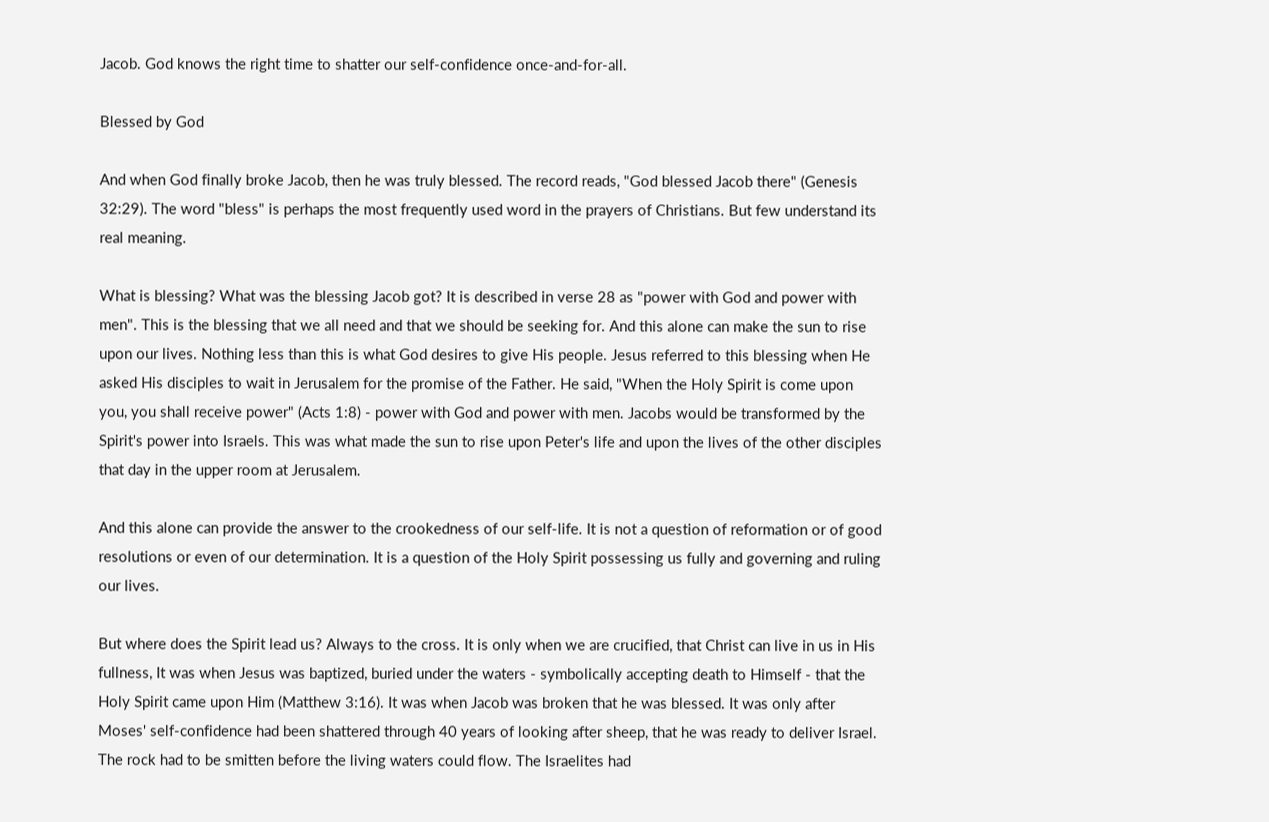Jacob. God knows the right time to shatter our self-confidence once-and-for-all.

Blessed by God

And when God finally broke Jacob, then he was truly blessed. The record reads, "God blessed Jacob there" (Genesis 32:29). The word "bless" is perhaps the most frequently used word in the prayers of Christians. But few understand its real meaning.

What is blessing? What was the blessing Jacob got? It is described in verse 28 as "power with God and power with men". This is the blessing that we all need and that we should be seeking for. And this alone can make the sun to rise upon our lives. Nothing less than this is what God desires to give His people. Jesus referred to this blessing when He asked His disciples to wait in Jerusalem for the promise of the Father. He said, "When the Holy Spirit is come upon you, you shall receive power" (Acts 1:8) - power with God and power with men. Jacobs would be transformed by the Spirit's power into Israels. This was what made the sun to rise upon Peter's life and upon the lives of the other disciples that day in the upper room at Jerusalem.

And this alone can provide the answer to the crookedness of our self-life. It is not a question of reformation or of good resolutions or even of our determination. It is a question of the Holy Spirit possessing us fully and governing and ruling our lives.

But where does the Spirit lead us? Always to the cross. It is only when we are crucified, that Christ can live in us in His fullness, It was when Jesus was baptized, buried under the waters - symbolically accepting death to Himself - that the Holy Spirit came upon Him (Matthew 3:16). It was when Jacob was broken that he was blessed. It was only after Moses' self-confidence had been shattered through 40 years of looking after sheep, that he was ready to deliver Israel. The rock had to be smitten before the living waters could flow. The Israelites had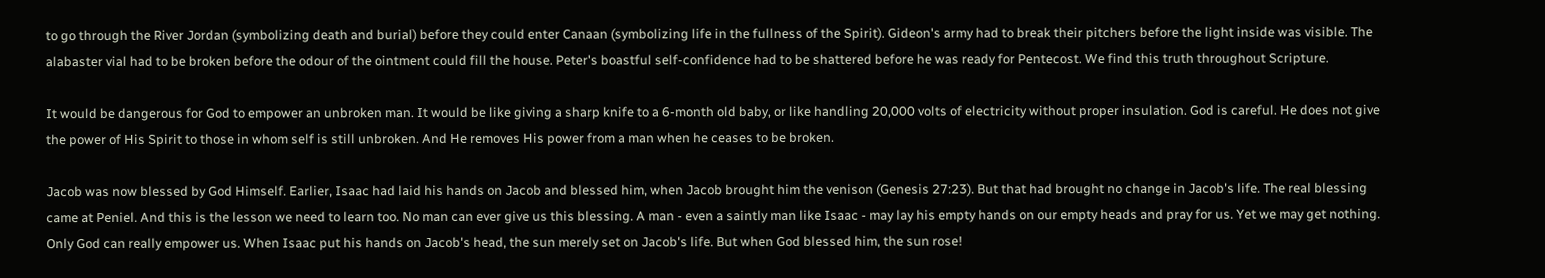to go through the River Jordan (symbolizing death and burial) before they could enter Canaan (symbolizing life in the fullness of the Spirit). Gideon's army had to break their pitchers before the light inside was visible. The alabaster vial had to be broken before the odour of the ointment could fill the house. Peter's boastful self-confidence had to be shattered before he was ready for Pentecost. We find this truth throughout Scripture.

It would be dangerous for God to empower an unbroken man. It would be like giving a sharp knife to a 6-month old baby, or like handling 20,000 volts of electricity without proper insulation. God is careful. He does not give the power of His Spirit to those in whom self is still unbroken. And He removes His power from a man when he ceases to be broken.

Jacob was now blessed by God Himself. Earlier, Isaac had laid his hands on Jacob and blessed him, when Jacob brought him the venison (Genesis 27:23). But that had brought no change in Jacob's life. The real blessing came at Peniel. And this is the lesson we need to learn too. No man can ever give us this blessing. A man - even a saintly man like Isaac - may lay his empty hands on our empty heads and pray for us. Yet we may get nothing. Only God can really empower us. When Isaac put his hands on Jacob's head, the sun merely set on Jacob's life. But when God blessed him, the sun rose!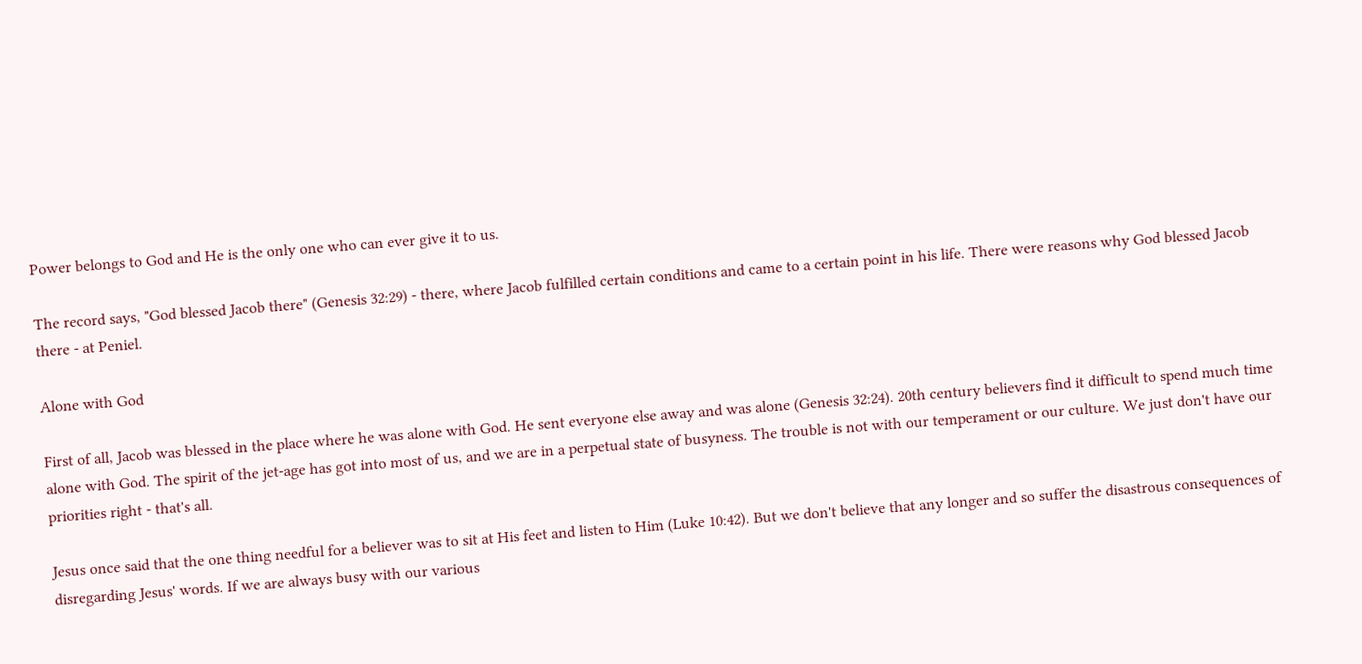Power belongs to God and He is the only one who can ever give it to us.

The record says, "God blessed Jacob there" (Genesis 32:29) - there, where Jacob fulfilled certain conditions and came to a certain point in his life. There were reasons why God blessed Jacob there - at Peniel.

Alone with God

First of all, Jacob was blessed in the place where he was alone with God. He sent everyone else away and was alone (Genesis 32:24). 20th century believers find it difficult to spend much time alone with God. The spirit of the jet-age has got into most of us, and we are in a perpetual state of busyness. The trouble is not with our temperament or our culture. We just don't have our priorities right - that's all.

Jesus once said that the one thing needful for a believer was to sit at His feet and listen to Him (Luke 10:42). But we don't believe that any longer and so suffer the disastrous consequences of disregarding Jesus' words. If we are always busy with our various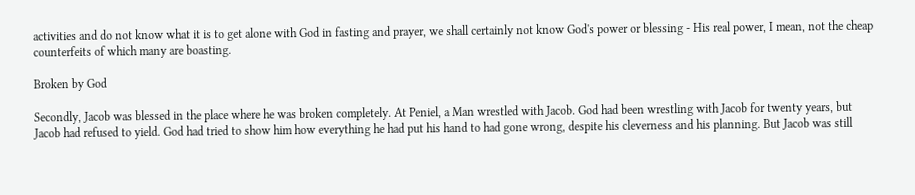activities and do not know what it is to get alone with God in fasting and prayer, we shall certainly not know God's power or blessing - His real power, I mean, not the cheap counterfeits of which many are boasting.

Broken by God

Secondly, Jacob was blessed in the place where he was broken completely. At Peniel, a Man wrestled with Jacob. God had been wrestling with Jacob for twenty years, but Jacob had refused to yield. God had tried to show him how everything he had put his hand to had gone wrong, despite his cleverness and his planning. But Jacob was still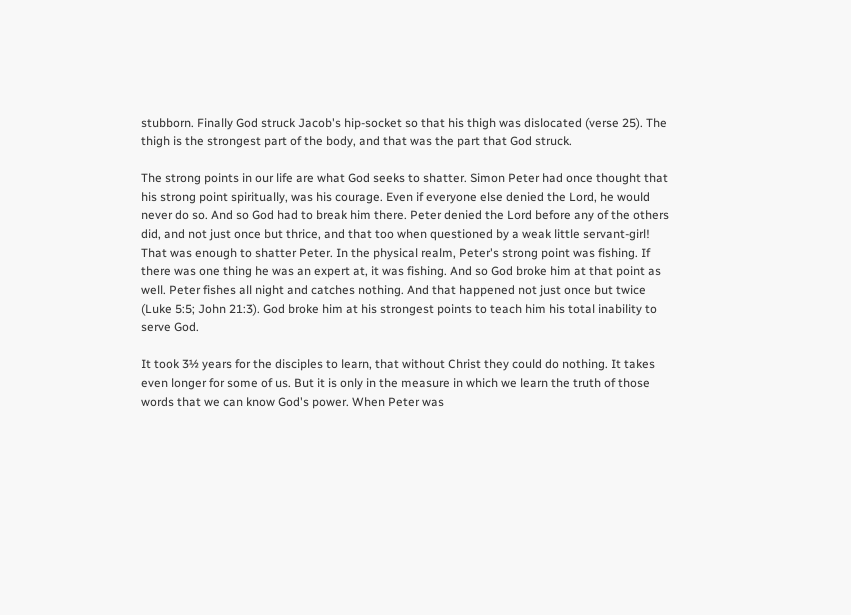stubborn. Finally God struck Jacob's hip-socket so that his thigh was dislocated (verse 25). The thigh is the strongest part of the body, and that was the part that God struck.

The strong points in our life are what God seeks to shatter. Simon Peter had once thought that his strong point spiritually, was his courage. Even if everyone else denied the Lord, he would never do so. And so God had to break him there. Peter denied the Lord before any of the others did, and not just once but thrice, and that too when questioned by a weak little servant-girl! That was enough to shatter Peter. In the physical realm, Peter's strong point was fishing. If there was one thing he was an expert at, it was fishing. And so God broke him at that point as well. Peter fishes all night and catches nothing. And that happened not just once but twice (Luke 5:5; John 21:3). God broke him at his strongest points to teach him his total inability to serve God.

It took 3½ years for the disciples to learn, that without Christ they could do nothing. It takes even longer for some of us. But it is only in the measure in which we learn the truth of those words that we can know God's power. When Peter was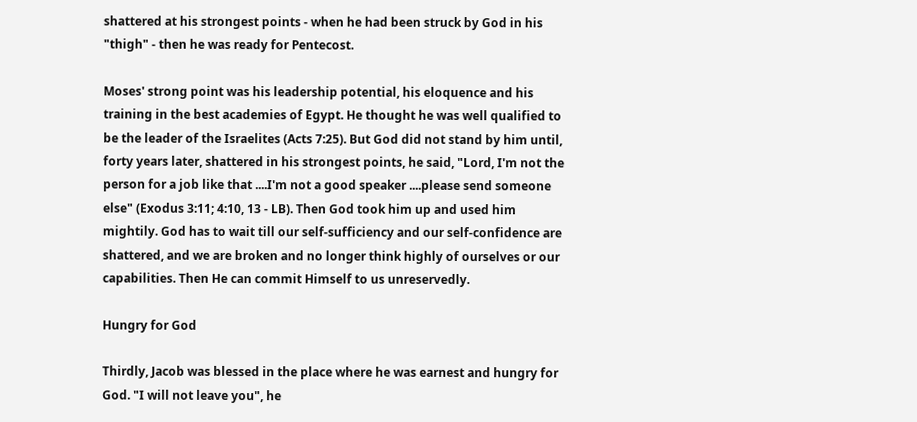shattered at his strongest points - when he had been struck by God in his "thigh" - then he was ready for Pentecost.

Moses' strong point was his leadership potential, his eloquence and his training in the best academies of Egypt. He thought he was well qualified to be the leader of the Israelites (Acts 7:25). But God did not stand by him until, forty years later, shattered in his strongest points, he said, "Lord, I'm not the person for a job like that ....I'm not a good speaker ....please send someone else" (Exodus 3:11; 4:10, 13 - LB). Then God took him up and used him mightily. God has to wait till our self-sufficiency and our self-confidence are shattered, and we are broken and no longer think highly of ourselves or our capabilities. Then He can commit Himself to us unreservedly.

Hungry for God

Thirdly, Jacob was blessed in the place where he was earnest and hungry for God. "I will not leave you", he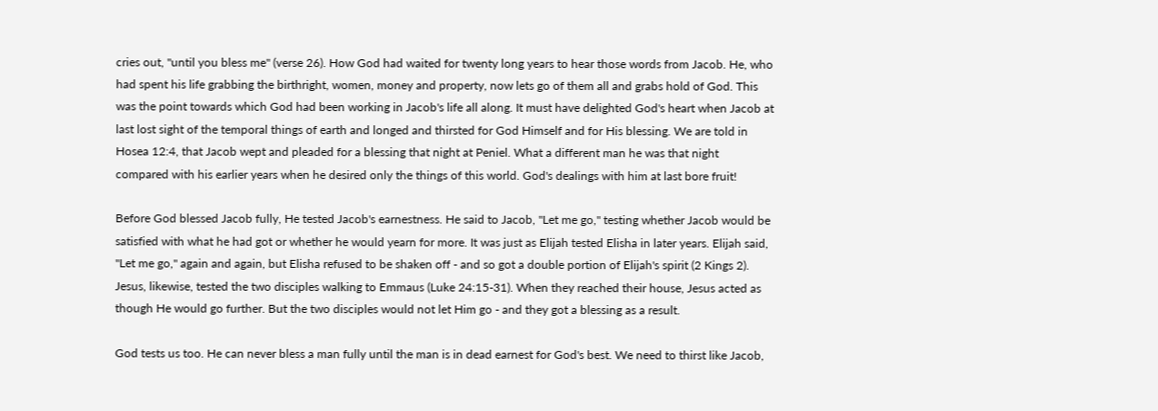cries out, "until you bless me" (verse 26). How God had waited for twenty long years to hear those words from Jacob. He, who had spent his life grabbing the birthright, women, money and property, now lets go of them all and grabs hold of God. This was the point towards which God had been working in Jacob's life all along. It must have delighted God's heart when Jacob at last lost sight of the temporal things of earth and longed and thirsted for God Himself and for His blessing. We are told in Hosea 12:4, that Jacob wept and pleaded for a blessing that night at Peniel. What a different man he was that night compared with his earlier years when he desired only the things of this world. God's dealings with him at last bore fruit!

Before God blessed Jacob fully, He tested Jacob's earnestness. He said to Jacob, "Let me go," testing whether Jacob would be satisfied with what he had got or whether he would yearn for more. It was just as Elijah tested Elisha in later years. Elijah said, "Let me go," again and again, but Elisha refused to be shaken off - and so got a double portion of Elijah's spirit (2 Kings 2). Jesus, likewise, tested the two disciples walking to Emmaus (Luke 24:15-31). When they reached their house, Jesus acted as though He would go further. But the two disciples would not let Him go - and they got a blessing as a result.

God tests us too. He can never bless a man fully until the man is in dead earnest for God's best. We need to thirst like Jacob,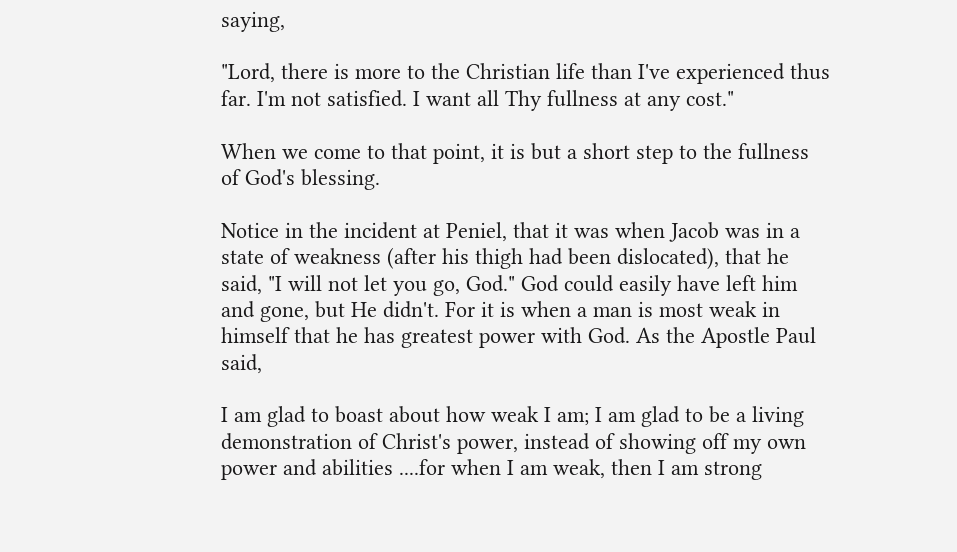saying,

"Lord, there is more to the Christian life than I've experienced thus far. I'm not satisfied. I want all Thy fullness at any cost."

When we come to that point, it is but a short step to the fullness of God's blessing.

Notice in the incident at Peniel, that it was when Jacob was in a state of weakness (after his thigh had been dislocated), that he said, "I will not let you go, God." God could easily have left him and gone, but He didn't. For it is when a man is most weak in himself that he has greatest power with God. As the Apostle Paul said,

I am glad to boast about how weak I am; I am glad to be a living demonstration of Christ's power, instead of showing off my own power and abilities ....for when I am weak, then I am strong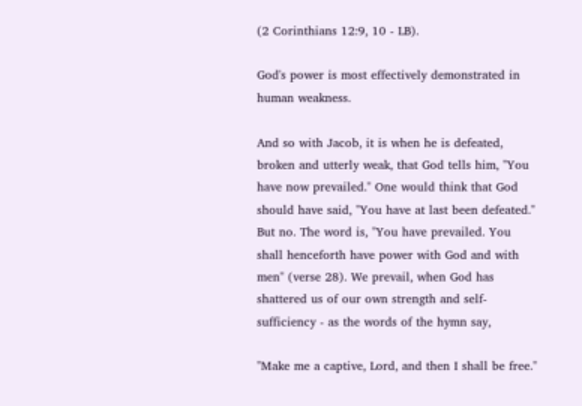(2 Corinthians 12:9, 10 - LB).

God's power is most effectively demonstrated in human weakness.

And so with Jacob, it is when he is defeated, broken and utterly weak, that God tells him, "You have now prevailed." One would think that God should have said, "You have at last been defeated." But no. The word is, "You have prevailed. You shall henceforth have power with God and with men" (verse 28). We prevail, when God has shattered us of our own strength and self-sufficiency - as the words of the hymn say,

"Make me a captive, Lord, and then I shall be free."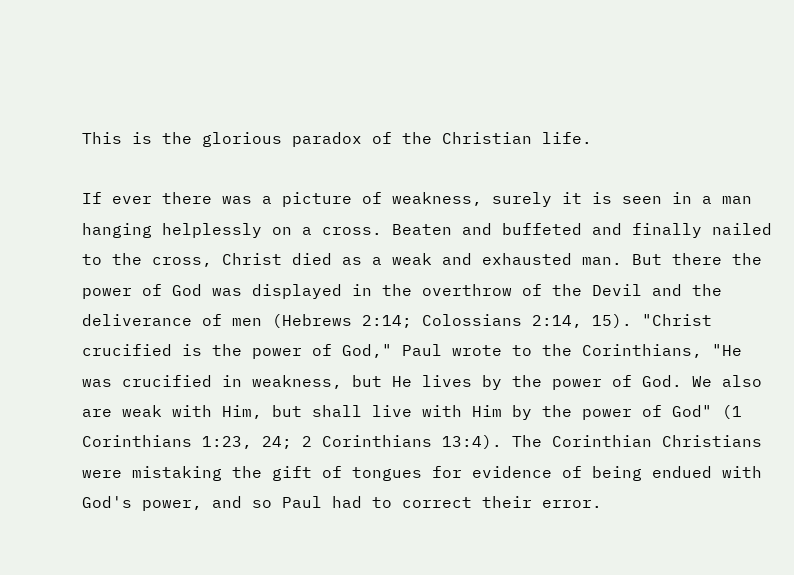This is the glorious paradox of the Christian life.

If ever there was a picture of weakness, surely it is seen in a man hanging helplessly on a cross. Beaten and buffeted and finally nailed to the cross, Christ died as a weak and exhausted man. But there the power of God was displayed in the overthrow of the Devil and the deliverance of men (Hebrews 2:14; Colossians 2:14, 15). "Christ crucified is the power of God," Paul wrote to the Corinthians, "He was crucified in weakness, but He lives by the power of God. We also are weak with Him, but shall live with Him by the power of God" (1 Corinthians 1:23, 24; 2 Corinthians 13:4). The Corinthian Christians were mistaking the gift of tongues for evidence of being endued with God's power, and so Paul had to correct their error.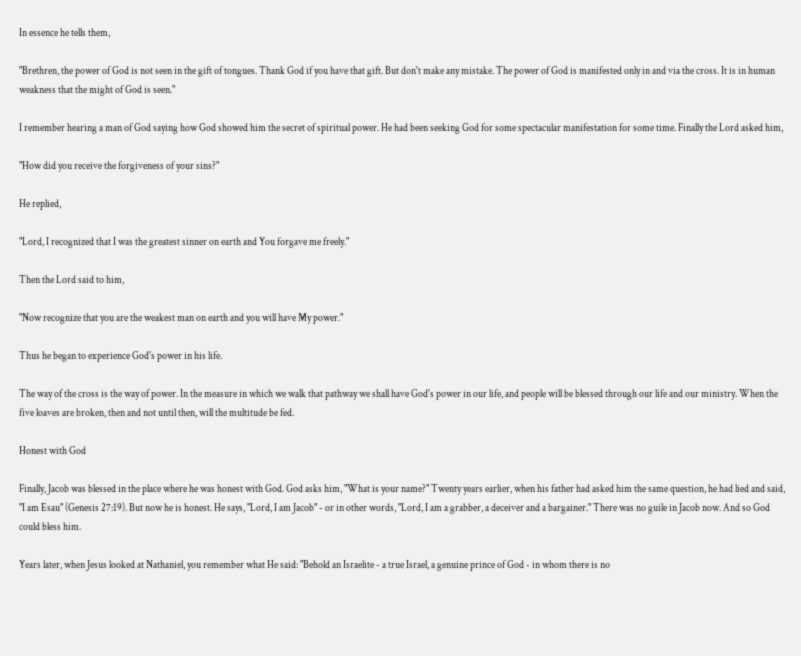In essence he tells them,

"Brethren, the power of God is not seen in the gift of tongues. Thank God if you have that gift. But don't make any mistake. The power of God is manifested only in and via the cross. It is in human weakness that the might of God is seen."

I remember hearing a man of God saying how God showed him the secret of spiritual power. He had been seeking God for some spectacular manifestation for some time. Finally the Lord asked him,

"How did you receive the forgiveness of your sins?"

He replied,

"Lord, I recognized that I was the greatest sinner on earth and You forgave me freely."

Then the Lord said to him,

"Now recognize that you are the weakest man on earth and you will have My power."

Thus he began to experience God's power in his life.

The way of the cross is the way of power. In the measure in which we walk that pathway we shall have God's power in our life, and people will be blessed through our life and our ministry. When the five loaves are broken, then and not until then, will the multitude be fed.

Honest with God

Finally, Jacob was blessed in the place where he was honest with God. God asks him, "What is your name?" Twenty years earlier, when his father had asked him the same question, he had lied and said, "I am Esau" (Genesis 27:19). But now he is honest. He says, "Lord, I am Jacob" - or in other words, "Lord, I am a grabber, a deceiver and a bargainer." There was no guile in Jacob now. And so God could bless him.

Years later, when Jesus looked at Nathaniel, you remember what He said: "Behold an Israelite - a true Israel, a genuine prince of God - in whom there is no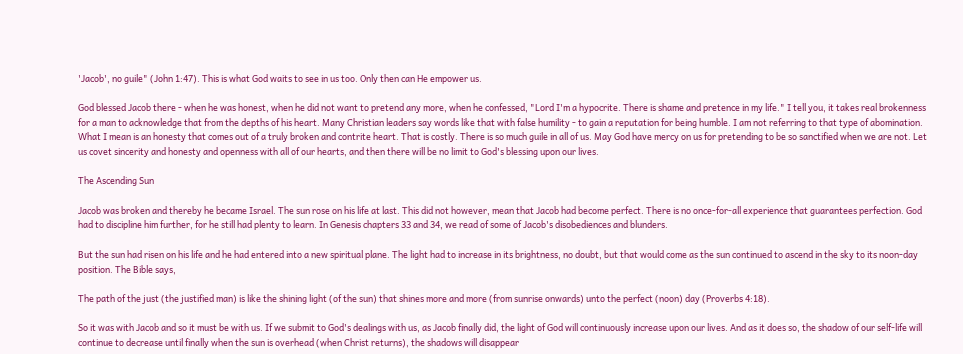'Jacob', no guile" (John 1:47). This is what God waits to see in us too. Only then can He empower us.

God blessed Jacob there - when he was honest, when he did not want to pretend any more, when he confessed, "Lord I'm a hypocrite. There is shame and pretence in my life." I tell you, it takes real brokenness for a man to acknowledge that from the depths of his heart. Many Christian leaders say words like that with false humility - to gain a reputation for being humble. I am not referring to that type of abomination. What I mean is an honesty that comes out of a truly broken and contrite heart. That is costly. There is so much guile in all of us. May God have mercy on us for pretending to be so sanctified when we are not. Let us covet sincerity and honesty and openness with all of our hearts, and then there will be no limit to God's blessing upon our lives.

The Ascending Sun

Jacob was broken and thereby he became Israel. The sun rose on his life at last. This did not however, mean that Jacob had become perfect. There is no once-for-all experience that guarantees perfection. God had to discipline him further, for he still had plenty to learn. In Genesis chapters 33 and 34, we read of some of Jacob's disobediences and blunders.

But the sun had risen on his life and he had entered into a new spiritual plane. The light had to increase in its brightness, no doubt, but that would come as the sun continued to ascend in the sky to its noon-day position. The Bible says,

The path of the just (the justified man) is like the shining light (of the sun) that shines more and more (from sunrise onwards) unto the perfect (noon) day (Proverbs 4:18).

So it was with Jacob and so it must be with us. If we submit to God's dealings with us, as Jacob finally did, the light of God will continuously increase upon our lives. And as it does so, the shadow of our self-life will continue to decrease until finally when the sun is overhead (when Christ returns), the shadows will disappear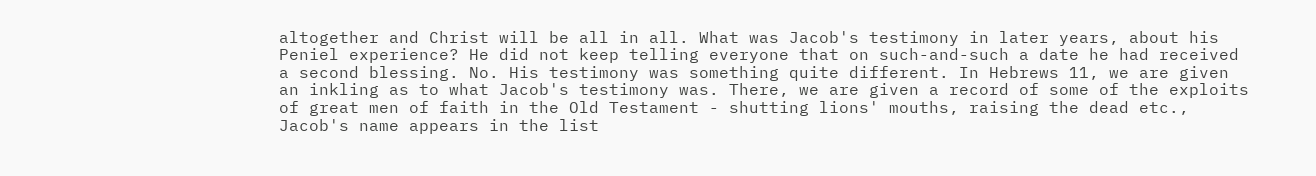altogether and Christ will be all in all. What was Jacob's testimony in later years, about his Peniel experience? He did not keep telling everyone that on such-and-such a date he had received a second blessing. No. His testimony was something quite different. In Hebrews 11, we are given an inkling as to what Jacob's testimony was. There, we are given a record of some of the exploits of great men of faith in the Old Testament - shutting lions' mouths, raising the dead etc., Jacob's name appears in the list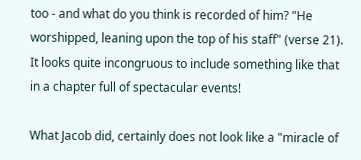too - and what do you think is recorded of him? "He worshipped, leaning upon the top of his staff" (verse 21). It looks quite incongruous to include something like that in a chapter full of spectacular events!

What Jacob did, certainly does not look like a "miracle of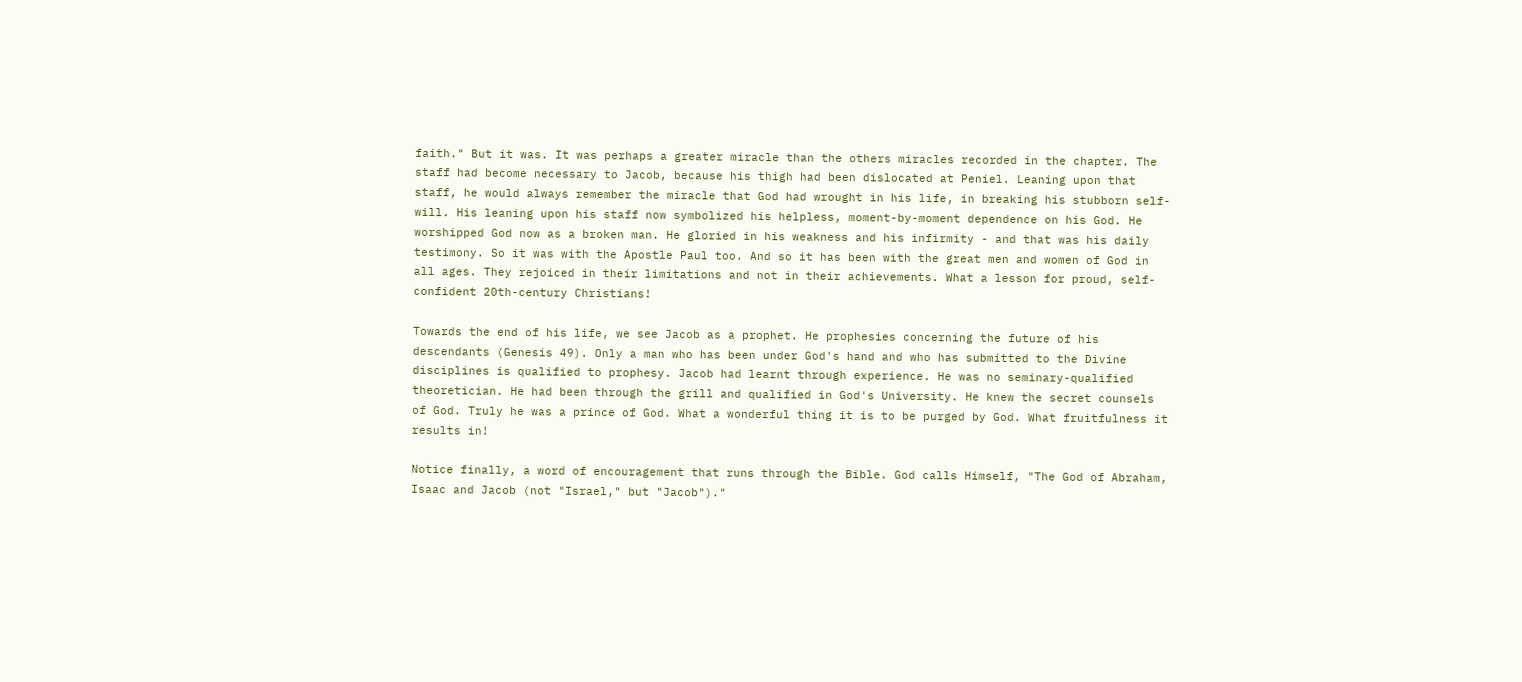faith." But it was. It was perhaps a greater miracle than the others miracles recorded in the chapter. The staff had become necessary to Jacob, because his thigh had been dislocated at Peniel. Leaning upon that staff, he would always remember the miracle that God had wrought in his life, in breaking his stubborn self-will. His leaning upon his staff now symbolized his helpless, moment-by-moment dependence on his God. He worshipped God now as a broken man. He gloried in his weakness and his infirmity - and that was his daily testimony. So it was with the Apostle Paul too. And so it has been with the great men and women of God in all ages. They rejoiced in their limitations and not in their achievements. What a lesson for proud, self-confident 20th-century Christians!

Towards the end of his life, we see Jacob as a prophet. He prophesies concerning the future of his descendants (Genesis 49). Only a man who has been under God's hand and who has submitted to the Divine disciplines is qualified to prophesy. Jacob had learnt through experience. He was no seminary-qualified theoretician. He had been through the grill and qualified in God's University. He knew the secret counsels of God. Truly he was a prince of God. What a wonderful thing it is to be purged by God. What fruitfulness it results in!

Notice finally, a word of encouragement that runs through the Bible. God calls Himself, "The God of Abraham, Isaac and Jacob (not "Israel," but "Jacob")."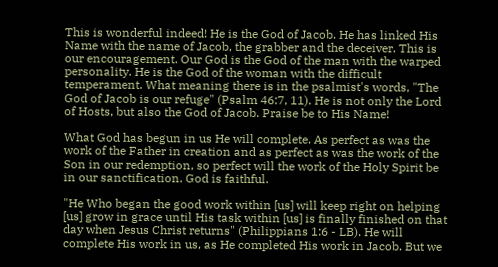This is wonderful indeed! He is the God of Jacob. He has linked His Name with the name of Jacob, the grabber and the deceiver. This is our encouragement. Our God is the God of the man with the warped personality. He is the God of the woman with the difficult temperament. What meaning there is in the psalmist's words, "The God of Jacob is our refuge" (Psalm 46:7, 11). He is not only the Lord of Hosts, but also the God of Jacob. Praise be to His Name!

What God has begun in us He will complete. As perfect as was the work of the Father in creation and as perfect as was the work of the Son in our redemption, so perfect will the work of the Holy Spirit be in our sanctification. God is faithful.

"He Who began the good work within [us] will keep right on helping [us] grow in grace until His task within [us] is finally finished on that day when Jesus Christ returns" (Philippians 1:6 - LB). He will complete His work in us, as He completed His work in Jacob. But we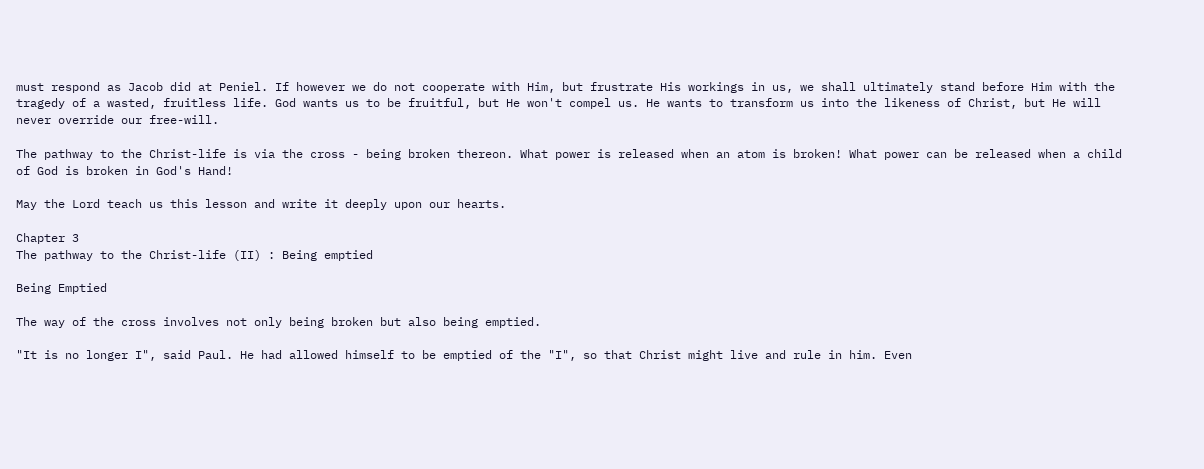must respond as Jacob did at Peniel. If however we do not cooperate with Him, but frustrate His workings in us, we shall ultimately stand before Him with the tragedy of a wasted, fruitless life. God wants us to be fruitful, but He won't compel us. He wants to transform us into the likeness of Christ, but He will never override our free-will.

The pathway to the Christ-life is via the cross - being broken thereon. What power is released when an atom is broken! What power can be released when a child of God is broken in God's Hand!

May the Lord teach us this lesson and write it deeply upon our hearts.

Chapter 3
The pathway to the Christ-life (II) : Being emptied

Being Emptied

The way of the cross involves not only being broken but also being emptied.

"It is no longer I", said Paul. He had allowed himself to be emptied of the "I", so that Christ might live and rule in him. Even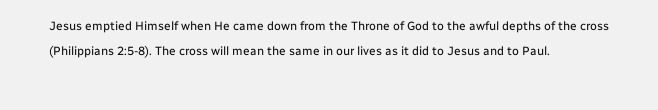Jesus emptied Himself when He came down from the Throne of God to the awful depths of the cross (Philippians 2:5-8). The cross will mean the same in our lives as it did to Jesus and to Paul.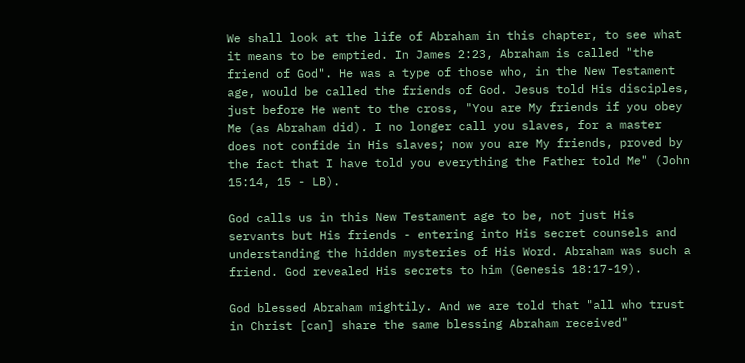We shall look at the life of Abraham in this chapter, to see what it means to be emptied. In James 2:23, Abraham is called "the friend of God". He was a type of those who, in the New Testament age, would be called the friends of God. Jesus told His disciples, just before He went to the cross, "You are My friends if you obey Me (as Abraham did). I no longer call you slaves, for a master does not confide in His slaves; now you are My friends, proved by the fact that I have told you everything the Father told Me" (John 15:14, 15 - LB).

God calls us in this New Testament age to be, not just His servants but His friends - entering into His secret counsels and understanding the hidden mysteries of His Word. Abraham was such a friend. God revealed His secrets to him (Genesis 18:17-19).

God blessed Abraham mightily. And we are told that "all who trust in Christ [can] share the same blessing Abraham received"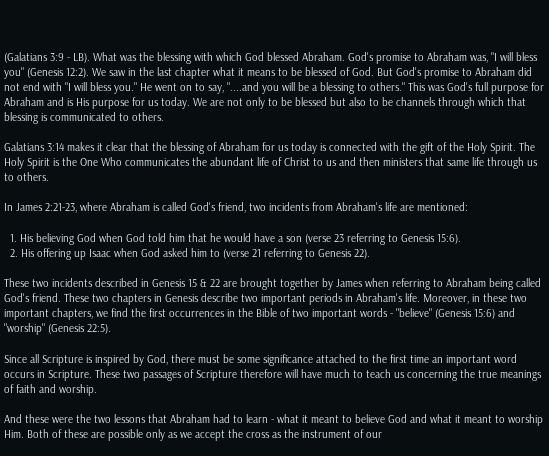(Galatians 3:9 - LB). What was the blessing with which God blessed Abraham. God's promise to Abraham was, "I will bless you" (Genesis 12:2). We saw in the last chapter what it means to be blessed of God. But God's promise to Abraham did not end with "I will bless you." He went on to say, "....and you will be a blessing to others." This was God's full purpose for Abraham and is His purpose for us today. We are not only to be blessed but also to be channels through which that blessing is communicated to others.

Galatians 3:14 makes it clear that the blessing of Abraham for us today is connected with the gift of the Holy Spirit. The Holy Spirit is the One Who communicates the abundant life of Christ to us and then ministers that same life through us to others.

In James 2:21-23, where Abraham is called God's friend, two incidents from Abraham's life are mentioned:

  1. His believing God when God told him that he would have a son (verse 23 referring to Genesis 15:6).
  2. His offering up Isaac when God asked him to (verse 21 referring to Genesis 22).

These two incidents described in Genesis 15 & 22 are brought together by James when referring to Abraham being called God's friend. These two chapters in Genesis describe two important periods in Abraham's life. Moreover, in these two important chapters, we find the first occurrences in the Bible of two important words - "believe" (Genesis 15:6) and "worship" (Genesis 22:5).

Since all Scripture is inspired by God, there must be some significance attached to the first time an important word occurs in Scripture. These two passages of Scripture therefore will have much to teach us concerning the true meanings of faith and worship.

And these were the two lessons that Abraham had to learn - what it meant to believe God and what it meant to worship Him. Both of these are possible only as we accept the cross as the instrument of our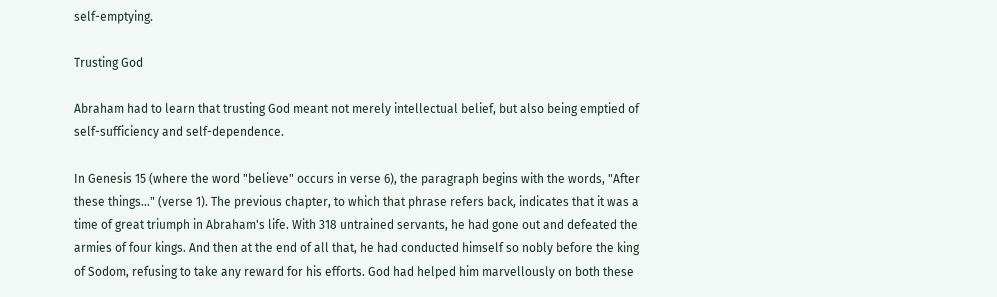self-emptying.

Trusting God

Abraham had to learn that trusting God meant not merely intellectual belief, but also being emptied of self-sufficiency and self-dependence.

In Genesis 15 (where the word "believe" occurs in verse 6), the paragraph begins with the words, "After these things..." (verse 1). The previous chapter, to which that phrase refers back, indicates that it was a time of great triumph in Abraham's life. With 318 untrained servants, he had gone out and defeated the armies of four kings. And then at the end of all that, he had conducted himself so nobly before the king of Sodom, refusing to take any reward for his efforts. God had helped him marvellously on both these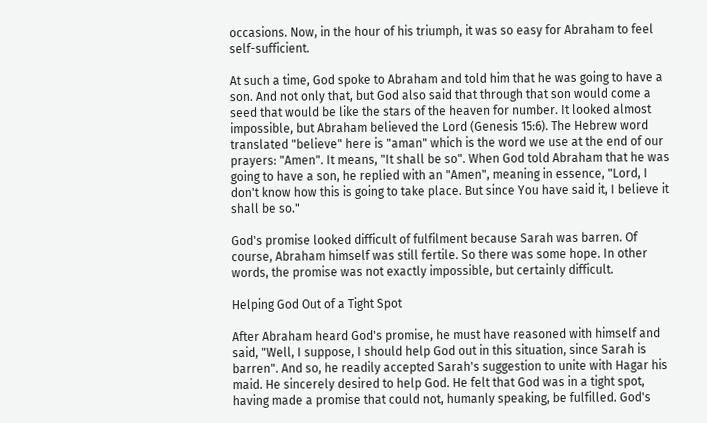occasions. Now, in the hour of his triumph, it was so easy for Abraham to feel self-sufficient.

At such a time, God spoke to Abraham and told him that he was going to have a son. And not only that, but God also said that through that son would come a seed that would be like the stars of the heaven for number. It looked almost impossible, but Abraham believed the Lord (Genesis 15:6). The Hebrew word translated "believe" here is "aman" which is the word we use at the end of our prayers: "Amen". It means, "It shall be so". When God told Abraham that he was going to have a son, he replied with an "Amen", meaning in essence, "Lord, I don't know how this is going to take place. But since You have said it, I believe it shall be so."

God's promise looked difficult of fulfilment because Sarah was barren. Of course, Abraham himself was still fertile. So there was some hope. In other words, the promise was not exactly impossible, but certainly difficult.

Helping God Out of a Tight Spot

After Abraham heard God's promise, he must have reasoned with himself and said, "Well, I suppose, I should help God out in this situation, since Sarah is barren". And so, he readily accepted Sarah's suggestion to unite with Hagar his maid. He sincerely desired to help God. He felt that God was in a tight spot, having made a promise that could not, humanly speaking, be fulfilled. God's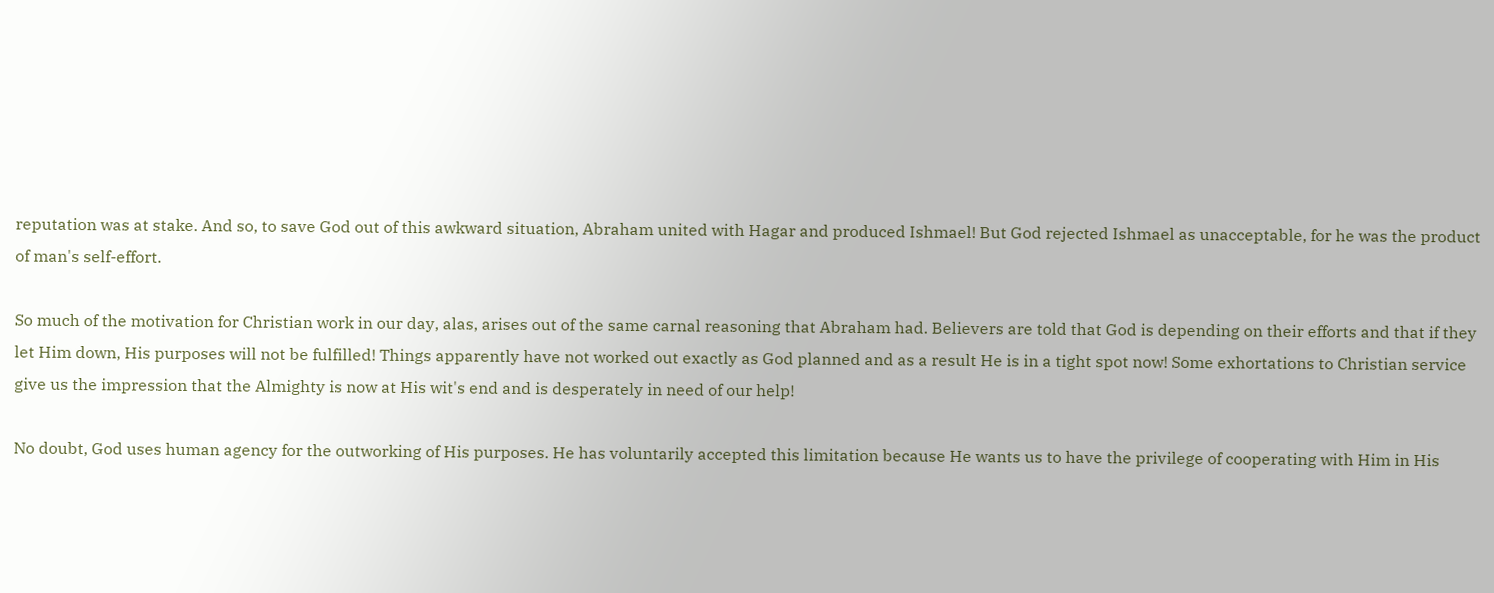reputation was at stake. And so, to save God out of this awkward situation, Abraham united with Hagar and produced Ishmael! But God rejected Ishmael as unacceptable, for he was the product of man's self-effort.

So much of the motivation for Christian work in our day, alas, arises out of the same carnal reasoning that Abraham had. Believers are told that God is depending on their efforts and that if they let Him down, His purposes will not be fulfilled! Things apparently have not worked out exactly as God planned and as a result He is in a tight spot now! Some exhortations to Christian service give us the impression that the Almighty is now at His wit's end and is desperately in need of our help!

No doubt, God uses human agency for the outworking of His purposes. He has voluntarily accepted this limitation because He wants us to have the privilege of cooperating with Him in His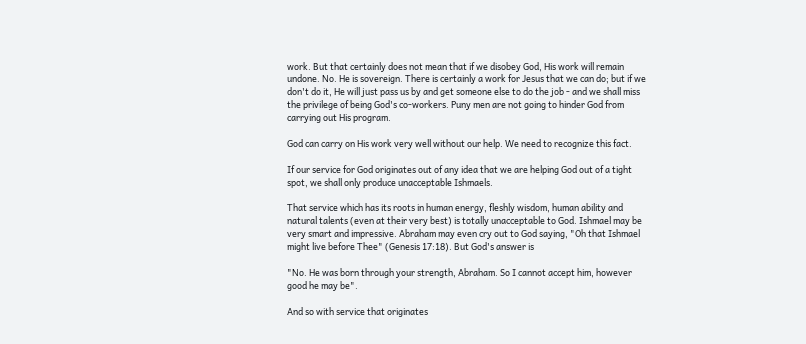work. But that certainly does not mean that if we disobey God, His work will remain undone. No. He is sovereign. There is certainly a work for Jesus that we can do; but if we don't do it, He will just pass us by and get someone else to do the job - and we shall miss the privilege of being God's co-workers. Puny men are not going to hinder God from carrying out His program.

God can carry on His work very well without our help. We need to recognize this fact.

If our service for God originates out of any idea that we are helping God out of a tight spot, we shall only produce unacceptable Ishmaels.

That service which has its roots in human energy, fleshly wisdom, human ability and natural talents (even at their very best) is totally unacceptable to God. Ishmael may be very smart and impressive. Abraham may even cry out to God saying, "Oh that Ishmael might live before Thee" (Genesis 17:18). But God's answer is

"No. He was born through your strength, Abraham. So I cannot accept him, however good he may be".

And so with service that originates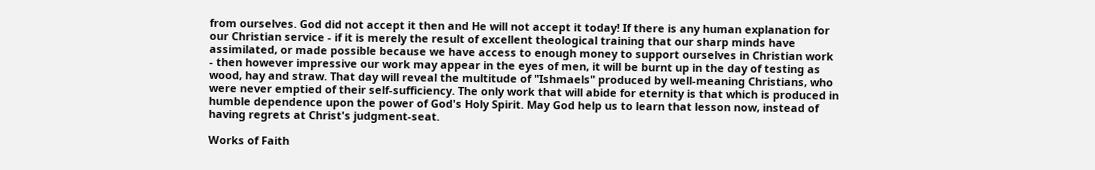from ourselves. God did not accept it then and He will not accept it today! If there is any human explanation for our Christian service - if it is merely the result of excellent theological training that our sharp minds have assimilated, or made possible because we have access to enough money to support ourselves in Christian work - then however impressive our work may appear in the eyes of men, it will be burnt up in the day of testing as wood, hay and straw. That day will reveal the multitude of "Ishmaels" produced by well-meaning Christians, who were never emptied of their self-sufficiency. The only work that will abide for eternity is that which is produced in humble dependence upon the power of God's Holy Spirit. May God help us to learn that lesson now, instead of having regrets at Christ's judgment-seat.

Works of Faith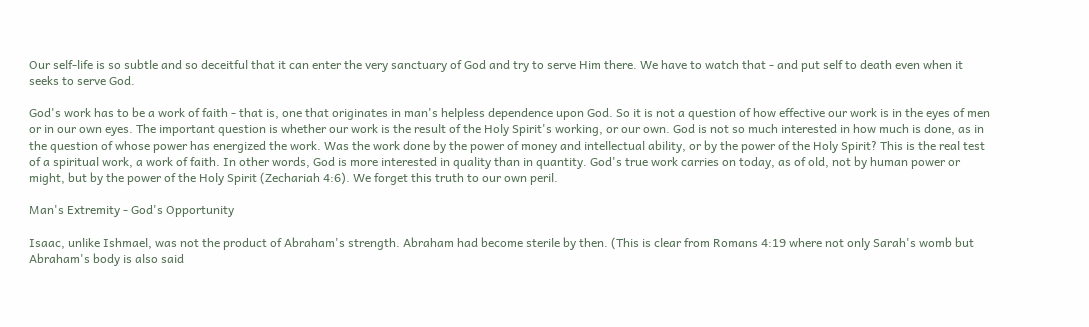Our self-life is so subtle and so deceitful that it can enter the very sanctuary of God and try to serve Him there. We have to watch that - and put self to death even when it seeks to serve God.

God's work has to be a work of faith - that is, one that originates in man's helpless dependence upon God. So it is not a question of how effective our work is in the eyes of men or in our own eyes. The important question is whether our work is the result of the Holy Spirit's working, or our own. God is not so much interested in how much is done, as in the question of whose power has energized the work. Was the work done by the power of money and intellectual ability, or by the power of the Holy Spirit? This is the real test of a spiritual work, a work of faith. In other words, God is more interested in quality than in quantity. God's true work carries on today, as of old, not by human power or might, but by the power of the Holy Spirit (Zechariah 4:6). We forget this truth to our own peril.

Man's Extremity - God's Opportunity

Isaac, unlike Ishmael, was not the product of Abraham's strength. Abraham had become sterile by then. (This is clear from Romans 4:19 where not only Sarah's womb but Abraham's body is also said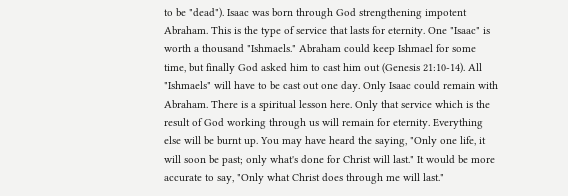to be "dead"). Isaac was born through God strengthening impotent Abraham. This is the type of service that lasts for eternity. One "Isaac" is worth a thousand "Ishmaels." Abraham could keep Ishmael for some time, but finally God asked him to cast him out (Genesis 21:10-14). All "Ishmaels" will have to be cast out one day. Only Isaac could remain with Abraham. There is a spiritual lesson here. Only that service which is the result of God working through us will remain for eternity. Everything else will be burnt up. You may have heard the saying, "Only one life, it will soon be past; only what's done for Christ will last." It would be more accurate to say, "Only what Christ does through me will last."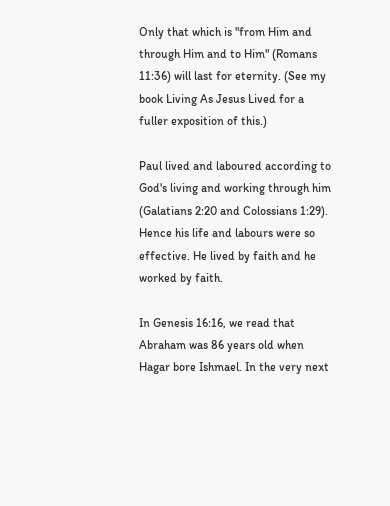Only that which is "from Him and through Him and to Him" (Romans 11:36) will last for eternity. (See my book Living As Jesus Lived for a fuller exposition of this.)

Paul lived and laboured according to God's living and working through him (Galatians 2:20 and Colossians 1:29). Hence his life and labours were so effective. He lived by faith and he worked by faith.

In Genesis 16:16, we read that Abraham was 86 years old when Hagar bore Ishmael. In the very next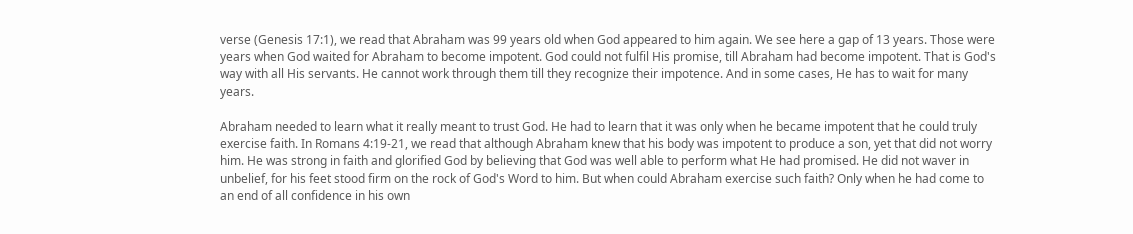verse (Genesis 17:1), we read that Abraham was 99 years old when God appeared to him again. We see here a gap of 13 years. Those were years when God waited for Abraham to become impotent. God could not fulfil His promise, till Abraham had become impotent. That is God's way with all His servants. He cannot work through them till they recognize their impotence. And in some cases, He has to wait for many years.

Abraham needed to learn what it really meant to trust God. He had to learn that it was only when he became impotent that he could truly exercise faith. In Romans 4:19-21, we read that although Abraham knew that his body was impotent to produce a son, yet that did not worry him. He was strong in faith and glorified God by believing that God was well able to perform what He had promised. He did not waver in unbelief, for his feet stood firm on the rock of God's Word to him. But when could Abraham exercise such faith? Only when he had come to an end of all confidence in his own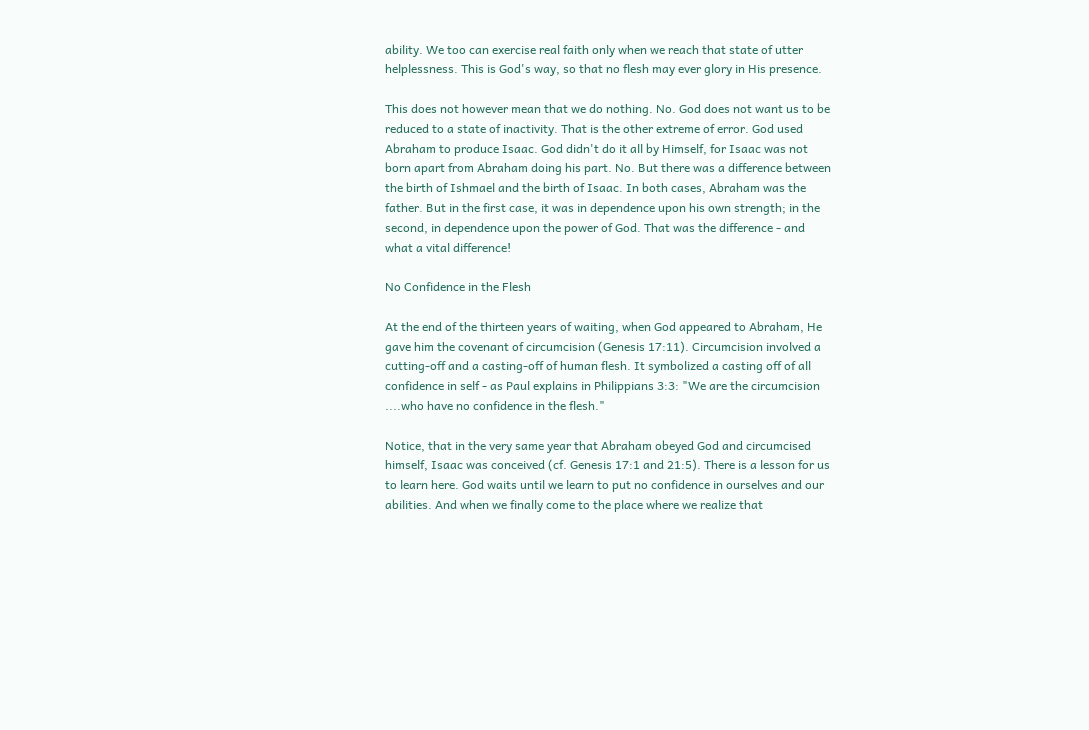ability. We too can exercise real faith only when we reach that state of utter helplessness. This is God's way, so that no flesh may ever glory in His presence.

This does not however mean that we do nothing. No. God does not want us to be reduced to a state of inactivity. That is the other extreme of error. God used Abraham to produce Isaac. God didn't do it all by Himself, for Isaac was not born apart from Abraham doing his part. No. But there was a difference between the birth of Ishmael and the birth of Isaac. In both cases, Abraham was the father. But in the first case, it was in dependence upon his own strength; in the second, in dependence upon the power of God. That was the difference - and what a vital difference!

No Confidence in the Flesh

At the end of the thirteen years of waiting, when God appeared to Abraham, He gave him the covenant of circumcision (Genesis 17:11). Circumcision involved a cutting-off and a casting-off of human flesh. It symbolized a casting off of all confidence in self - as Paul explains in Philippians 3:3: "We are the circumcision ....who have no confidence in the flesh."

Notice, that in the very same year that Abraham obeyed God and circumcised himself, Isaac was conceived (cf. Genesis 17:1 and 21:5). There is a lesson for us to learn here. God waits until we learn to put no confidence in ourselves and our abilities. And when we finally come to the place where we realize that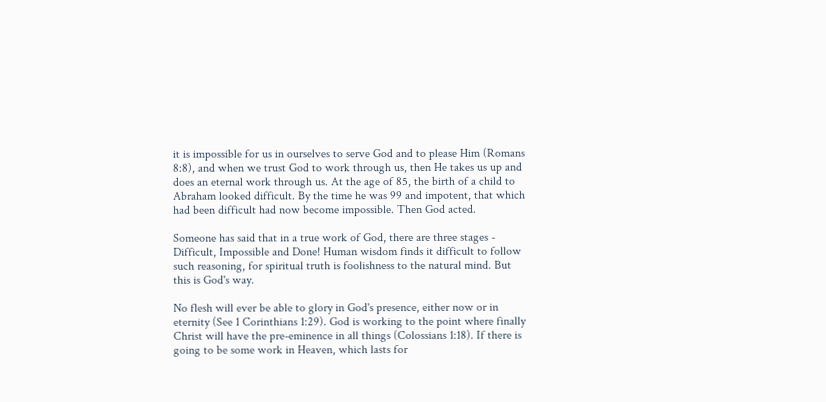it is impossible for us in ourselves to serve God and to please Him (Romans 8:8), and when we trust God to work through us, then He takes us up and does an eternal work through us. At the age of 85, the birth of a child to Abraham looked difficult. By the time he was 99 and impotent, that which had been difficult had now become impossible. Then God acted.

Someone has said that in a true work of God, there are three stages - Difficult, Impossible and Done! Human wisdom finds it difficult to follow such reasoning, for spiritual truth is foolishness to the natural mind. But this is God's way.

No flesh will ever be able to glory in God's presence, either now or in eternity (See 1 Corinthians 1:29). God is working to the point where finally Christ will have the pre-eminence in all things (Colossians 1:18). If there is going to be some work in Heaven, which lasts for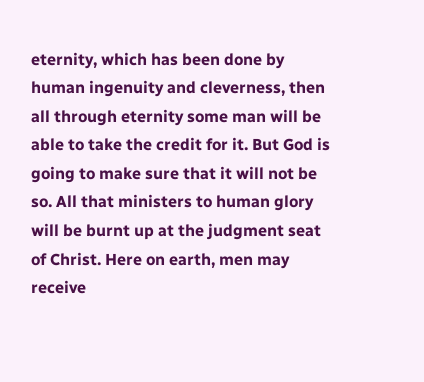eternity, which has been done by human ingenuity and cleverness, then all through eternity some man will be able to take the credit for it. But God is going to make sure that it will not be so. All that ministers to human glory will be burnt up at the judgment seat of Christ. Here on earth, men may receive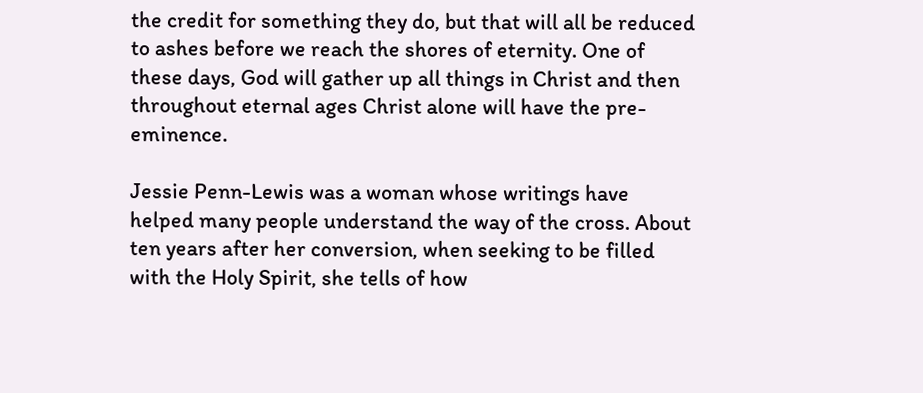the credit for something they do, but that will all be reduced to ashes before we reach the shores of eternity. One of these days, God will gather up all things in Christ and then throughout eternal ages Christ alone will have the pre-eminence.

Jessie Penn-Lewis was a woman whose writings have helped many people understand the way of the cross. About ten years after her conversion, when seeking to be filled with the Holy Spirit, she tells of how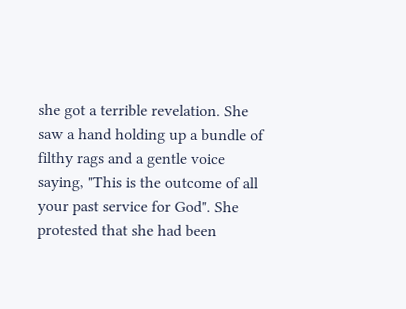she got a terrible revelation. She saw a hand holding up a bundle of filthy rags and a gentle voice saying, "This is the outcome of all your past service for God". She protested that she had been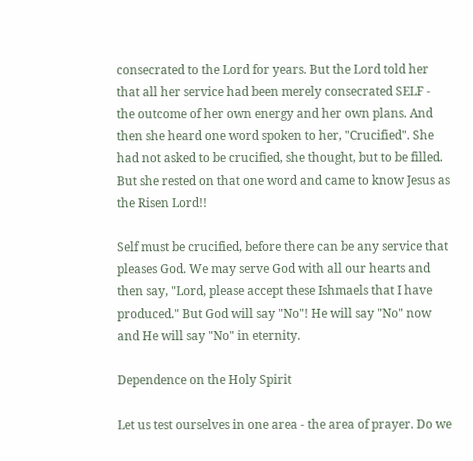consecrated to the Lord for years. But the Lord told her that all her service had been merely consecrated SELF - the outcome of her own energy and her own plans. And then she heard one word spoken to her, "Crucified". She had not asked to be crucified, she thought, but to be filled. But she rested on that one word and came to know Jesus as the Risen Lord!!

Self must be crucified, before there can be any service that pleases God. We may serve God with all our hearts and then say, "Lord, please accept these Ishmaels that I have produced." But God will say "No"! He will say "No" now and He will say "No" in eternity.

Dependence on the Holy Spirit

Let us test ourselves in one area - the area of prayer. Do we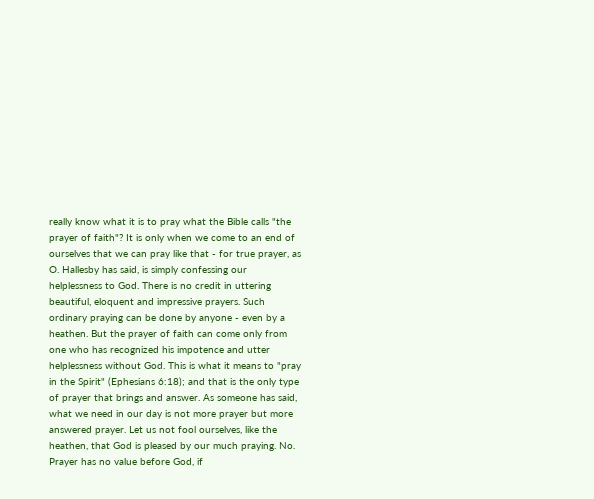really know what it is to pray what the Bible calls "the prayer of faith"? It is only when we come to an end of ourselves that we can pray like that - for true prayer, as O. Hallesby has said, is simply confessing our helplessness to God. There is no credit in uttering beautiful, eloquent and impressive prayers. Such ordinary praying can be done by anyone - even by a heathen. But the prayer of faith can come only from one who has recognized his impotence and utter helplessness without God. This is what it means to "pray in the Spirit" (Ephesians 6:18); and that is the only type of prayer that brings and answer. As someone has said, what we need in our day is not more prayer but more answered prayer. Let us not fool ourselves, like the heathen, that God is pleased by our much praying. No. Prayer has no value before God, if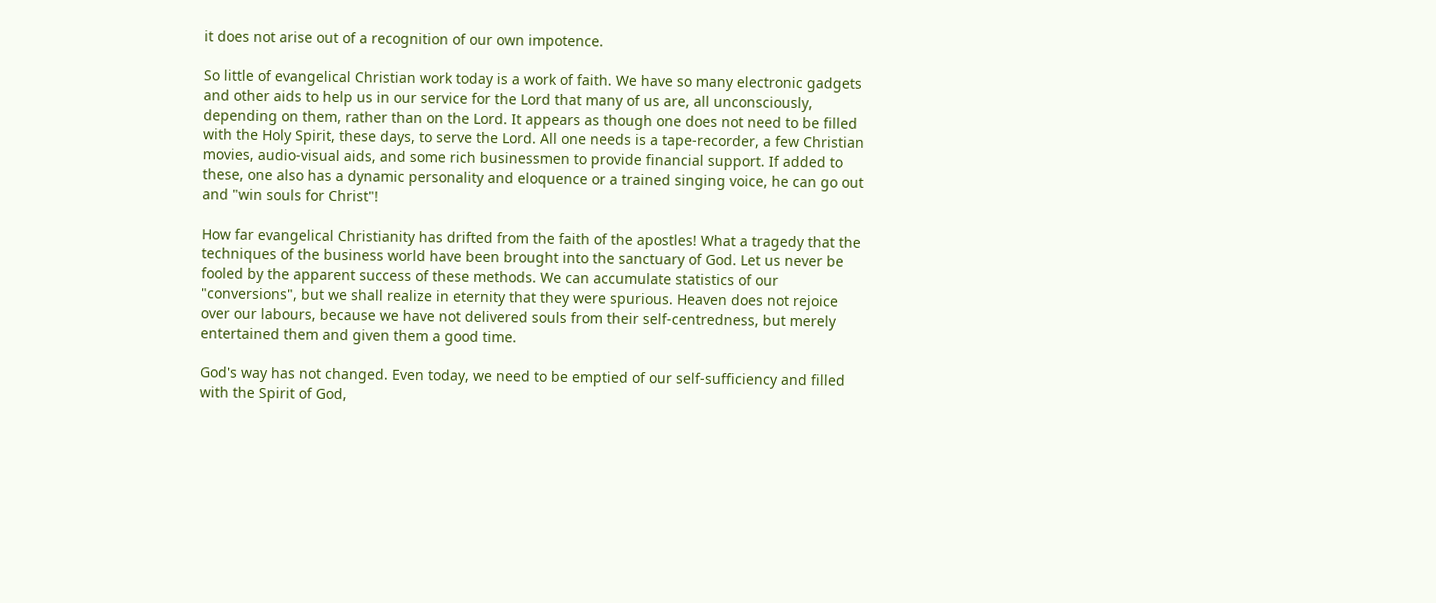it does not arise out of a recognition of our own impotence.

So little of evangelical Christian work today is a work of faith. We have so many electronic gadgets and other aids to help us in our service for the Lord that many of us are, all unconsciously, depending on them, rather than on the Lord. It appears as though one does not need to be filled with the Holy Spirit, these days, to serve the Lord. All one needs is a tape-recorder, a few Christian movies, audio-visual aids, and some rich businessmen to provide financial support. If added to these, one also has a dynamic personality and eloquence or a trained singing voice, he can go out and "win souls for Christ"!

How far evangelical Christianity has drifted from the faith of the apostles! What a tragedy that the techniques of the business world have been brought into the sanctuary of God. Let us never be fooled by the apparent success of these methods. We can accumulate statistics of our "conversions", but we shall realize in eternity that they were spurious. Heaven does not rejoice over our labours, because we have not delivered souls from their self-centredness, but merely entertained them and given them a good time.

God's way has not changed. Even today, we need to be emptied of our self-sufficiency and filled with the Spirit of God,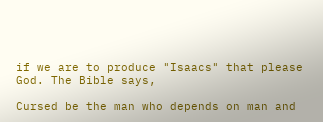if we are to produce "Isaacs" that please God. The Bible says,

Cursed be the man who depends on man and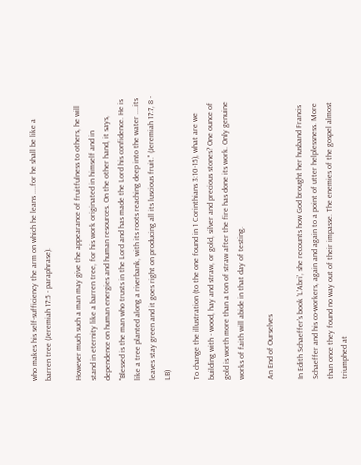who makes his self-sufficiency the arm on which he leans ....for he shall be like a barren tree (Jeremiah 17:5 - paraphrase).

However much such a man may give the appearance of fruitfulness to others, he will stand in eternity like a barren tree, for his work originated in himself and in dependence on human energies and human resources. On the other hand, it says, "Blessed is the man who trusts in the Lord and has made the Lord his confidence. He is like a tree planted along a riverbank, with its roots reaching deep into the water ....its leaves stay green and it goes right on producing all its luscious fruit." (Jeremiah 17:7, 8 - LB)

To change the illustration (to the one found in 1 Corinthians 3:10-15), what are we building with - wood, hay and straw, or gold, silver and precious stones? One ounce of gold is worth more than a ton of straw after the fire has done its work. Only genuine works of faith will abide in that day of testing.

An End of Ourselves

In Edith Schaeffer's book 'L'Abri', she recounts how God brought her husband Francis Schaeffer and his co-workers, again and again to a point of utter helplessness. More than once they found no way out of their impasse. The enemies of the gospel almost triumphed at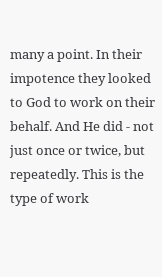many a point. In their impotence they looked to God to work on their behalf. And He did - not just once or twice, but repeatedly. This is the type of work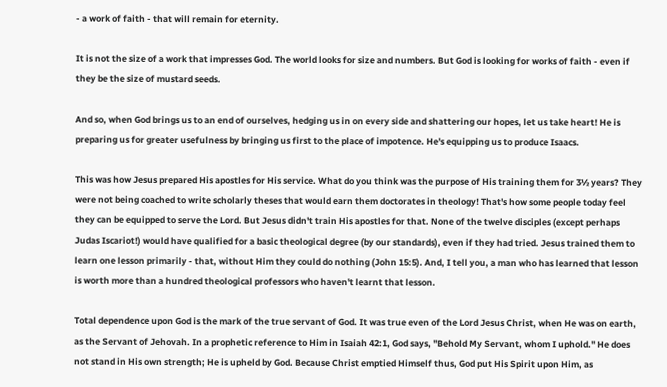- a work of faith - that will remain for eternity.

It is not the size of a work that impresses God. The world looks for size and numbers. But God is looking for works of faith - even if they be the size of mustard seeds.

And so, when God brings us to an end of ourselves, hedging us in on every side and shattering our hopes, let us take heart! He is preparing us for greater usefulness by bringing us first to the place of impotence. He's equipping us to produce Isaacs.

This was how Jesus prepared His apostles for His service. What do you think was the purpose of His training them for 3½ years? They were not being coached to write scholarly theses that would earn them doctorates in theology! That's how some people today feel they can be equipped to serve the Lord. But Jesus didn't train His apostles for that. None of the twelve disciples (except perhaps Judas Iscariot!) would have qualified for a basic theological degree (by our standards), even if they had tried. Jesus trained them to learn one lesson primarily - that, without Him they could do nothing (John 15:5). And, I tell you, a man who has learned that lesson is worth more than a hundred theological professors who haven't learnt that lesson.

Total dependence upon God is the mark of the true servant of God. It was true even of the Lord Jesus Christ, when He was on earth, as the Servant of Jehovah. In a prophetic reference to Him in Isaiah 42:1, God says, "Behold My Servant, whom I uphold." He does not stand in His own strength; He is upheld by God. Because Christ emptied Himself thus, God put His Spirit upon Him, as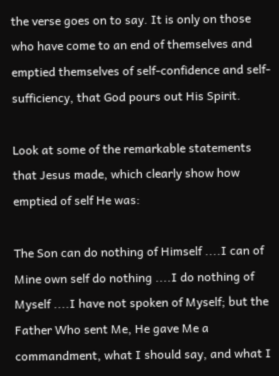the verse goes on to say. It is only on those who have come to an end of themselves and emptied themselves of self-confidence and self-sufficiency, that God pours out His Spirit.

Look at some of the remarkable statements that Jesus made, which clearly show how emptied of self He was:

The Son can do nothing of Himself ....I can of Mine own self do nothing ....I do nothing of Myself ....I have not spoken of Myself; but the Father Who sent Me, He gave Me a commandment, what I should say, and what I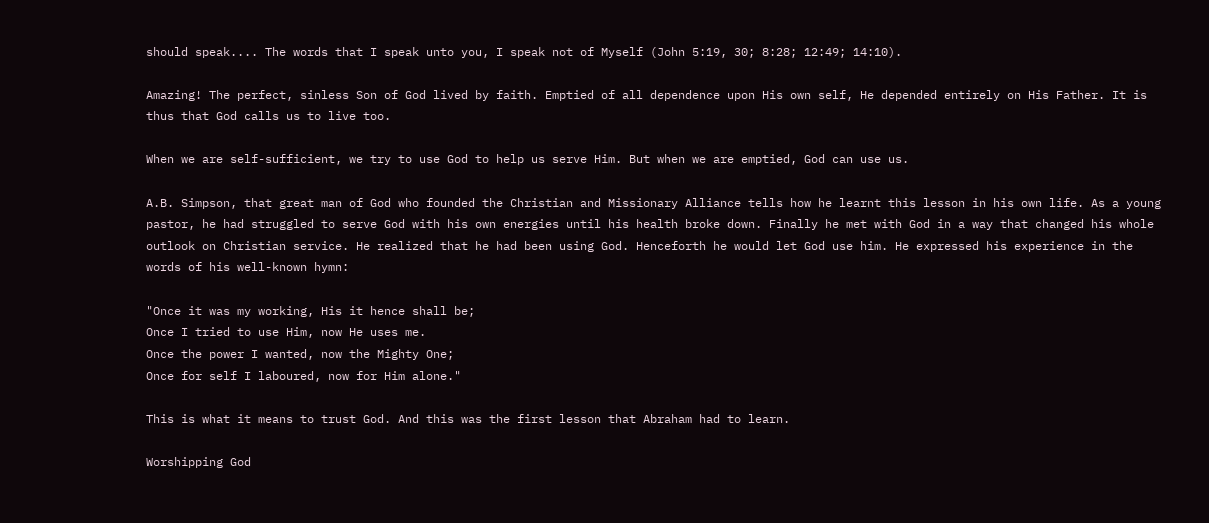should speak.... The words that I speak unto you, I speak not of Myself (John 5:19, 30; 8:28; 12:49; 14:10).

Amazing! The perfect, sinless Son of God lived by faith. Emptied of all dependence upon His own self, He depended entirely on His Father. It is thus that God calls us to live too.

When we are self-sufficient, we try to use God to help us serve Him. But when we are emptied, God can use us.

A.B. Simpson, that great man of God who founded the Christian and Missionary Alliance tells how he learnt this lesson in his own life. As a young pastor, he had struggled to serve God with his own energies until his health broke down. Finally he met with God in a way that changed his whole outlook on Christian service. He realized that he had been using God. Henceforth he would let God use him. He expressed his experience in the words of his well-known hymn:

"Once it was my working, His it hence shall be;
Once I tried to use Him, now He uses me.
Once the power I wanted, now the Mighty One;
Once for self I laboured, now for Him alone."

This is what it means to trust God. And this was the first lesson that Abraham had to learn.

Worshipping God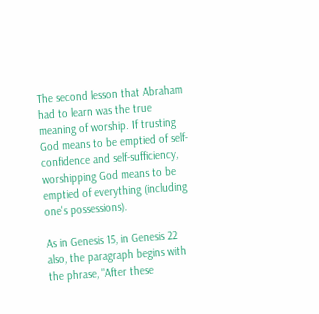The second lesson that Abraham had to learn was the true meaning of worship. If trusting God means to be emptied of self-confidence and self-sufficiency, worshipping God means to be emptied of everything (including one's possessions).

As in Genesis 15, in Genesis 22 also, the paragraph begins with the phrase, "After these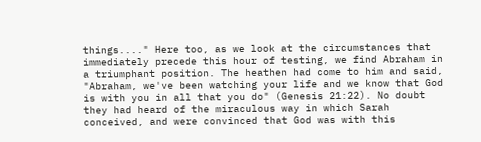things...." Here too, as we look at the circumstances that immediately precede this hour of testing, we find Abraham in a triumphant position. The heathen had come to him and said, "Abraham, we've been watching your life and we know that God is with you in all that you do" (Genesis 21:22). No doubt they had heard of the miraculous way in which Sarah conceived, and were convinced that God was with this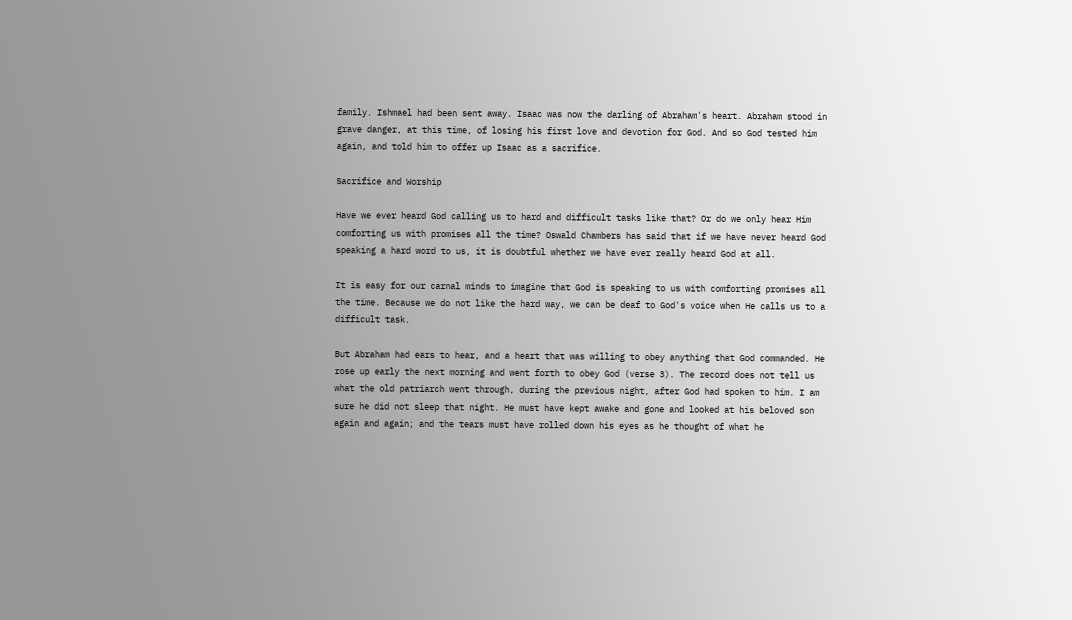family. Ishmael had been sent away. Isaac was now the darling of Abraham's heart. Abraham stood in grave danger, at this time, of losing his first love and devotion for God. And so God tested him again, and told him to offer up Isaac as a sacrifice.

Sacrifice and Worship

Have we ever heard God calling us to hard and difficult tasks like that? Or do we only hear Him comforting us with promises all the time? Oswald Chambers has said that if we have never heard God speaking a hard word to us, it is doubtful whether we have ever really heard God at all.

It is easy for our carnal minds to imagine that God is speaking to us with comforting promises all the time. Because we do not like the hard way, we can be deaf to God's voice when He calls us to a difficult task.

But Abraham had ears to hear, and a heart that was willing to obey anything that God commanded. He rose up early the next morning and went forth to obey God (verse 3). The record does not tell us what the old patriarch went through, during the previous night, after God had spoken to him. I am sure he did not sleep that night. He must have kept awake and gone and looked at his beloved son again and again; and the tears must have rolled down his eyes as he thought of what he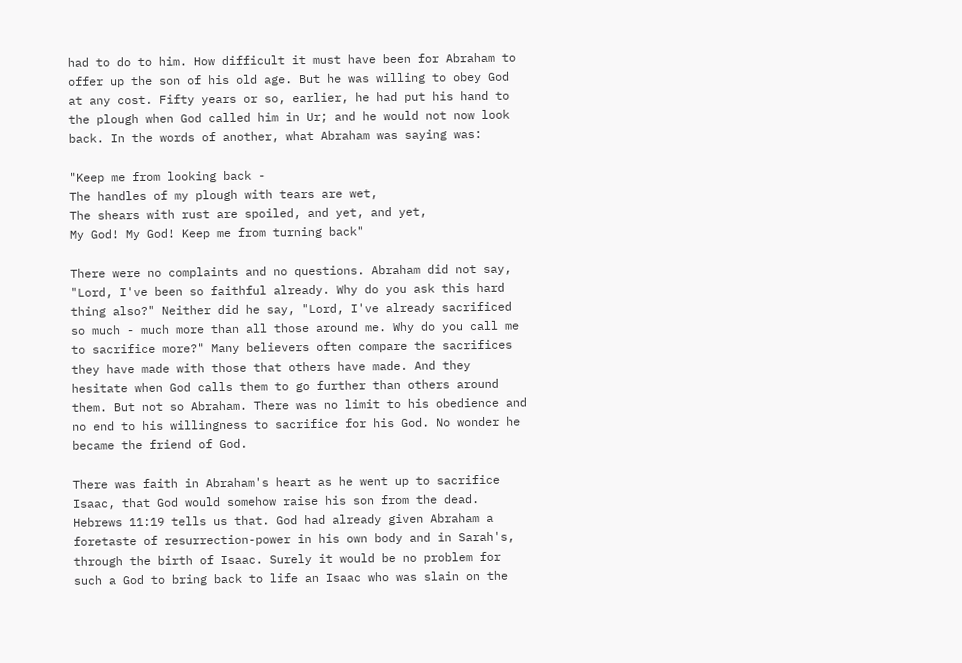had to do to him. How difficult it must have been for Abraham to offer up the son of his old age. But he was willing to obey God at any cost. Fifty years or so, earlier, he had put his hand to the plough when God called him in Ur; and he would not now look back. In the words of another, what Abraham was saying was:

"Keep me from looking back -
The handles of my plough with tears are wet,
The shears with rust are spoiled, and yet, and yet,
My God! My God! Keep me from turning back"

There were no complaints and no questions. Abraham did not say, "Lord, I've been so faithful already. Why do you ask this hard thing also?" Neither did he say, "Lord, I've already sacrificed so much - much more than all those around me. Why do you call me to sacrifice more?" Many believers often compare the sacrifices they have made with those that others have made. And they hesitate when God calls them to go further than others around them. But not so Abraham. There was no limit to his obedience and no end to his willingness to sacrifice for his God. No wonder he became the friend of God.

There was faith in Abraham's heart as he went up to sacrifice Isaac, that God would somehow raise his son from the dead. Hebrews 11:19 tells us that. God had already given Abraham a foretaste of resurrection-power in his own body and in Sarah's, through the birth of Isaac. Surely it would be no problem for such a God to bring back to life an Isaac who was slain on the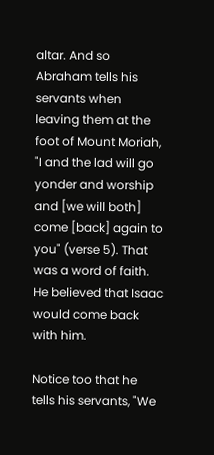altar. And so Abraham tells his servants when leaving them at the foot of Mount Moriah, "I and the lad will go yonder and worship and [we will both] come [back] again to you" (verse 5). That was a word of faith. He believed that Isaac would come back with him.

Notice too that he tells his servants, "We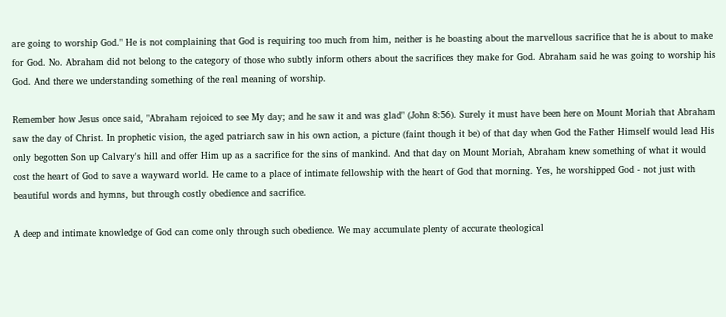are going to worship God." He is not complaining that God is requiring too much from him, neither is he boasting about the marvellous sacrifice that he is about to make for God. No. Abraham did not belong to the category of those who subtly inform others about the sacrifices they make for God. Abraham said he was going to worship his God. And there we understanding something of the real meaning of worship.

Remember how Jesus once said, "Abraham rejoiced to see My day; and he saw it and was glad" (John 8:56). Surely it must have been here on Mount Moriah that Abraham saw the day of Christ. In prophetic vision, the aged patriarch saw in his own action, a picture (faint though it be) of that day when God the Father Himself would lead His only begotten Son up Calvary's hill and offer Him up as a sacrifice for the sins of mankind. And that day on Mount Moriah, Abraham knew something of what it would cost the heart of God to save a wayward world. He came to a place of intimate fellowship with the heart of God that morning. Yes, he worshipped God - not just with beautiful words and hymns, but through costly obedience and sacrifice.

A deep and intimate knowledge of God can come only through such obedience. We may accumulate plenty of accurate theological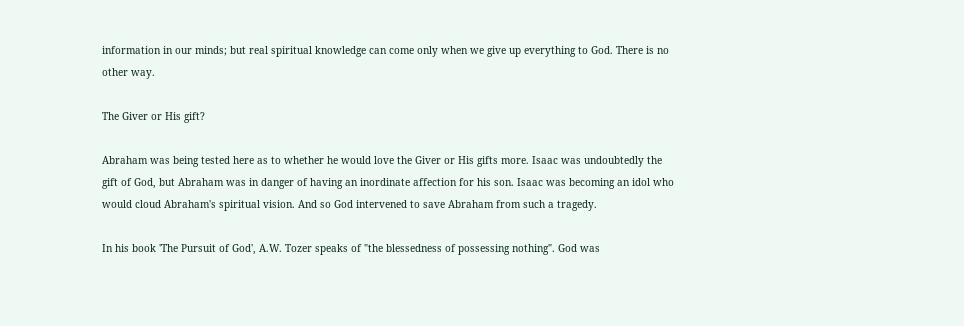information in our minds; but real spiritual knowledge can come only when we give up everything to God. There is no other way.

The Giver or His gift?

Abraham was being tested here as to whether he would love the Giver or His gifts more. Isaac was undoubtedly the gift of God, but Abraham was in danger of having an inordinate affection for his son. Isaac was becoming an idol who would cloud Abraham's spiritual vision. And so God intervened to save Abraham from such a tragedy.

In his book 'The Pursuit of God', A.W. Tozer speaks of "the blessedness of possessing nothing". God was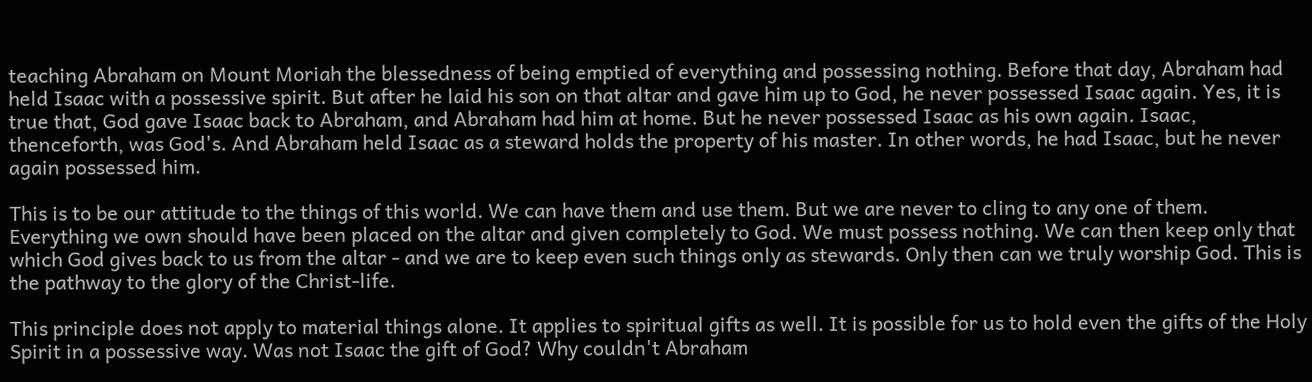teaching Abraham on Mount Moriah the blessedness of being emptied of everything and possessing nothing. Before that day, Abraham had held Isaac with a possessive spirit. But after he laid his son on that altar and gave him up to God, he never possessed Isaac again. Yes, it is true that, God gave Isaac back to Abraham, and Abraham had him at home. But he never possessed Isaac as his own again. Isaac, thenceforth, was God's. And Abraham held Isaac as a steward holds the property of his master. In other words, he had Isaac, but he never again possessed him.

This is to be our attitude to the things of this world. We can have them and use them. But we are never to cling to any one of them. Everything we own should have been placed on the altar and given completely to God. We must possess nothing. We can then keep only that which God gives back to us from the altar - and we are to keep even such things only as stewards. Only then can we truly worship God. This is the pathway to the glory of the Christ-life.

This principle does not apply to material things alone. It applies to spiritual gifts as well. It is possible for us to hold even the gifts of the Holy Spirit in a possessive way. Was not Isaac the gift of God? Why couldn't Abraham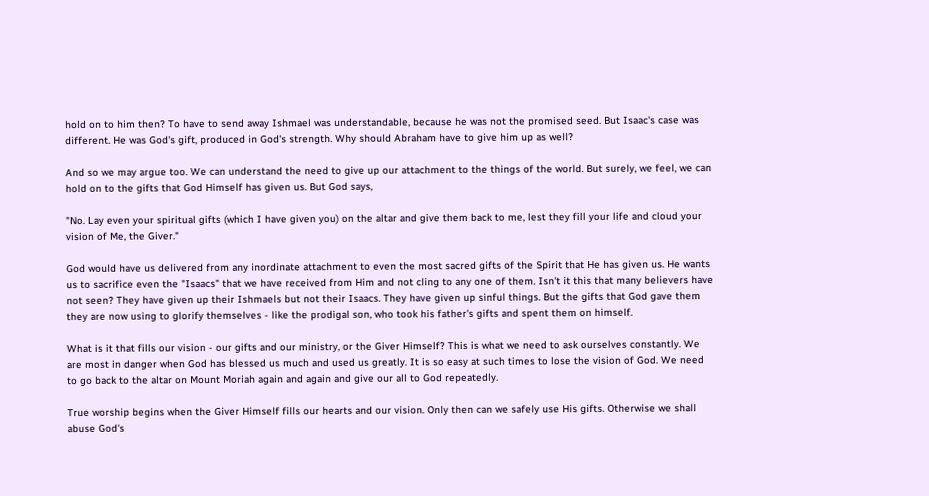hold on to him then? To have to send away Ishmael was understandable, because he was not the promised seed. But Isaac's case was different. He was God's gift, produced in God's strength. Why should Abraham have to give him up as well?

And so we may argue too. We can understand the need to give up our attachment to the things of the world. But surely, we feel, we can hold on to the gifts that God Himself has given us. But God says,

"No. Lay even your spiritual gifts (which I have given you) on the altar and give them back to me, lest they fill your life and cloud your vision of Me, the Giver."

God would have us delivered from any inordinate attachment to even the most sacred gifts of the Spirit that He has given us. He wants us to sacrifice even the "Isaacs" that we have received from Him and not cling to any one of them. Isn't it this that many believers have not seen? They have given up their Ishmaels but not their Isaacs. They have given up sinful things. But the gifts that God gave them they are now using to glorify themselves - like the prodigal son, who took his father's gifts and spent them on himself.

What is it that fills our vision - our gifts and our ministry, or the Giver Himself? This is what we need to ask ourselves constantly. We are most in danger when God has blessed us much and used us greatly. It is so easy at such times to lose the vision of God. We need to go back to the altar on Mount Moriah again and again and give our all to God repeatedly.

True worship begins when the Giver Himself fills our hearts and our vision. Only then can we safely use His gifts. Otherwise we shall abuse God's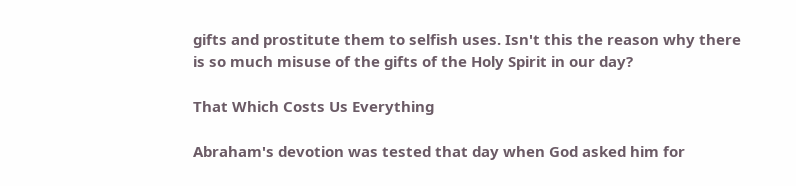gifts and prostitute them to selfish uses. Isn't this the reason why there is so much misuse of the gifts of the Holy Spirit in our day?

That Which Costs Us Everything

Abraham's devotion was tested that day when God asked him for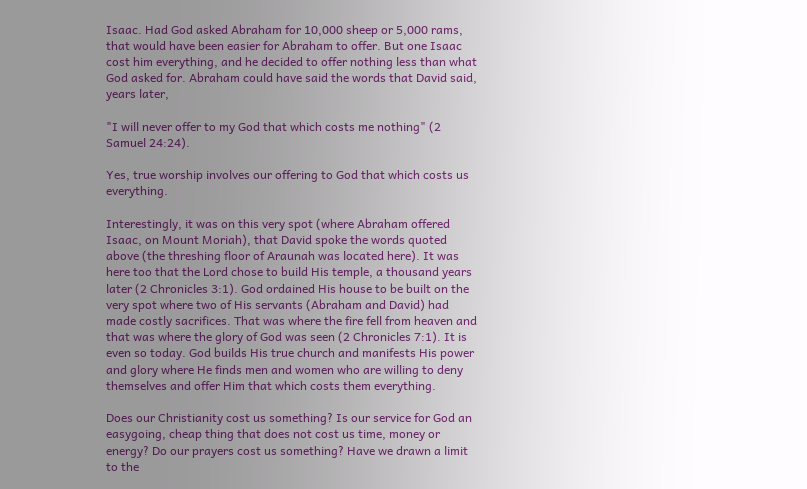Isaac. Had God asked Abraham for 10,000 sheep or 5,000 rams, that would have been easier for Abraham to offer. But one Isaac cost him everything, and he decided to offer nothing less than what God asked for. Abraham could have said the words that David said, years later,

"I will never offer to my God that which costs me nothing" (2 Samuel 24:24).

Yes, true worship involves our offering to God that which costs us everything.

Interestingly, it was on this very spot (where Abraham offered Isaac, on Mount Moriah), that David spoke the words quoted above (the threshing floor of Araunah was located here). It was here too that the Lord chose to build His temple, a thousand years later (2 Chronicles 3:1). God ordained His house to be built on the very spot where two of His servants (Abraham and David) had made costly sacrifices. That was where the fire fell from heaven and that was where the glory of God was seen (2 Chronicles 7:1). It is even so today. God builds His true church and manifests His power and glory where He finds men and women who are willing to deny themselves and offer Him that which costs them everything.

Does our Christianity cost us something? Is our service for God an easygoing, cheap thing that does not cost us time, money or energy? Do our prayers cost us something? Have we drawn a limit to the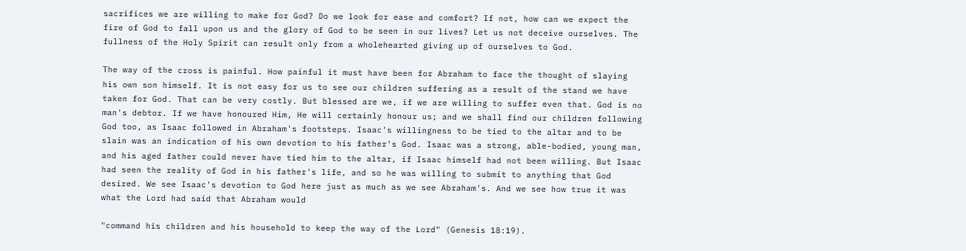sacrifices we are willing to make for God? Do we look for ease and comfort? If not, how can we expect the fire of God to fall upon us and the glory of God to be seen in our lives? Let us not deceive ourselves. The fullness of the Holy Spirit can result only from a wholehearted giving up of ourselves to God.

The way of the cross is painful. How painful it must have been for Abraham to face the thought of slaying his own son himself. It is not easy for us to see our children suffering as a result of the stand we have taken for God. That can be very costly. But blessed are we, if we are willing to suffer even that. God is no man's debtor. If we have honoured Him, He will certainly honour us; and we shall find our children following God too, as Isaac followed in Abraham's footsteps. Isaac's willingness to be tied to the altar and to be slain was an indication of his own devotion to his father's God. Isaac was a strong, able-bodied, young man, and his aged father could never have tied him to the altar, if Isaac himself had not been willing. But Isaac had seen the reality of God in his father's life, and so he was willing to submit to anything that God desired. We see Isaac's devotion to God here just as much as we see Abraham's. And we see how true it was what the Lord had said that Abraham would

"command his children and his household to keep the way of the Lord" (Genesis 18:19).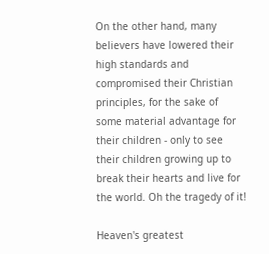On the other hand, many believers have lowered their high standards and compromised their Christian principles, for the sake of some material advantage for their children - only to see their children growing up to break their hearts and live for the world. Oh the tragedy of it!

Heaven's greatest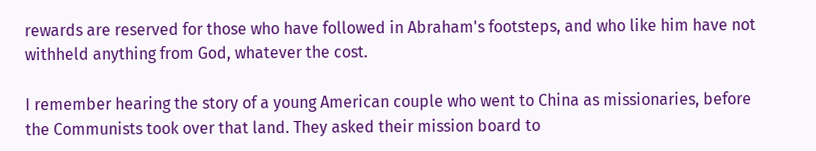rewards are reserved for those who have followed in Abraham's footsteps, and who like him have not withheld anything from God, whatever the cost.

I remember hearing the story of a young American couple who went to China as missionaries, before the Communists took over that land. They asked their mission board to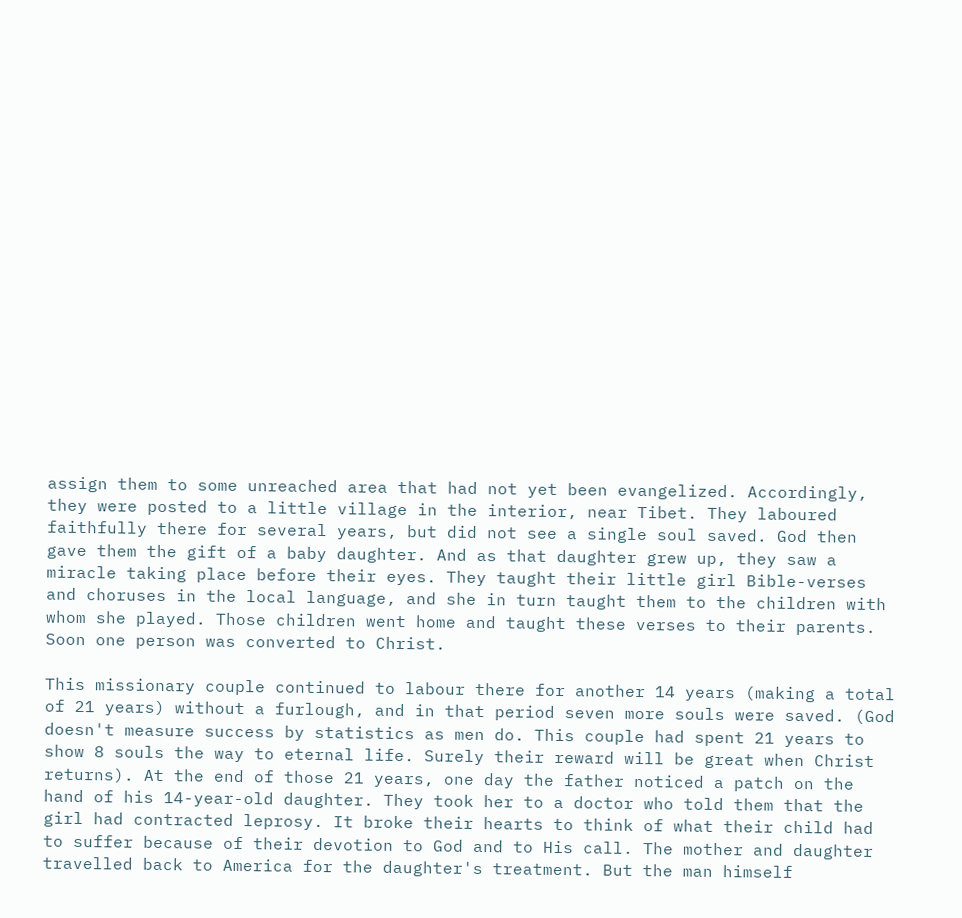assign them to some unreached area that had not yet been evangelized. Accordingly, they were posted to a little village in the interior, near Tibet. They laboured faithfully there for several years, but did not see a single soul saved. God then gave them the gift of a baby daughter. And as that daughter grew up, they saw a miracle taking place before their eyes. They taught their little girl Bible-verses and choruses in the local language, and she in turn taught them to the children with whom she played. Those children went home and taught these verses to their parents. Soon one person was converted to Christ.

This missionary couple continued to labour there for another 14 years (making a total of 21 years) without a furlough, and in that period seven more souls were saved. (God doesn't measure success by statistics as men do. This couple had spent 21 years to show 8 souls the way to eternal life. Surely their reward will be great when Christ returns). At the end of those 21 years, one day the father noticed a patch on the hand of his 14-year-old daughter. They took her to a doctor who told them that the girl had contracted leprosy. It broke their hearts to think of what their child had to suffer because of their devotion to God and to His call. The mother and daughter travelled back to America for the daughter's treatment. But the man himself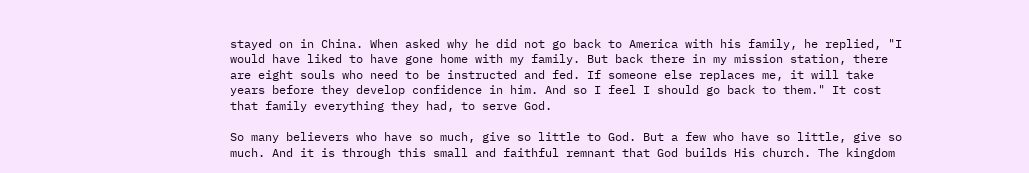stayed on in China. When asked why he did not go back to America with his family, he replied, "I would have liked to have gone home with my family. But back there in my mission station, there are eight souls who need to be instructed and fed. If someone else replaces me, it will take years before they develop confidence in him. And so I feel I should go back to them." It cost that family everything they had, to serve God.

So many believers who have so much, give so little to God. But a few who have so little, give so much. And it is through this small and faithful remnant that God builds His church. The kingdom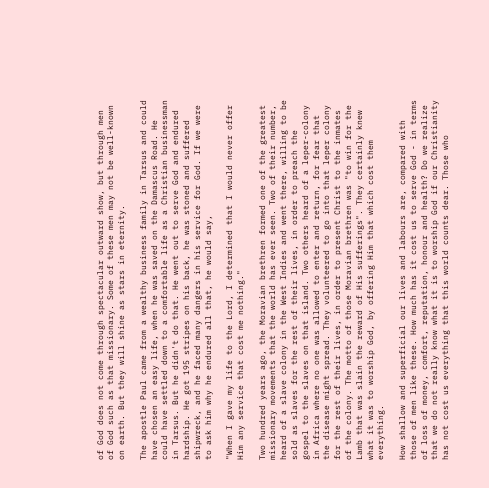of God does not come through spectacular outward show, but through men of God such as that missionary. Some of these men may not be well-known on earth. But they will shine as stars in eternity.

The apostle Paul came from a wealthy business family in Tarsus and could have chosen an easy life, when he was saved on the Damascus Road. He could have settled down to a comfortable life as a Christian businessman in Tarsus. But he didn't do that. He went out to serve God and endured hardship. He got 195 stripes on his back, he was stoned and suffered shipwreck, and he faced many dangers in his service for God. If we were to ask him why he endured all that, he would say,

"When I gave my life to the Lord, I determined that I would never offer Him any service that cost me nothing."

Two hundred years ago, the Moravian brethren formed one of the greatest missionary movements that the world has ever seen. Two of their number, heard of a slave colony in the West Indies and went there, willing to be sold as slaves for the rest of their lives, in order to preach the gospel to the slaves on that island. Two others heard of a leper-colony in Africa where no one was allowed to enter and return, for fear that the disease might spread. They volunteered to go into that leper colony for the rest of their lives, in order to present Christ to the inmates of the colony. The motto of those Moravian brethren was "to win for the Lamb that was slain the reward of His sufferings". They certainly knew what it was to worship God, by offering Him that which cost them everything.

How shallow and superficial our lives and labours are, compared with those of men like these. How much has it cost us to serve God - in terms of loss of money, comfort, reputation, honour and health? Do we realize that we do not really know what it is to worship God if our Christianity has not cost us everything that this world counts dear. Those who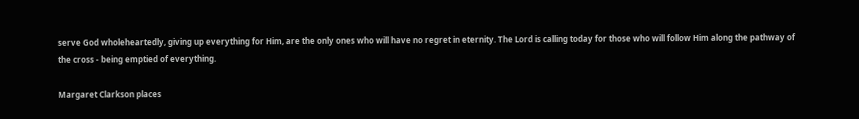serve God wholeheartedly, giving up everything for Him, are the only ones who will have no regret in eternity. The Lord is calling today for those who will follow Him along the pathway of the cross - being emptied of everything.

Margaret Clarkson places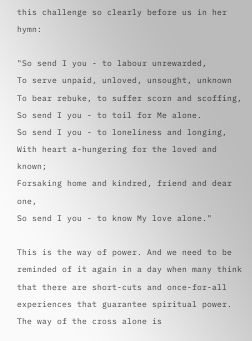this challenge so clearly before us in her hymn:

"So send I you - to labour unrewarded,
To serve unpaid, unloved, unsought, unknown
To bear rebuke, to suffer scorn and scoffing,
So send I you - to toil for Me alone.
So send I you - to loneliness and longing,
With heart a-hungering for the loved and known;
Forsaking home and kindred, friend and dear one,
So send I you - to know My love alone."

This is the way of power. And we need to be reminded of it again in a day when many think that there are short-cuts and once-for-all experiences that guarantee spiritual power. The way of the cross alone is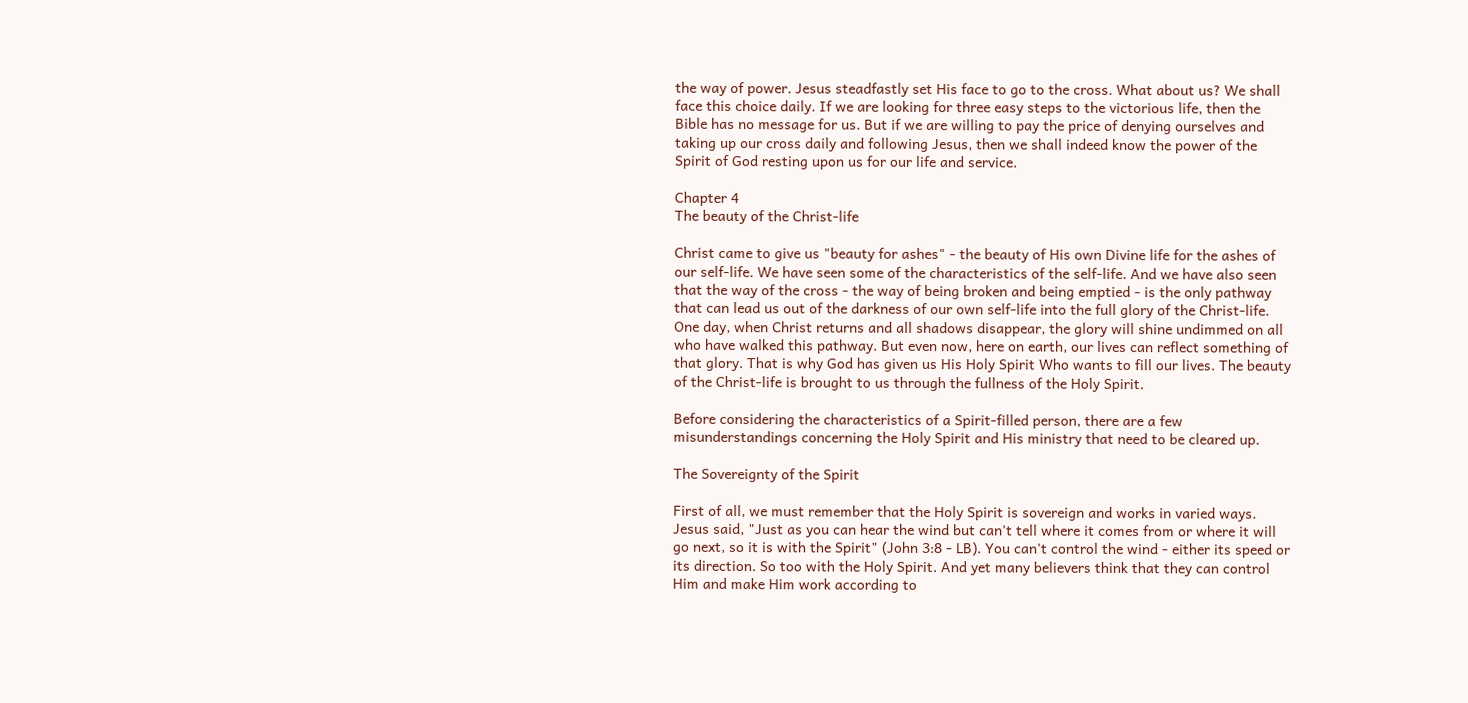the way of power. Jesus steadfastly set His face to go to the cross. What about us? We shall face this choice daily. If we are looking for three easy steps to the victorious life, then the Bible has no message for us. But if we are willing to pay the price of denying ourselves and taking up our cross daily and following Jesus, then we shall indeed know the power of the Spirit of God resting upon us for our life and service.

Chapter 4
The beauty of the Christ-life

Christ came to give us "beauty for ashes" - the beauty of His own Divine life for the ashes of our self-life. We have seen some of the characteristics of the self-life. And we have also seen that the way of the cross - the way of being broken and being emptied - is the only pathway that can lead us out of the darkness of our own self-life into the full glory of the Christ-life. One day, when Christ returns and all shadows disappear, the glory will shine undimmed on all who have walked this pathway. But even now, here on earth, our lives can reflect something of that glory. That is why God has given us His Holy Spirit Who wants to fill our lives. The beauty of the Christ-life is brought to us through the fullness of the Holy Spirit.

Before considering the characteristics of a Spirit-filled person, there are a few misunderstandings concerning the Holy Spirit and His ministry that need to be cleared up.

The Sovereignty of the Spirit

First of all, we must remember that the Holy Spirit is sovereign and works in varied ways. Jesus said, "Just as you can hear the wind but can't tell where it comes from or where it will go next, so it is with the Spirit" (John 3:8 - LB). You can't control the wind - either its speed or its direction. So too with the Holy Spirit. And yet many believers think that they can control Him and make Him work according to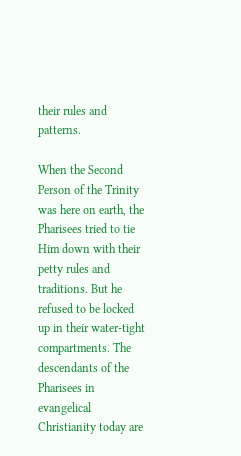their rules and patterns.

When the Second Person of the Trinity was here on earth, the Pharisees tried to tie Him down with their petty rules and traditions. But he refused to be locked up in their water-tight compartments. The descendants of the Pharisees in evangelical Christianity today are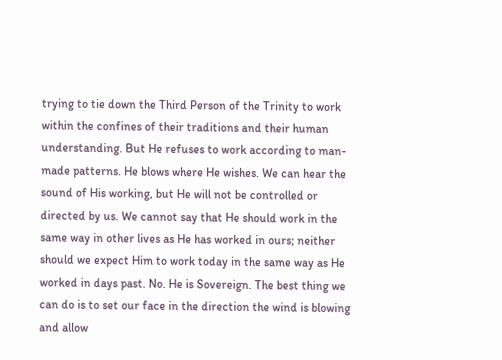trying to tie down the Third Person of the Trinity to work within the confines of their traditions and their human understanding. But He refuses to work according to man-made patterns. He blows where He wishes. We can hear the sound of His working, but He will not be controlled or directed by us. We cannot say that He should work in the same way in other lives as He has worked in ours; neither should we expect Him to work today in the same way as He worked in days past. No. He is Sovereign. The best thing we can do is to set our face in the direction the wind is blowing and allow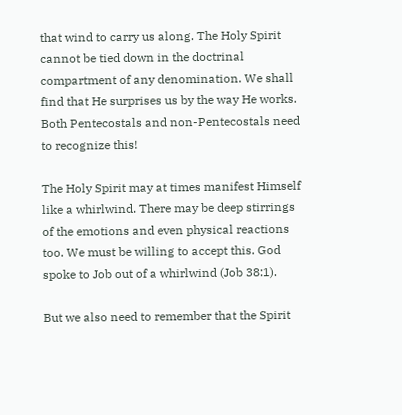that wind to carry us along. The Holy Spirit cannot be tied down in the doctrinal compartment of any denomination. We shall find that He surprises us by the way He works. Both Pentecostals and non-Pentecostals need to recognize this!

The Holy Spirit may at times manifest Himself like a whirlwind. There may be deep stirrings of the emotions and even physical reactions too. We must be willing to accept this. God spoke to Job out of a whirlwind (Job 38:1).

But we also need to remember that the Spirit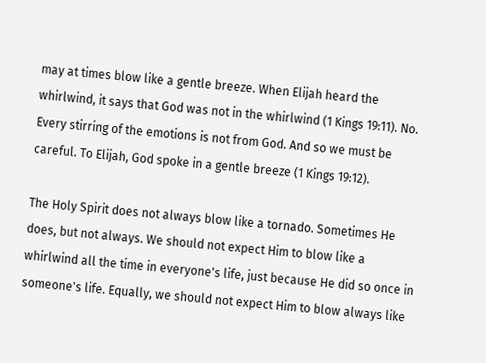may at times blow like a gentle breeze. When Elijah heard the whirlwind, it says that God was not in the whirlwind (1 Kings 19:11). No. Every stirring of the emotions is not from God. And so we must be careful. To Elijah, God spoke in a gentle breeze (1 Kings 19:12).

The Holy Spirit does not always blow like a tornado. Sometimes He does, but not always. We should not expect Him to blow like a whirlwind all the time in everyone's life, just because He did so once in someone's life. Equally, we should not expect Him to blow always like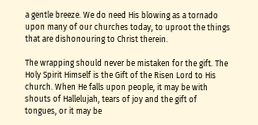a gentle breeze. We do need His blowing as a tornado upon many of our churches today, to uproot the things that are dishonouring to Christ therein.

The wrapping should never be mistaken for the gift. The Holy Spirit Himself is the Gift of the Risen Lord to His church. When He falls upon people, it may be with shouts of Hallelujah, tears of joy and the gift of tongues, or it may be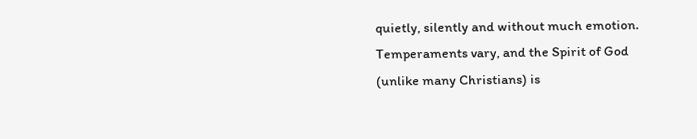quietly, silently and without much emotion. Temperaments vary, and the Spirit of God (unlike many Christians) is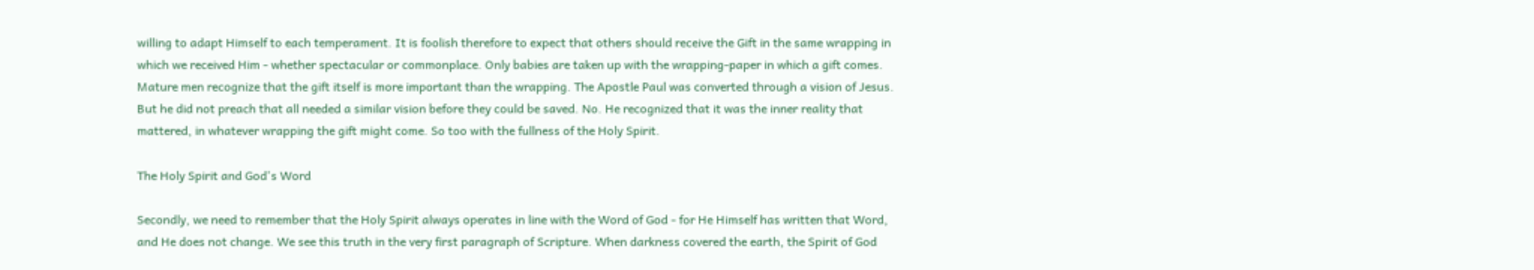willing to adapt Himself to each temperament. It is foolish therefore to expect that others should receive the Gift in the same wrapping in which we received Him - whether spectacular or commonplace. Only babies are taken up with the wrapping-paper in which a gift comes. Mature men recognize that the gift itself is more important than the wrapping. The Apostle Paul was converted through a vision of Jesus. But he did not preach that all needed a similar vision before they could be saved. No. He recognized that it was the inner reality that mattered, in whatever wrapping the gift might come. So too with the fullness of the Holy Spirit.

The Holy Spirit and God's Word

Secondly, we need to remember that the Holy Spirit always operates in line with the Word of God - for He Himself has written that Word, and He does not change. We see this truth in the very first paragraph of Scripture. When darkness covered the earth, the Spirit of God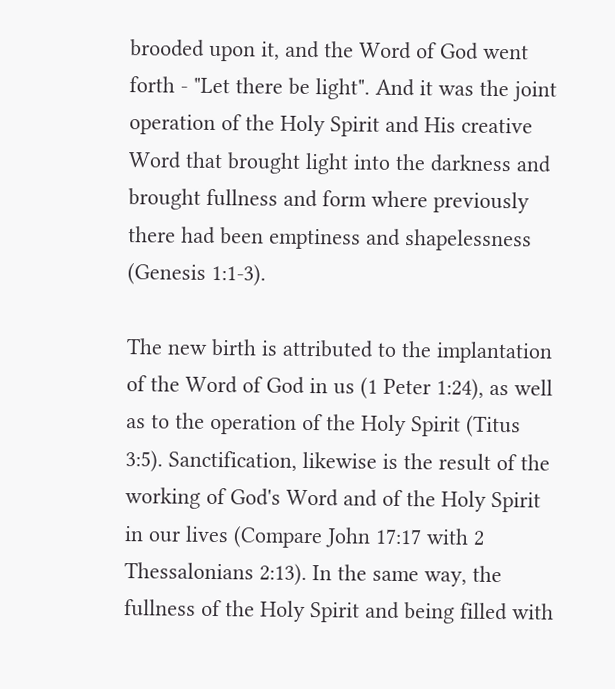brooded upon it, and the Word of God went forth - "Let there be light". And it was the joint operation of the Holy Spirit and His creative Word that brought light into the darkness and brought fullness and form where previously there had been emptiness and shapelessness (Genesis 1:1-3).

The new birth is attributed to the implantation of the Word of God in us (1 Peter 1:24), as well as to the operation of the Holy Spirit (Titus 3:5). Sanctification, likewise is the result of the working of God's Word and of the Holy Spirit in our lives (Compare John 17:17 with 2 Thessalonians 2:13). In the same way, the fullness of the Holy Spirit and being filled with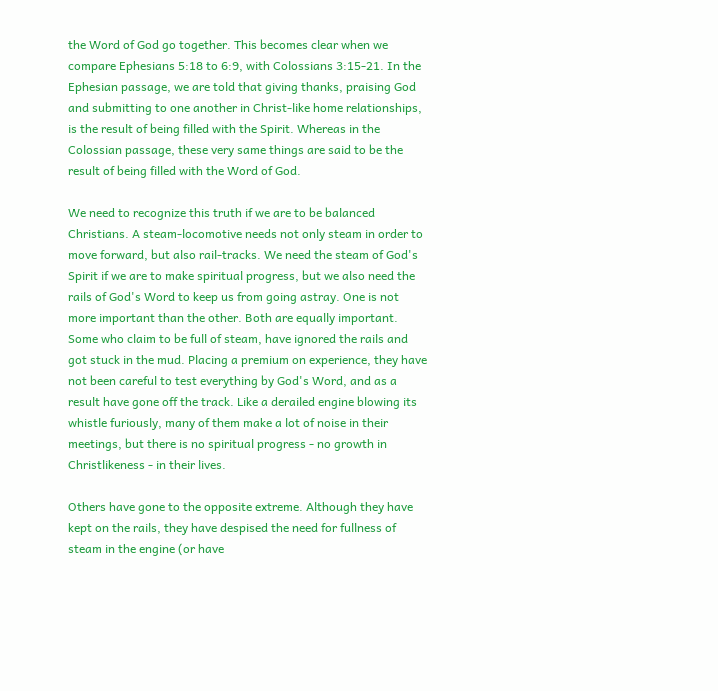the Word of God go together. This becomes clear when we compare Ephesians 5:18 to 6:9, with Colossians 3:15-21. In the Ephesian passage, we are told that giving thanks, praising God and submitting to one another in Christ-like home relationships, is the result of being filled with the Spirit. Whereas in the Colossian passage, these very same things are said to be the result of being filled with the Word of God.

We need to recognize this truth if we are to be balanced Christians. A steam-locomotive needs not only steam in order to move forward, but also rail-tracks. We need the steam of God's Spirit if we are to make spiritual progress, but we also need the rails of God's Word to keep us from going astray. One is not more important than the other. Both are equally important. Some who claim to be full of steam, have ignored the rails and got stuck in the mud. Placing a premium on experience, they have not been careful to test everything by God's Word, and as a result have gone off the track. Like a derailed engine blowing its whistle furiously, many of them make a lot of noise in their meetings, but there is no spiritual progress - no growth in Christlikeness - in their lives.

Others have gone to the opposite extreme. Although they have kept on the rails, they have despised the need for fullness of steam in the engine (or have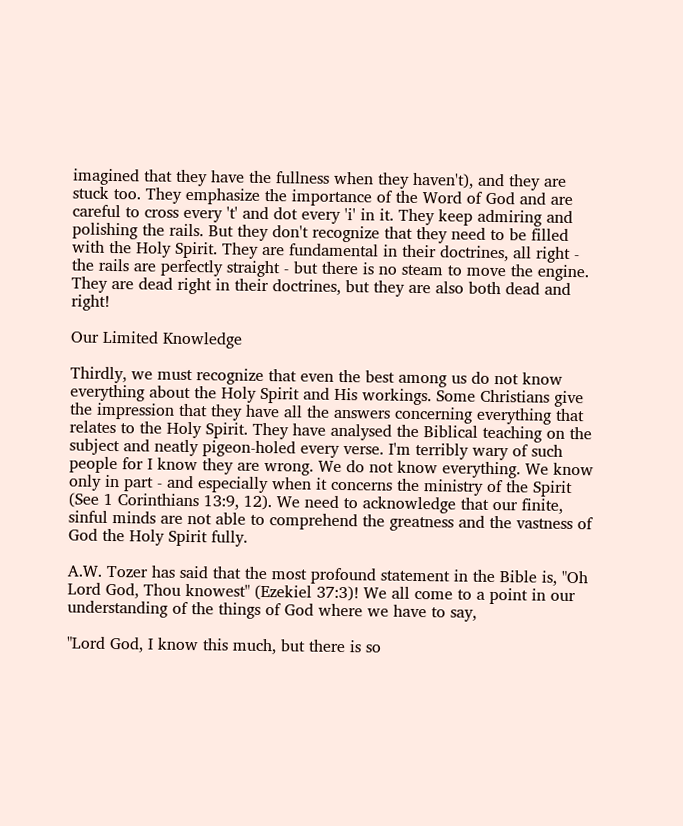imagined that they have the fullness when they haven't), and they are stuck too. They emphasize the importance of the Word of God and are careful to cross every 't' and dot every 'i' in it. They keep admiring and polishing the rails. But they don't recognize that they need to be filled with the Holy Spirit. They are fundamental in their doctrines, all right - the rails are perfectly straight - but there is no steam to move the engine. They are dead right in their doctrines, but they are also both dead and right!

Our Limited Knowledge

Thirdly, we must recognize that even the best among us do not know everything about the Holy Spirit and His workings. Some Christians give the impression that they have all the answers concerning everything that relates to the Holy Spirit. They have analysed the Biblical teaching on the subject and neatly pigeon-holed every verse. I'm terribly wary of such people for I know they are wrong. We do not know everything. We know only in part - and especially when it concerns the ministry of the Spirit (See 1 Corinthians 13:9, 12). We need to acknowledge that our finite, sinful minds are not able to comprehend the greatness and the vastness of God the Holy Spirit fully.

A.W. Tozer has said that the most profound statement in the Bible is, "Oh Lord God, Thou knowest" (Ezekiel 37:3)! We all come to a point in our understanding of the things of God where we have to say,

"Lord God, I know this much, but there is so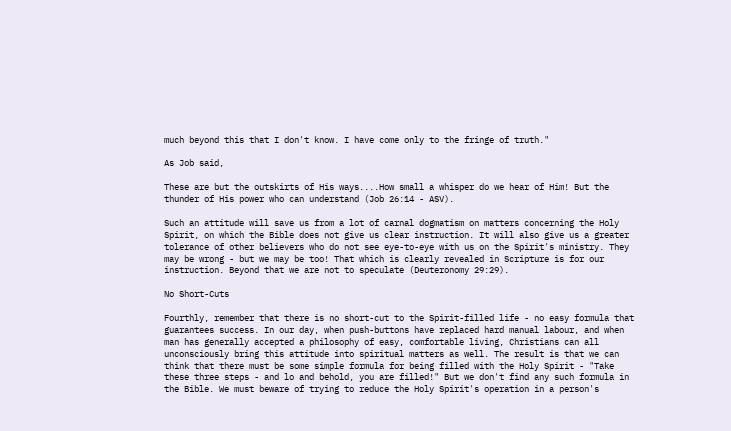much beyond this that I don't know. I have come only to the fringe of truth."

As Job said,

These are but the outskirts of His ways....How small a whisper do we hear of Him! But the thunder of His power who can understand (Job 26:14 - ASV).

Such an attitude will save us from a lot of carnal dogmatism on matters concerning the Holy Spirit, on which the Bible does not give us clear instruction. It will also give us a greater tolerance of other believers who do not see eye-to-eye with us on the Spirit's ministry. They may be wrong - but we may be too! That which is clearly revealed in Scripture is for our instruction. Beyond that we are not to speculate (Deuteronomy 29:29).

No Short-Cuts

Fourthly, remember that there is no short-cut to the Spirit-filled life - no easy formula that guarantees success. In our day, when push-buttons have replaced hard manual labour, and when man has generally accepted a philosophy of easy, comfortable living, Christians can all unconsciously bring this attitude into spiritual matters as well. The result is that we can think that there must be some simple formula for being filled with the Holy Spirit - "Take these three steps - and lo and behold, you are filled!" But we don't find any such formula in the Bible. We must beware of trying to reduce the Holy Spirit's operation in a person's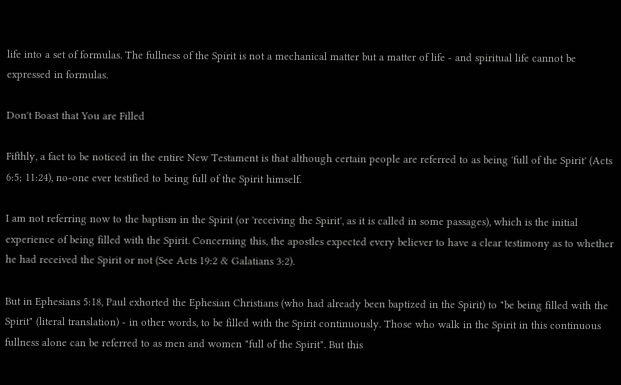life into a set of formulas. The fullness of the Spirit is not a mechanical matter but a matter of life - and spiritual life cannot be expressed in formulas.

Don't Boast that You are Filled

Fifthly, a fact to be noticed in the entire New Testament is that although certain people are referred to as being 'full of the Spirit' (Acts 6:5; 11:24), no-one ever testified to being full of the Spirit himself.

I am not referring now to the baptism in the Spirit (or 'receiving the Spirit', as it is called in some passages), which is the initial experience of being filled with the Spirit. Concerning this, the apostles expected every believer to have a clear testimony as to whether he had received the Spirit or not (See Acts 19:2 & Galatians 3:2).

But in Ephesians 5:18, Paul exhorted the Ephesian Christians (who had already been baptized in the Spirit) to "be being filled with the Spirit" (literal translation) - in other words, to be filled with the Spirit continuously. Those who walk in the Spirit in this continuous fullness alone can be referred to as men and women "full of the Spirit". But this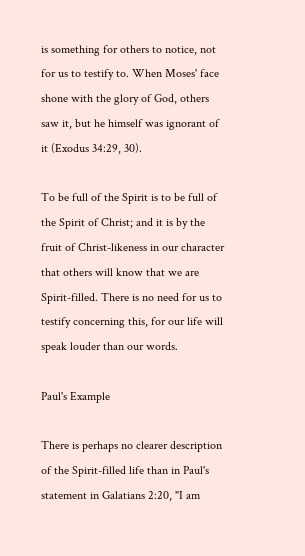is something for others to notice, not for us to testify to. When Moses' face shone with the glory of God, others saw it, but he himself was ignorant of it (Exodus 34:29, 30).

To be full of the Spirit is to be full of the Spirit of Christ; and it is by the fruit of Christ-likeness in our character that others will know that we are Spirit-filled. There is no need for us to testify concerning this, for our life will speak louder than our words.

Paul's Example

There is perhaps no clearer description of the Spirit-filled life than in Paul's statement in Galatians 2:20, "I am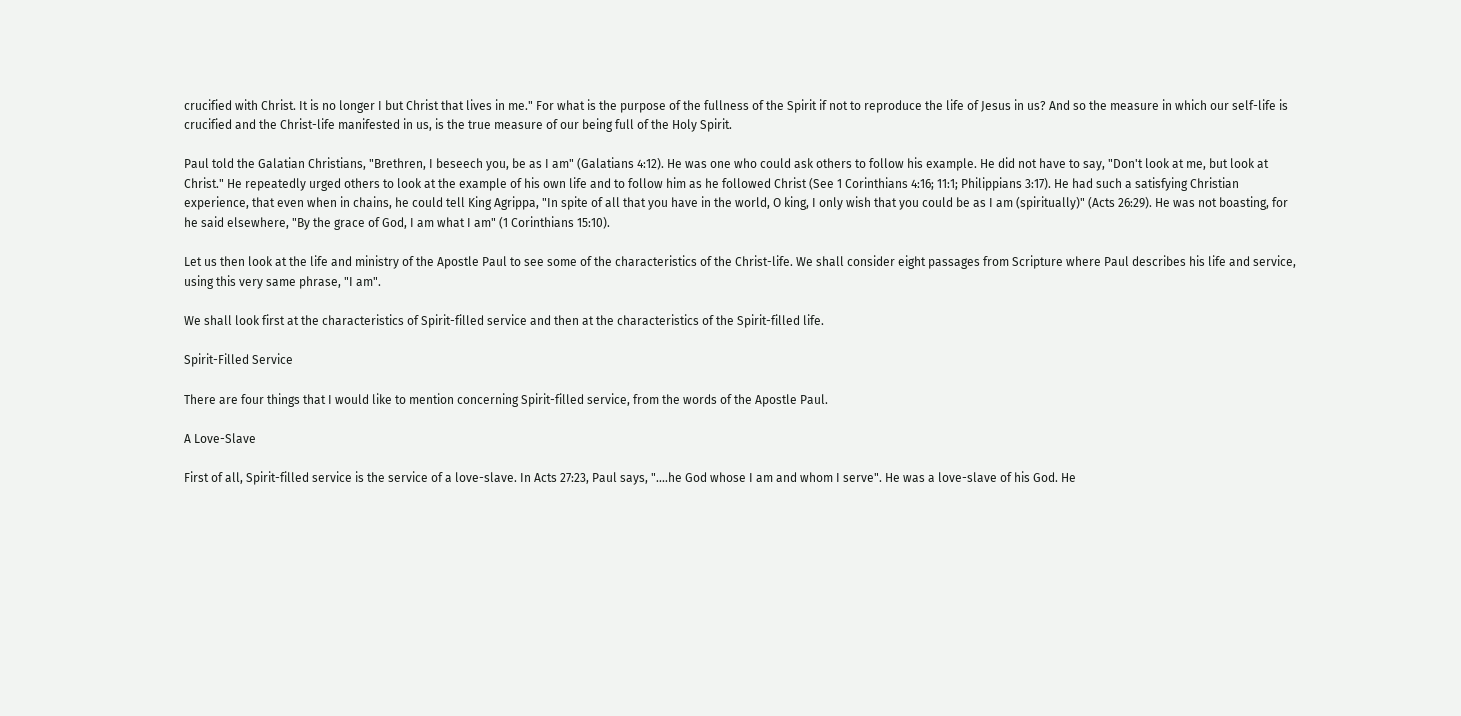crucified with Christ. It is no longer I but Christ that lives in me." For what is the purpose of the fullness of the Spirit if not to reproduce the life of Jesus in us? And so the measure in which our self-life is crucified and the Christ-life manifested in us, is the true measure of our being full of the Holy Spirit.

Paul told the Galatian Christians, "Brethren, I beseech you, be as I am" (Galatians 4:12). He was one who could ask others to follow his example. He did not have to say, "Don't look at me, but look at Christ." He repeatedly urged others to look at the example of his own life and to follow him as he followed Christ (See 1 Corinthians 4:16; 11:1; Philippians 3:17). He had such a satisfying Christian experience, that even when in chains, he could tell King Agrippa, "In spite of all that you have in the world, O king, I only wish that you could be as I am (spiritually)" (Acts 26:29). He was not boasting, for he said elsewhere, "By the grace of God, I am what I am" (1 Corinthians 15:10).

Let us then look at the life and ministry of the Apostle Paul to see some of the characteristics of the Christ-life. We shall consider eight passages from Scripture where Paul describes his life and service, using this very same phrase, "I am".

We shall look first at the characteristics of Spirit-filled service and then at the characteristics of the Spirit-filled life.

Spirit-Filled Service

There are four things that I would like to mention concerning Spirit-filled service, from the words of the Apostle Paul.

A Love-Slave

First of all, Spirit-filled service is the service of a love-slave. In Acts 27:23, Paul says, "....he God whose I am and whom I serve". He was a love-slave of his God. He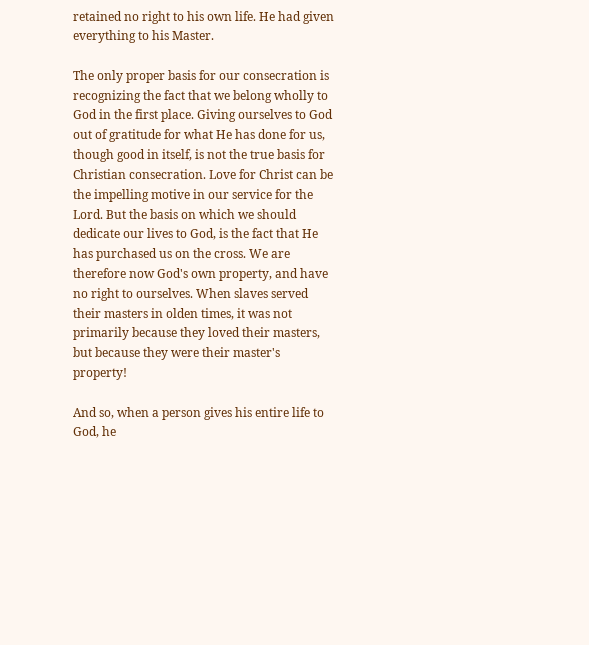retained no right to his own life. He had given everything to his Master.

The only proper basis for our consecration is recognizing the fact that we belong wholly to God in the first place. Giving ourselves to God out of gratitude for what He has done for us, though good in itself, is not the true basis for Christian consecration. Love for Christ can be the impelling motive in our service for the Lord. But the basis on which we should dedicate our lives to God, is the fact that He has purchased us on the cross. We are therefore now God's own property, and have no right to ourselves. When slaves served their masters in olden times, it was not primarily because they loved their masters, but because they were their master's property!

And so, when a person gives his entire life to God, he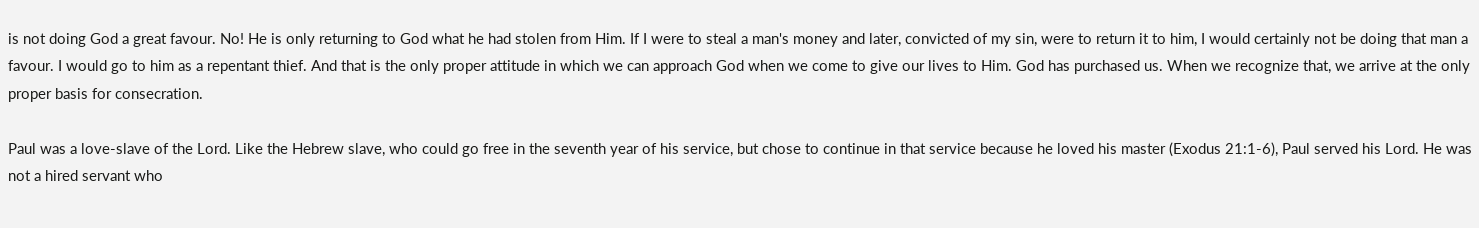is not doing God a great favour. No! He is only returning to God what he had stolen from Him. If I were to steal a man's money and later, convicted of my sin, were to return it to him, I would certainly not be doing that man a favour. I would go to him as a repentant thief. And that is the only proper attitude in which we can approach God when we come to give our lives to Him. God has purchased us. When we recognize that, we arrive at the only proper basis for consecration.

Paul was a love-slave of the Lord. Like the Hebrew slave, who could go free in the seventh year of his service, but chose to continue in that service because he loved his master (Exodus 21:1-6), Paul served his Lord. He was not a hired servant who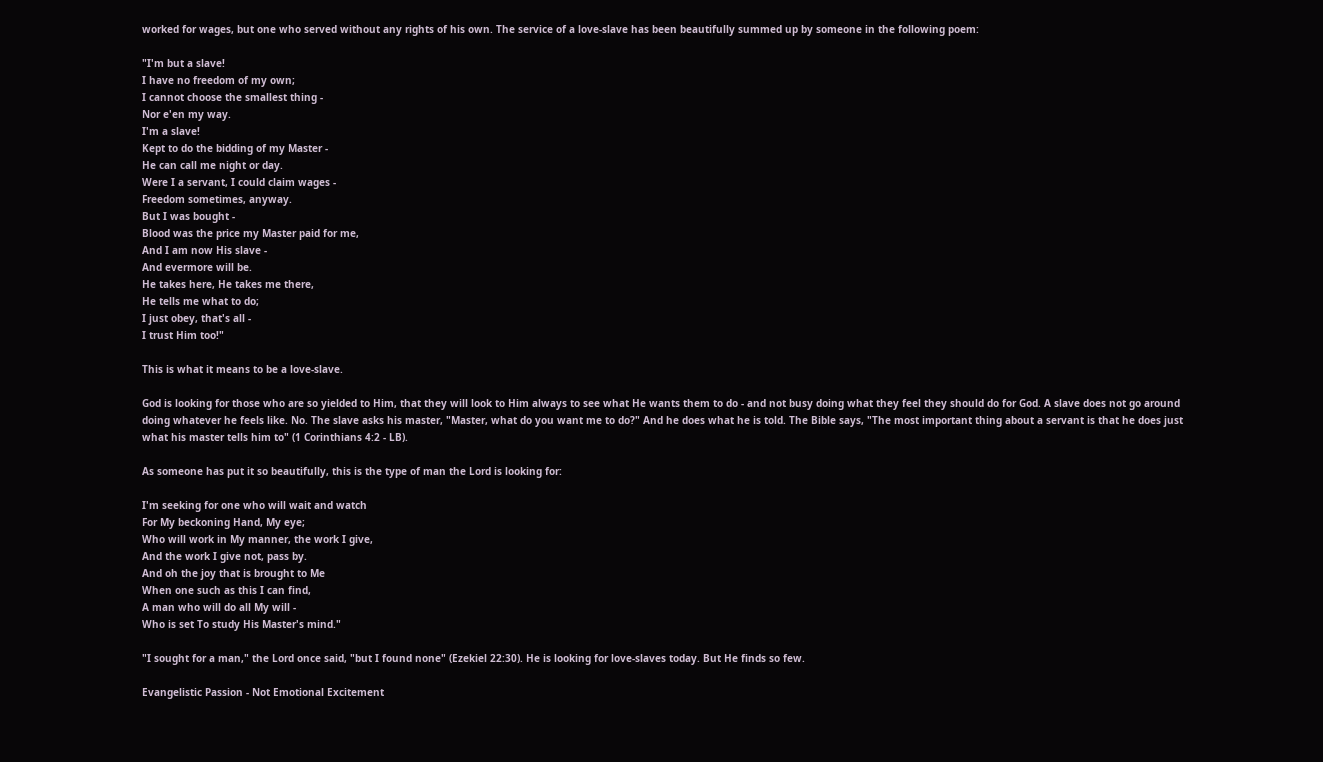worked for wages, but one who served without any rights of his own. The service of a love-slave has been beautifully summed up by someone in the following poem:

"I'm but a slave!
I have no freedom of my own;
I cannot choose the smallest thing -
Nor e'en my way.
I'm a slave!
Kept to do the bidding of my Master -
He can call me night or day.
Were I a servant, I could claim wages -
Freedom sometimes, anyway.
But I was bought -
Blood was the price my Master paid for me,
And I am now His slave -
And evermore will be.
He takes here, He takes me there,
He tells me what to do;
I just obey, that's all -
I trust Him too!"

This is what it means to be a love-slave.

God is looking for those who are so yielded to Him, that they will look to Him always to see what He wants them to do - and not busy doing what they feel they should do for God. A slave does not go around doing whatever he feels like. No. The slave asks his master, "Master, what do you want me to do?" And he does what he is told. The Bible says, "The most important thing about a servant is that he does just what his master tells him to" (1 Corinthians 4:2 - LB).

As someone has put it so beautifully, this is the type of man the Lord is looking for:

I'm seeking for one who will wait and watch
For My beckoning Hand, My eye;
Who will work in My manner, the work I give,
And the work I give not, pass by.
And oh the joy that is brought to Me
When one such as this I can find,
A man who will do all My will -
Who is set To study His Master's mind."

"I sought for a man," the Lord once said, "but I found none" (Ezekiel 22:30). He is looking for love-slaves today. But He finds so few.

Evangelistic Passion - Not Emotional Excitement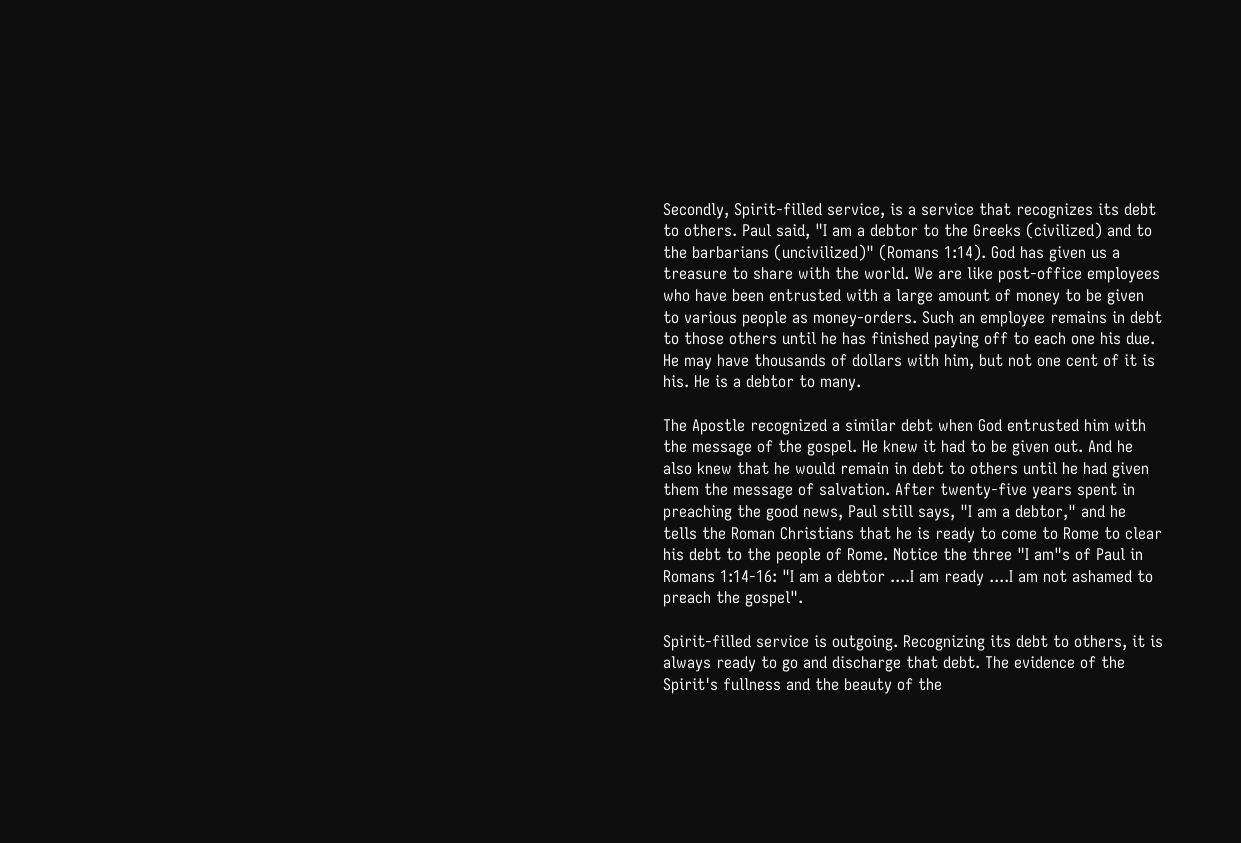Secondly, Spirit-filled service, is a service that recognizes its debt to others. Paul said, "I am a debtor to the Greeks (civilized) and to the barbarians (uncivilized)" (Romans 1:14). God has given us a treasure to share with the world. We are like post-office employees who have been entrusted with a large amount of money to be given to various people as money-orders. Such an employee remains in debt to those others until he has finished paying off to each one his due. He may have thousands of dollars with him, but not one cent of it is his. He is a debtor to many.

The Apostle recognized a similar debt when God entrusted him with the message of the gospel. He knew it had to be given out. And he also knew that he would remain in debt to others until he had given them the message of salvation. After twenty-five years spent in preaching the good news, Paul still says, "I am a debtor," and he tells the Roman Christians that he is ready to come to Rome to clear his debt to the people of Rome. Notice the three "I am"s of Paul in Romans 1:14-16: "I am a debtor ....I am ready ....I am not ashamed to preach the gospel".

Spirit-filled service is outgoing. Recognizing its debt to others, it is always ready to go and discharge that debt. The evidence of the Spirit's fullness and the beauty of the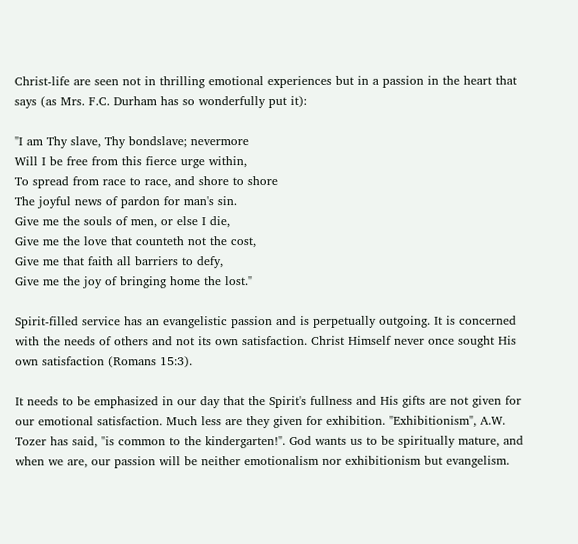Christ-life are seen not in thrilling emotional experiences but in a passion in the heart that says (as Mrs. F.C. Durham has so wonderfully put it):

"I am Thy slave, Thy bondslave; nevermore
Will I be free from this fierce urge within,
To spread from race to race, and shore to shore
The joyful news of pardon for man's sin.
Give me the souls of men, or else I die,
Give me the love that counteth not the cost,
Give me that faith all barriers to defy,
Give me the joy of bringing home the lost."

Spirit-filled service has an evangelistic passion and is perpetually outgoing. It is concerned with the needs of others and not its own satisfaction. Christ Himself never once sought His own satisfaction (Romans 15:3).

It needs to be emphasized in our day that the Spirit's fullness and His gifts are not given for our emotional satisfaction. Much less are they given for exhibition. "Exhibitionism", A.W. Tozer has said, "is common to the kindergarten!". God wants us to be spiritually mature, and when we are, our passion will be neither emotionalism nor exhibitionism but evangelism.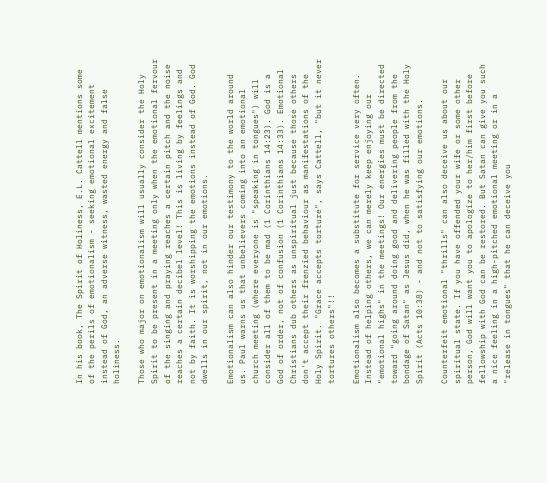In his book, The Spirit of Holiness, E.L. Cattell mentions some of the perils of emotionalism - seeking emotional excitement instead of God, an adverse witness, wasted energy and false holiness.

Those who major on emotionalism will usually consider the Holy Spirit to be present in a meeting only when the emotional fervour of the singing and praying reaches a certain pitch and the noise reaches a certain decibel level! This is living by feelings and not by faith. It is worshipping the emotions instead of God. God dwells in our spirit, not in our emotions.

Emotionalism can also hinder our testimony to the world around us. Paul warns us that unbelievers coming into an emotional church meeting (where everyone is "speaking in tongues") will consider all of them to be mad (1 Corinthians 14:23). God is a God of order, not of confusion (1 Corinthians 14:33). Emotional Christians dub others as unspiritual just because those others don't accept their frenzied behaviour as manifestations of the Holy Spirit. "Grace accepts torture", says Cattell, "but it never tortures others"!!

Emotionalism also becomes a substitute for service very often. Instead of helping others, we can merely keep enjoying our "emotional highs" in the meetings! Our energies must be directed toward "going around doing good and delivering people from the bondage of Satan" as Jesus did, when he was filled with the Holy Spirit (Acts 10:38) - and not to satisfying our emotions.

Counterfeit emotional "thrills" can also deceive us about our spiritual state. If you have offended your wife or some other person, God will want you to apologize to her/him first before fellowship with God can be restored. But Satan can give you such a nice feeling in a high-pitched emotional meeting or in a "release in tongues" that he can deceive you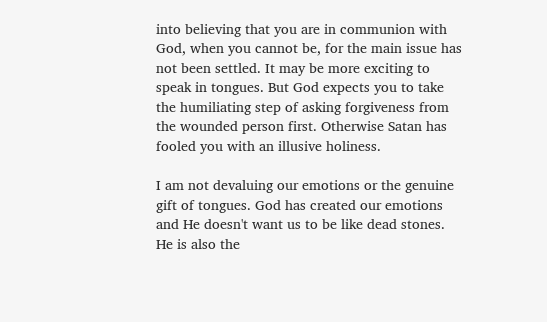into believing that you are in communion with God, when you cannot be, for the main issue has not been settled. It may be more exciting to speak in tongues. But God expects you to take the humiliating step of asking forgiveness from the wounded person first. Otherwise Satan has fooled you with an illusive holiness.

I am not devaluing our emotions or the genuine gift of tongues. God has created our emotions and He doesn't want us to be like dead stones. He is also the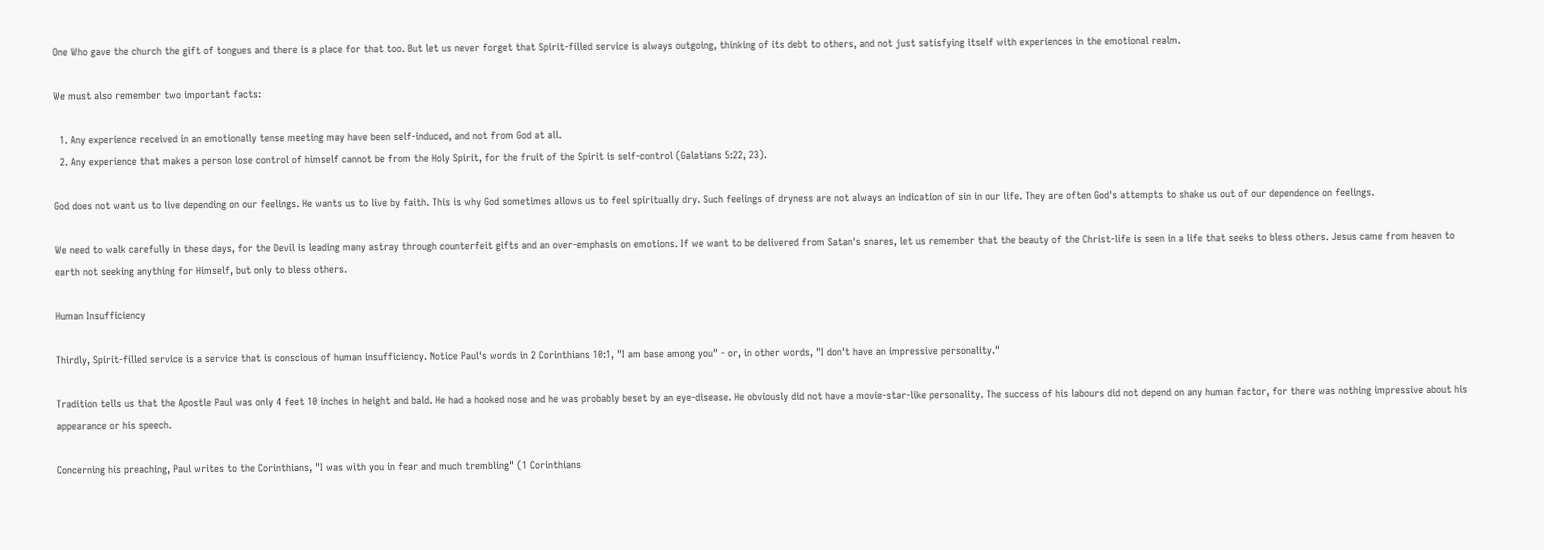One Who gave the church the gift of tongues and there is a place for that too. But let us never forget that Spirit-filled service is always outgoing, thinking of its debt to others, and not just satisfying itself with experiences in the emotional realm.

We must also remember two important facts:

  1. Any experience received in an emotionally tense meeting may have been self-induced, and not from God at all.
  2. Any experience that makes a person lose control of himself cannot be from the Holy Spirit, for the fruit of the Spirit is self-control (Galatians 5:22, 23).

God does not want us to live depending on our feelings. He wants us to live by faith. This is why God sometimes allows us to feel spiritually dry. Such feelings of dryness are not always an indication of sin in our life. They are often God's attempts to shake us out of our dependence on feelings.

We need to walk carefully in these days, for the Devil is leading many astray through counterfeit gifts and an over-emphasis on emotions. If we want to be delivered from Satan's snares, let us remember that the beauty of the Christ-life is seen in a life that seeks to bless others. Jesus came from heaven to earth not seeking anything for Himself, but only to bless others.

Human Insufficiency

Thirdly, Spirit-filled service is a service that is conscious of human insufficiency. Notice Paul's words in 2 Corinthians 10:1, "I am base among you" - or, in other words, "I don't have an impressive personality."

Tradition tells us that the Apostle Paul was only 4 feet 10 inches in height and bald. He had a hooked nose and he was probably beset by an eye-disease. He obviously did not have a movie-star-like personality. The success of his labours did not depend on any human factor, for there was nothing impressive about his appearance or his speech.

Concerning his preaching, Paul writes to the Corinthians, "I was with you in fear and much trembling" (1 Corinthians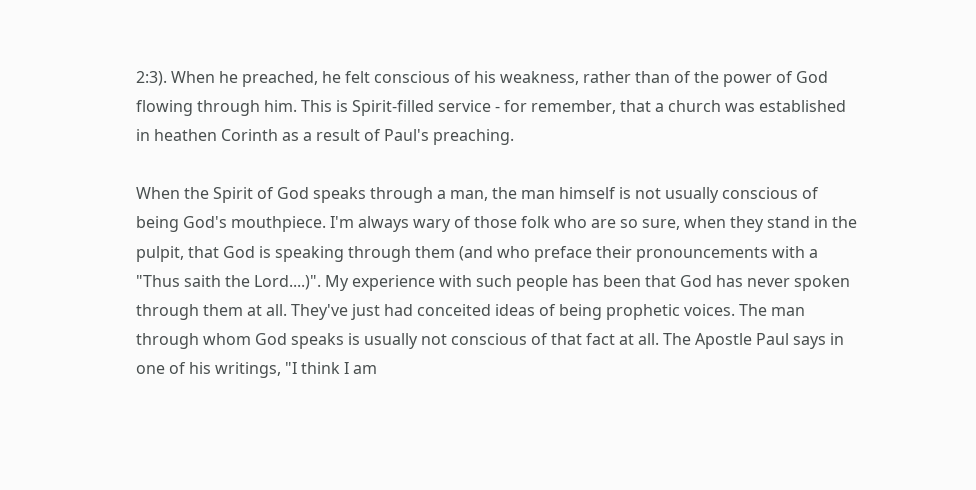2:3). When he preached, he felt conscious of his weakness, rather than of the power of God flowing through him. This is Spirit-filled service - for remember, that a church was established in heathen Corinth as a result of Paul's preaching.

When the Spirit of God speaks through a man, the man himself is not usually conscious of being God's mouthpiece. I'm always wary of those folk who are so sure, when they stand in the pulpit, that God is speaking through them (and who preface their pronouncements with a "Thus saith the Lord....)". My experience with such people has been that God has never spoken through them at all. They've just had conceited ideas of being prophetic voices. The man through whom God speaks is usually not conscious of that fact at all. The Apostle Paul says in one of his writings, "I think I am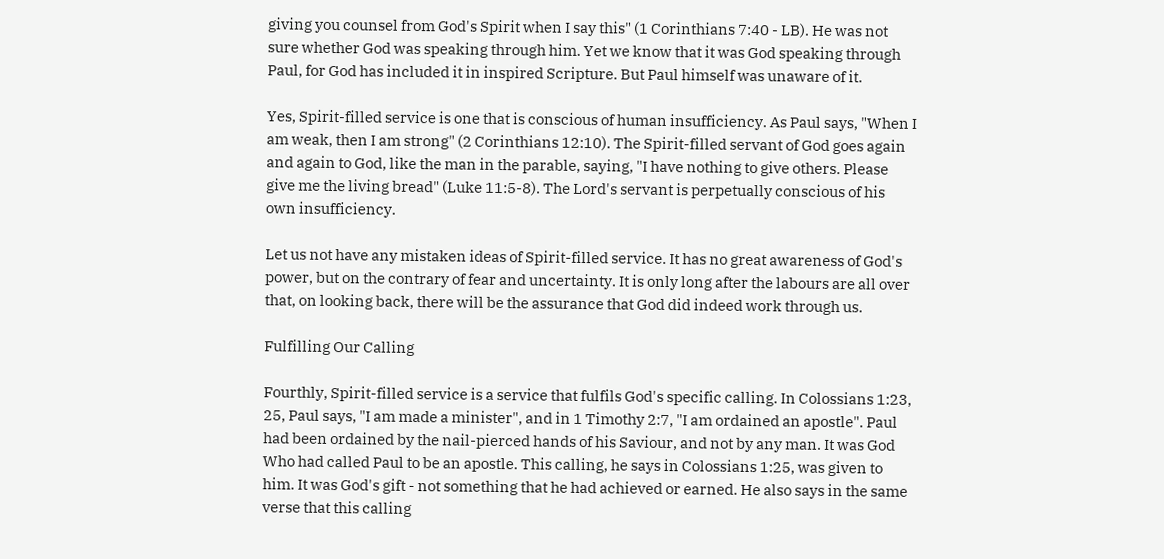giving you counsel from God's Spirit when I say this" (1 Corinthians 7:40 - LB). He was not sure whether God was speaking through him. Yet we know that it was God speaking through Paul, for God has included it in inspired Scripture. But Paul himself was unaware of it.

Yes, Spirit-filled service is one that is conscious of human insufficiency. As Paul says, "When I am weak, then I am strong" (2 Corinthians 12:10). The Spirit-filled servant of God goes again and again to God, like the man in the parable, saying, "I have nothing to give others. Please give me the living bread" (Luke 11:5-8). The Lord's servant is perpetually conscious of his own insufficiency.

Let us not have any mistaken ideas of Spirit-filled service. It has no great awareness of God's power, but on the contrary of fear and uncertainty. It is only long after the labours are all over that, on looking back, there will be the assurance that God did indeed work through us.

Fulfilling Our Calling

Fourthly, Spirit-filled service is a service that fulfils God's specific calling. In Colossians 1:23, 25, Paul says, "I am made a minister", and in 1 Timothy 2:7, "I am ordained an apostle". Paul had been ordained by the nail-pierced hands of his Saviour, and not by any man. It was God Who had called Paul to be an apostle. This calling, he says in Colossians 1:25, was given to him. It was God's gift - not something that he had achieved or earned. He also says in the same verse that this calling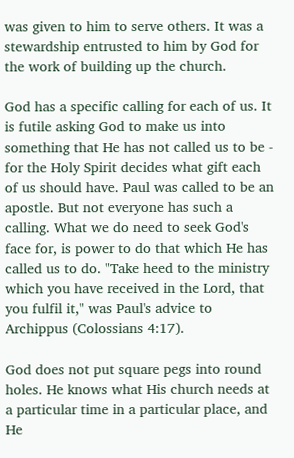was given to him to serve others. It was a stewardship entrusted to him by God for the work of building up the church.

God has a specific calling for each of us. It is futile asking God to make us into something that He has not called us to be - for the Holy Spirit decides what gift each of us should have. Paul was called to be an apostle. But not everyone has such a calling. What we do need to seek God's face for, is power to do that which He has called us to do. "Take heed to the ministry which you have received in the Lord, that you fulfil it," was Paul's advice to Archippus (Colossians 4:17).

God does not put square pegs into round holes. He knows what His church needs at a particular time in a particular place, and He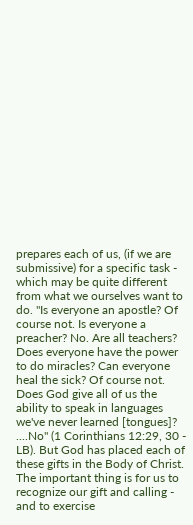prepares each of us, (if we are submissive) for a specific task - which may be quite different from what we ourselves want to do. "Is everyone an apostle? Of course not. Is everyone a preacher? No. Are all teachers? Does everyone have the power to do miracles? Can everyone heal the sick? Of course not. Does God give all of us the ability to speak in languages we've never learned [tongues]? ....No" (1 Corinthians 12:29, 30 - LB). But God has placed each of these gifts in the Body of Christ. The important thing is for us to recognize our gift and calling - and to exercise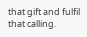that gift and fulfil that calling.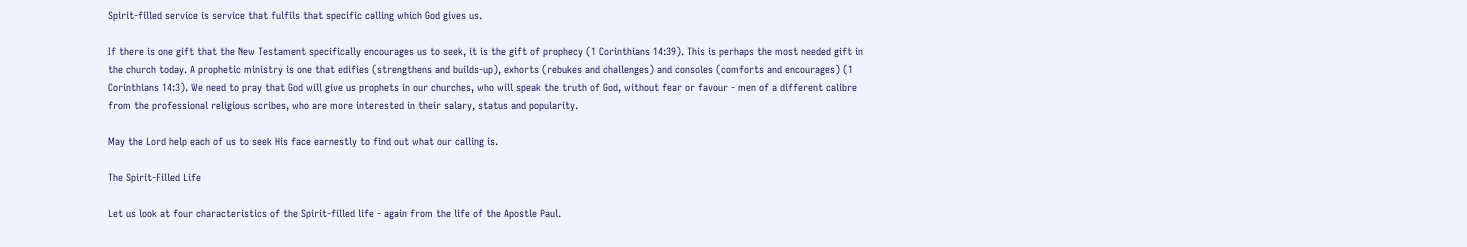Spirit-filled service is service that fulfils that specific calling which God gives us.

If there is one gift that the New Testament specifically encourages us to seek, it is the gift of prophecy (1 Corinthians 14:39). This is perhaps the most needed gift in the church today. A prophetic ministry is one that edifies (strengthens and builds-up), exhorts (rebukes and challenges) and consoles (comforts and encourages) (1 Corinthians 14:3). We need to pray that God will give us prophets in our churches, who will speak the truth of God, without fear or favour - men of a different calibre from the professional religious scribes, who are more interested in their salary, status and popularity.

May the Lord help each of us to seek His face earnestly to find out what our calling is.

The Spirit-Filled Life

Let us look at four characteristics of the Spirit-filled life - again from the life of the Apostle Paul.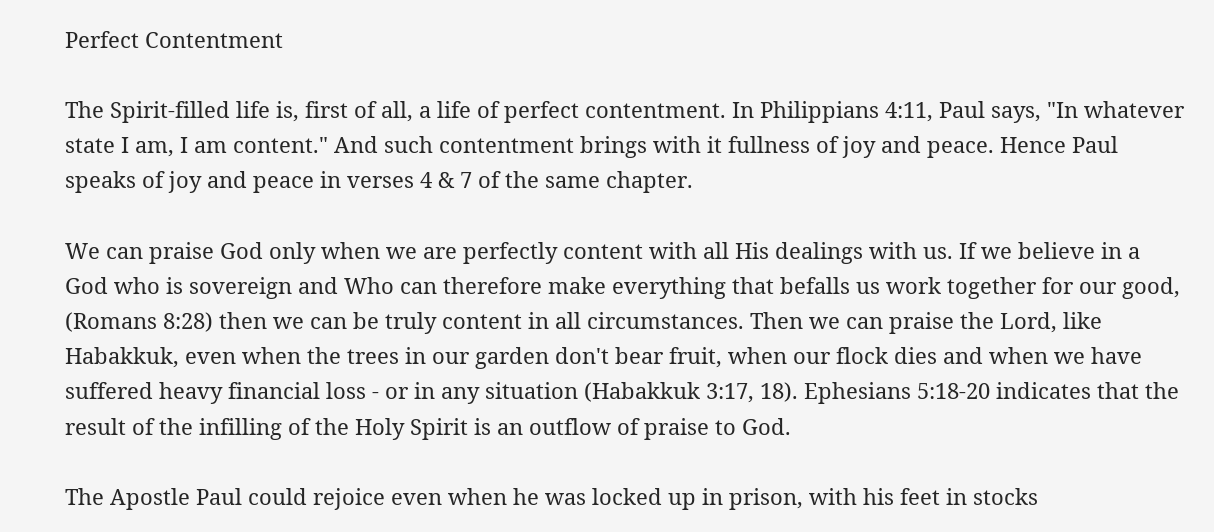Perfect Contentment

The Spirit-filled life is, first of all, a life of perfect contentment. In Philippians 4:11, Paul says, "In whatever state I am, I am content." And such contentment brings with it fullness of joy and peace. Hence Paul speaks of joy and peace in verses 4 & 7 of the same chapter.

We can praise God only when we are perfectly content with all His dealings with us. If we believe in a God who is sovereign and Who can therefore make everything that befalls us work together for our good, (Romans 8:28) then we can be truly content in all circumstances. Then we can praise the Lord, like Habakkuk, even when the trees in our garden don't bear fruit, when our flock dies and when we have suffered heavy financial loss - or in any situation (Habakkuk 3:17, 18). Ephesians 5:18-20 indicates that the result of the infilling of the Holy Spirit is an outflow of praise to God.

The Apostle Paul could rejoice even when he was locked up in prison, with his feet in stocks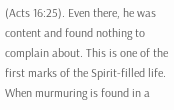(Acts 16:25). Even there, he was content and found nothing to complain about. This is one of the first marks of the Spirit-filled life. When murmuring is found in a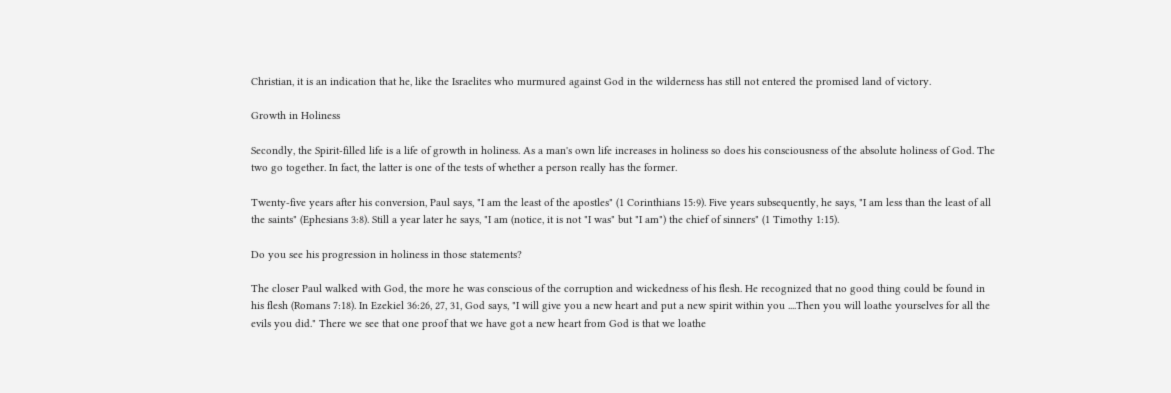Christian, it is an indication that he, like the Israelites who murmured against God in the wilderness has still not entered the promised land of victory.

Growth in Holiness

Secondly, the Spirit-filled life is a life of growth in holiness. As a man's own life increases in holiness so does his consciousness of the absolute holiness of God. The two go together. In fact, the latter is one of the tests of whether a person really has the former.

Twenty-five years after his conversion, Paul says, "I am the least of the apostles" (1 Corinthians 15:9). Five years subsequently, he says, "I am less than the least of all the saints" (Ephesians 3:8). Still a year later he says, "I am (notice, it is not "I was" but "I am") the chief of sinners" (1 Timothy 1:15).

Do you see his progression in holiness in those statements?

The closer Paul walked with God, the more he was conscious of the corruption and wickedness of his flesh. He recognized that no good thing could be found in his flesh (Romans 7:18). In Ezekiel 36:26, 27, 31, God says, "I will give you a new heart and put a new spirit within you ....Then you will loathe yourselves for all the evils you did." There we see that one proof that we have got a new heart from God is that we loathe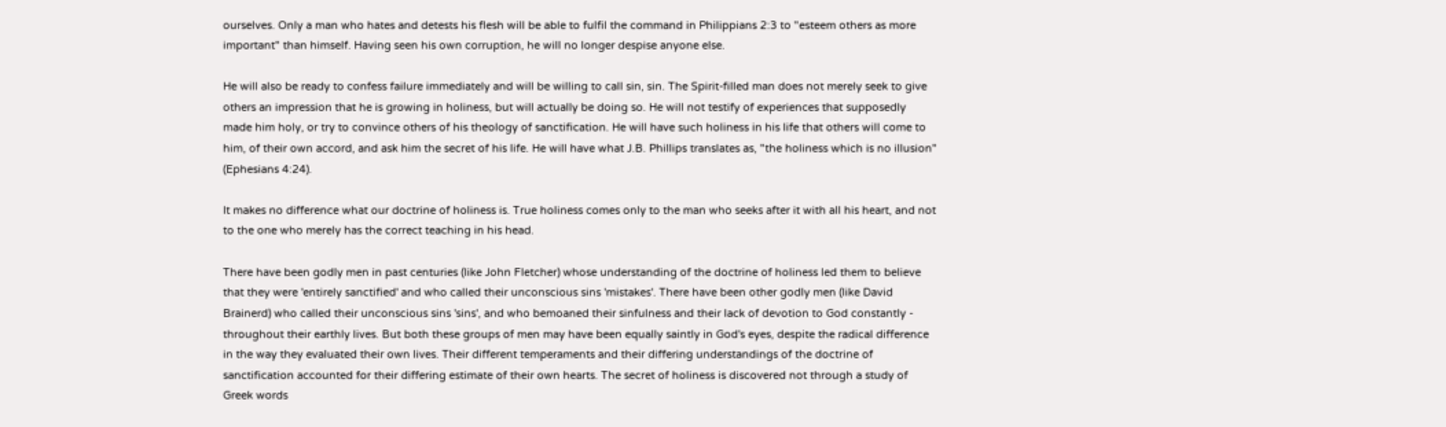ourselves. Only a man who hates and detests his flesh will be able to fulfil the command in Philippians 2:3 to "esteem others as more important" than himself. Having seen his own corruption, he will no longer despise anyone else.

He will also be ready to confess failure immediately and will be willing to call sin, sin. The Spirit-filled man does not merely seek to give others an impression that he is growing in holiness, but will actually be doing so. He will not testify of experiences that supposedly made him holy, or try to convince others of his theology of sanctification. He will have such holiness in his life that others will come to him, of their own accord, and ask him the secret of his life. He will have what J.B. Phillips translates as, "the holiness which is no illusion" (Ephesians 4:24).

It makes no difference what our doctrine of holiness is. True holiness comes only to the man who seeks after it with all his heart, and not to the one who merely has the correct teaching in his head.

There have been godly men in past centuries (like John Fletcher) whose understanding of the doctrine of holiness led them to believe that they were 'entirely sanctified' and who called their unconscious sins 'mistakes'. There have been other godly men (like David Brainerd) who called their unconscious sins 'sins', and who bemoaned their sinfulness and their lack of devotion to God constantly - throughout their earthly lives. But both these groups of men may have been equally saintly in God's eyes, despite the radical difference in the way they evaluated their own lives. Their different temperaments and their differing understandings of the doctrine of sanctification accounted for their differing estimate of their own hearts. The secret of holiness is discovered not through a study of Greek words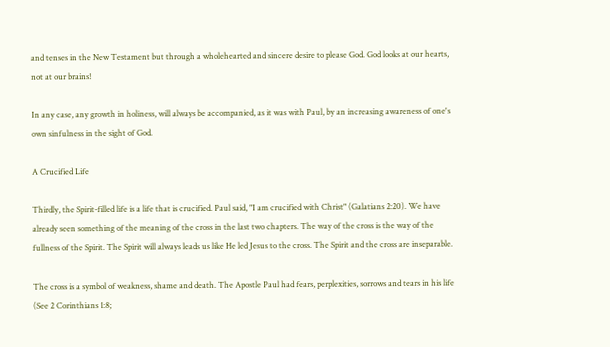and tenses in the New Testament but through a wholehearted and sincere desire to please God. God looks at our hearts, not at our brains!

In any case, any growth in holiness, will always be accompanied, as it was with Paul, by an increasing awareness of one's own sinfulness in the sight of God.

A Crucified Life

Thirdly, the Spirit-filled life is a life that is crucified. Paul said, "I am crucified with Christ" (Galatians 2:20). We have already seen something of the meaning of the cross in the last two chapters. The way of the cross is the way of the fullness of the Spirit. The Spirit will always leads us like He led Jesus to the cross. The Spirit and the cross are inseparable.

The cross is a symbol of weakness, shame and death. The Apostle Paul had fears, perplexities, sorrows and tears in his life (See 2 Corinthians 1:8;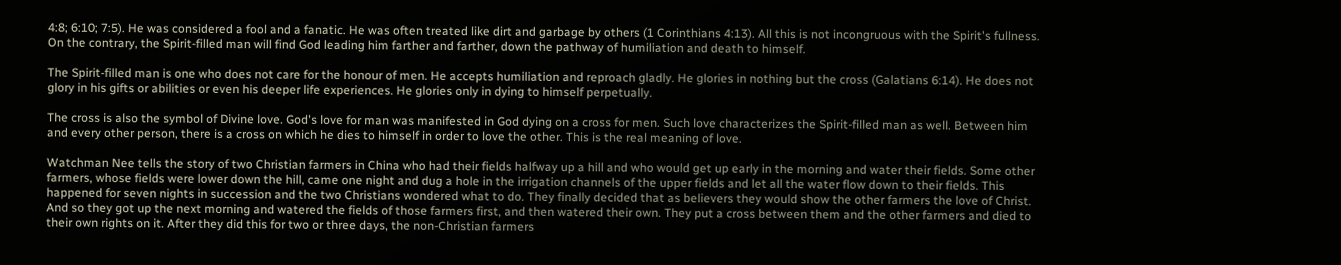4:8; 6:10; 7:5). He was considered a fool and a fanatic. He was often treated like dirt and garbage by others (1 Corinthians 4:13). All this is not incongruous with the Spirit's fullness. On the contrary, the Spirit-filled man will find God leading him farther and farther, down the pathway of humiliation and death to himself.

The Spirit-filled man is one who does not care for the honour of men. He accepts humiliation and reproach gladly. He glories in nothing but the cross (Galatians 6:14). He does not glory in his gifts or abilities or even his deeper life experiences. He glories only in dying to himself perpetually.

The cross is also the symbol of Divine love. God's love for man was manifested in God dying on a cross for men. Such love characterizes the Spirit-filled man as well. Between him and every other person, there is a cross on which he dies to himself in order to love the other. This is the real meaning of love.

Watchman Nee tells the story of two Christian farmers in China who had their fields halfway up a hill and who would get up early in the morning and water their fields. Some other farmers, whose fields were lower down the hill, came one night and dug a hole in the irrigation channels of the upper fields and let all the water flow down to their fields. This happened for seven nights in succession and the two Christians wondered what to do. They finally decided that as believers they would show the other farmers the love of Christ. And so they got up the next morning and watered the fields of those farmers first, and then watered their own. They put a cross between them and the other farmers and died to their own rights on it. After they did this for two or three days, the non-Christian farmers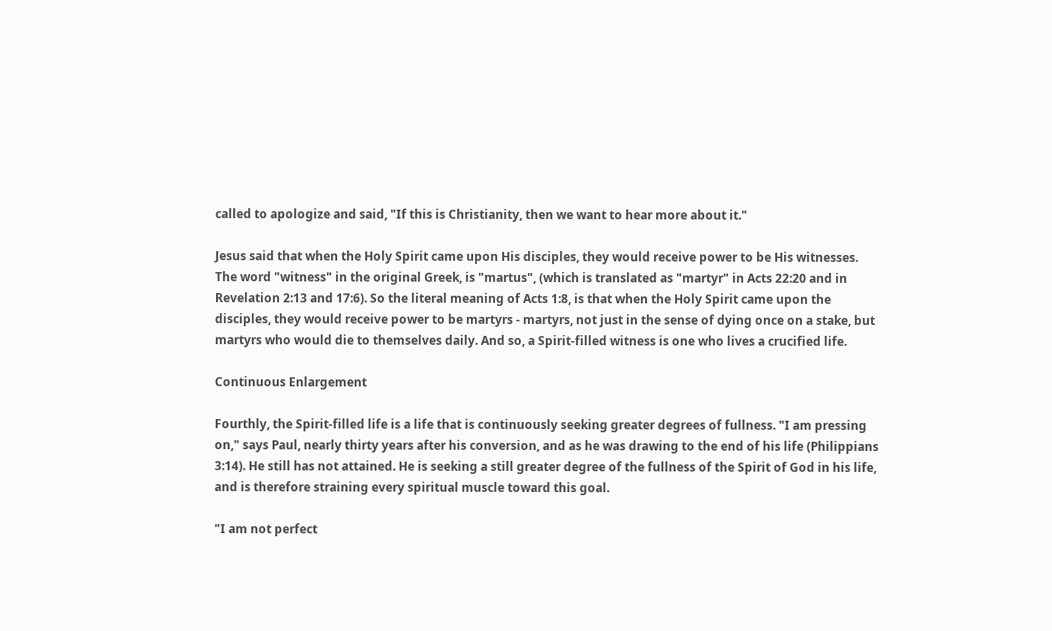called to apologize and said, "If this is Christianity, then we want to hear more about it."

Jesus said that when the Holy Spirit came upon His disciples, they would receive power to be His witnesses. The word "witness" in the original Greek, is "martus", (which is translated as "martyr" in Acts 22:20 and in Revelation 2:13 and 17:6). So the literal meaning of Acts 1:8, is that when the Holy Spirit came upon the disciples, they would receive power to be martyrs - martyrs, not just in the sense of dying once on a stake, but martyrs who would die to themselves daily. And so, a Spirit-filled witness is one who lives a crucified life.

Continuous Enlargement

Fourthly, the Spirit-filled life is a life that is continuously seeking greater degrees of fullness. "I am pressing on," says Paul, nearly thirty years after his conversion, and as he was drawing to the end of his life (Philippians 3:14). He still has not attained. He is seeking a still greater degree of the fullness of the Spirit of God in his life, and is therefore straining every spiritual muscle toward this goal.

"I am not perfect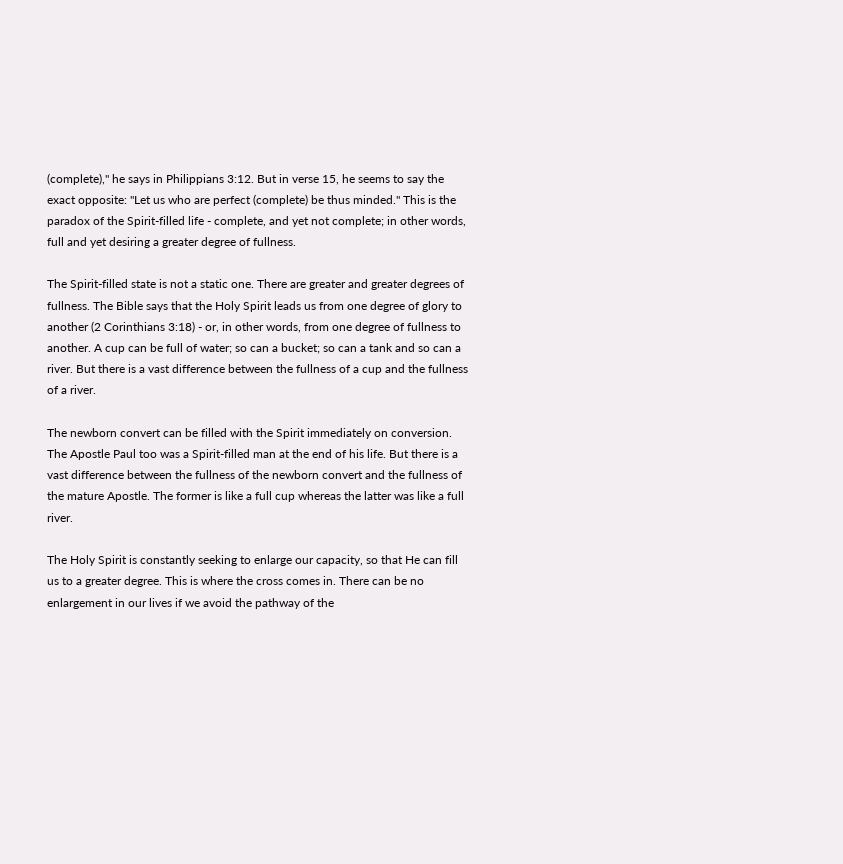(complete)," he says in Philippians 3:12. But in verse 15, he seems to say the exact opposite: "Let us who are perfect (complete) be thus minded." This is the paradox of the Spirit-filled life - complete, and yet not complete; in other words, full and yet desiring a greater degree of fullness.

The Spirit-filled state is not a static one. There are greater and greater degrees of fullness. The Bible says that the Holy Spirit leads us from one degree of glory to another (2 Corinthians 3:18) - or, in other words, from one degree of fullness to another. A cup can be full of water; so can a bucket; so can a tank and so can a river. But there is a vast difference between the fullness of a cup and the fullness of a river.

The newborn convert can be filled with the Spirit immediately on conversion. The Apostle Paul too was a Spirit-filled man at the end of his life. But there is a vast difference between the fullness of the newborn convert and the fullness of the mature Apostle. The former is like a full cup whereas the latter was like a full river.

The Holy Spirit is constantly seeking to enlarge our capacity, so that He can fill us to a greater degree. This is where the cross comes in. There can be no enlargement in our lives if we avoid the pathway of the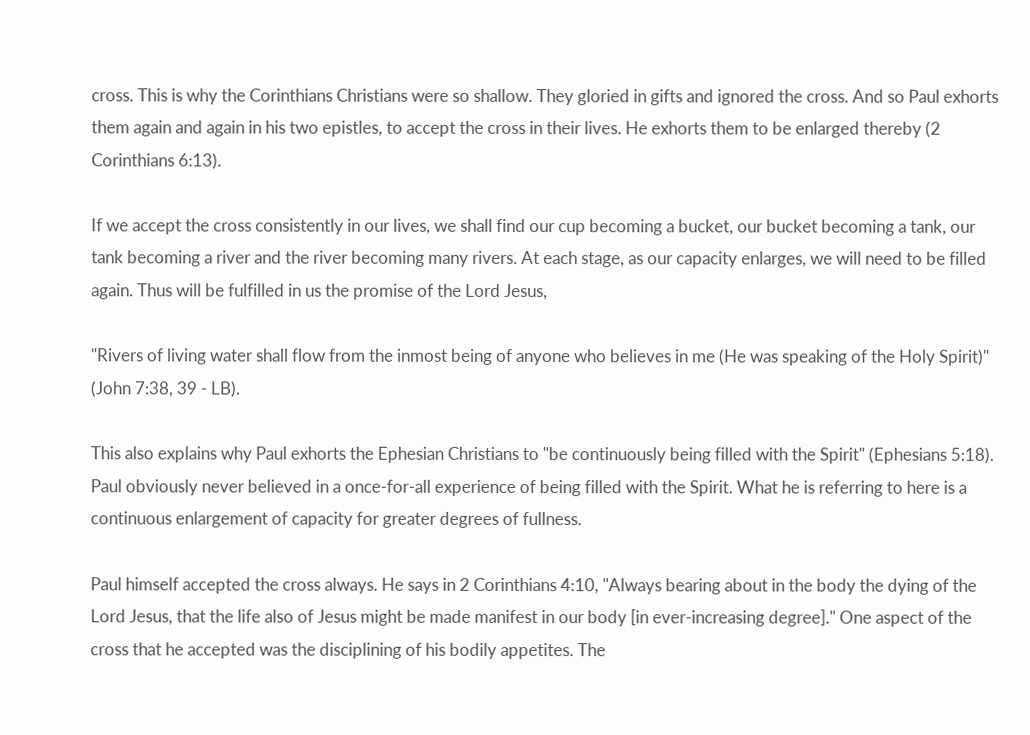cross. This is why the Corinthians Christians were so shallow. They gloried in gifts and ignored the cross. And so Paul exhorts them again and again in his two epistles, to accept the cross in their lives. He exhorts them to be enlarged thereby (2 Corinthians 6:13).

If we accept the cross consistently in our lives, we shall find our cup becoming a bucket, our bucket becoming a tank, our tank becoming a river and the river becoming many rivers. At each stage, as our capacity enlarges, we will need to be filled again. Thus will be fulfilled in us the promise of the Lord Jesus,

"Rivers of living water shall flow from the inmost being of anyone who believes in me (He was speaking of the Holy Spirit)" (John 7:38, 39 - LB).

This also explains why Paul exhorts the Ephesian Christians to "be continuously being filled with the Spirit" (Ephesians 5:18). Paul obviously never believed in a once-for-all experience of being filled with the Spirit. What he is referring to here is a continuous enlargement of capacity for greater degrees of fullness.

Paul himself accepted the cross always. He says in 2 Corinthians 4:10, "Always bearing about in the body the dying of the Lord Jesus, that the life also of Jesus might be made manifest in our body [in ever-increasing degree]." One aspect of the cross that he accepted was the disciplining of his bodily appetites. The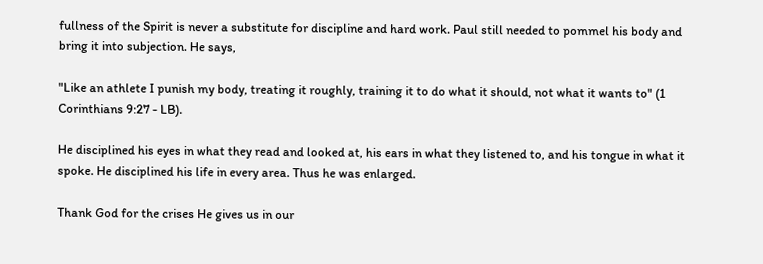fullness of the Spirit is never a substitute for discipline and hard work. Paul still needed to pommel his body and bring it into subjection. He says,

"Like an athlete I punish my body, treating it roughly, training it to do what it should, not what it wants to" (1 Corinthians 9:27 - LB).

He disciplined his eyes in what they read and looked at, his ears in what they listened to, and his tongue in what it spoke. He disciplined his life in every area. Thus he was enlarged.

Thank God for the crises He gives us in our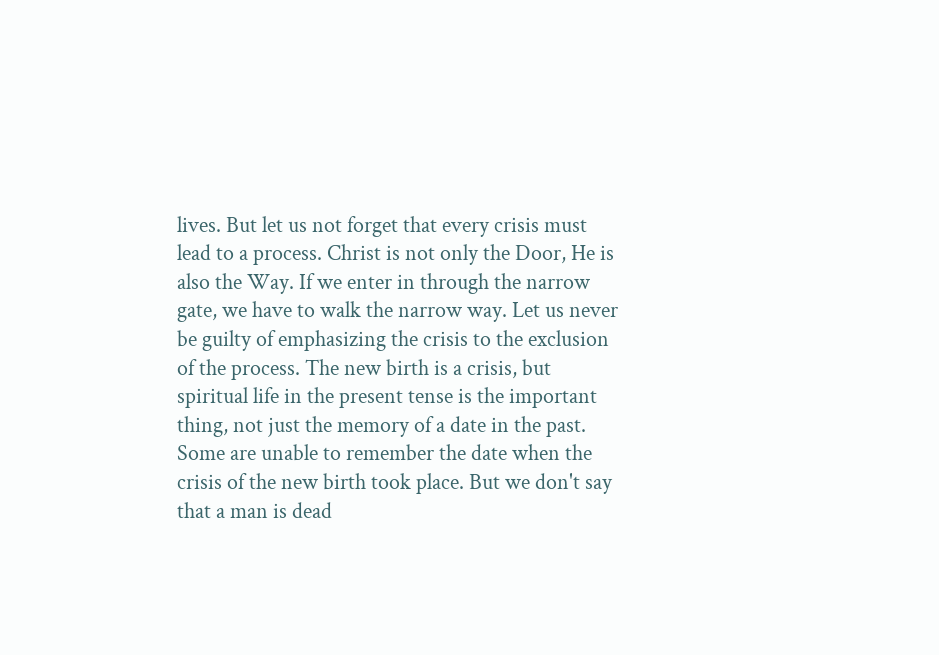lives. But let us not forget that every crisis must lead to a process. Christ is not only the Door, He is also the Way. If we enter in through the narrow gate, we have to walk the narrow way. Let us never be guilty of emphasizing the crisis to the exclusion of the process. The new birth is a crisis, but spiritual life in the present tense is the important thing, not just the memory of a date in the past. Some are unable to remember the date when the crisis of the new birth took place. But we don't say that a man is dead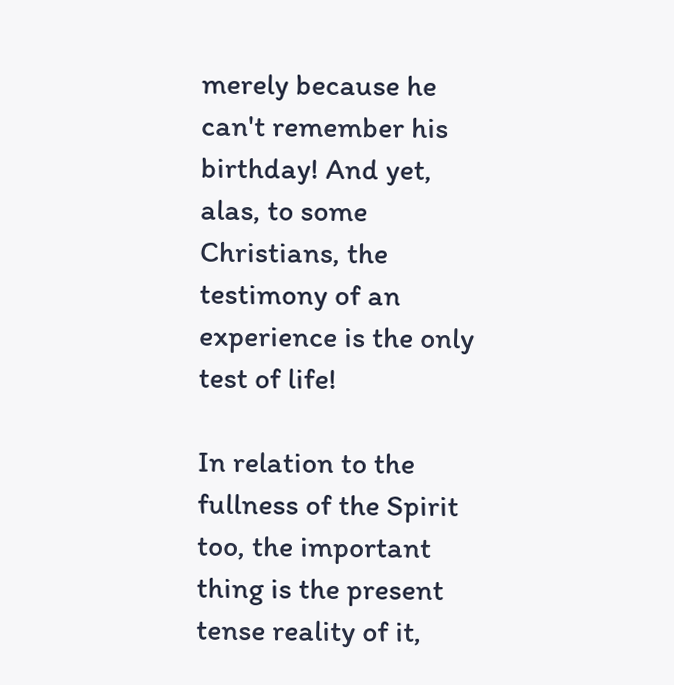merely because he can't remember his birthday! And yet, alas, to some Christians, the testimony of an experience is the only test of life!

In relation to the fullness of the Spirit too, the important thing is the present tense reality of it,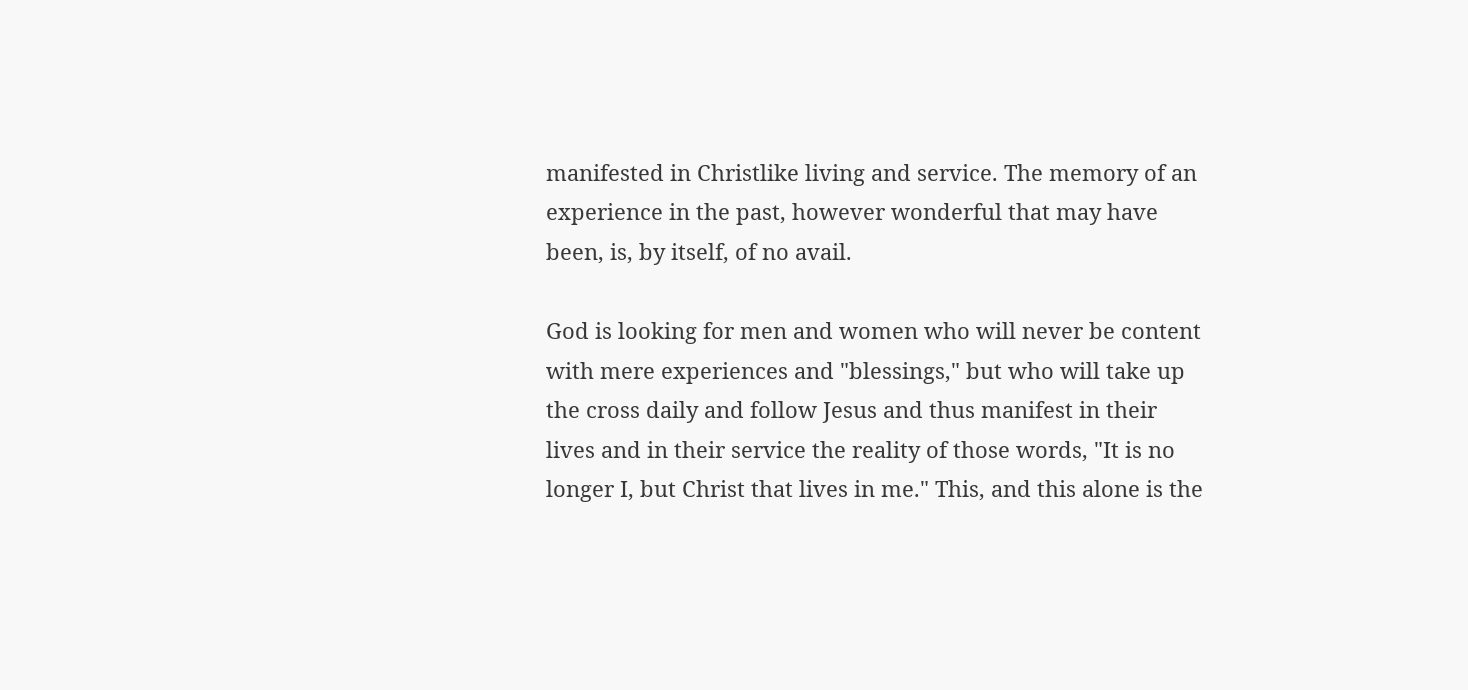manifested in Christlike living and service. The memory of an experience in the past, however wonderful that may have been, is, by itself, of no avail.

God is looking for men and women who will never be content with mere experiences and "blessings," but who will take up the cross daily and follow Jesus and thus manifest in their lives and in their service the reality of those words, "It is no longer I, but Christ that lives in me." This, and this alone is the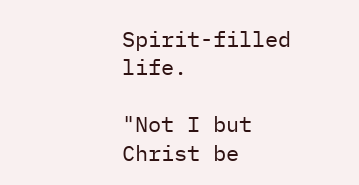Spirit-filled life.

"Not I but Christ be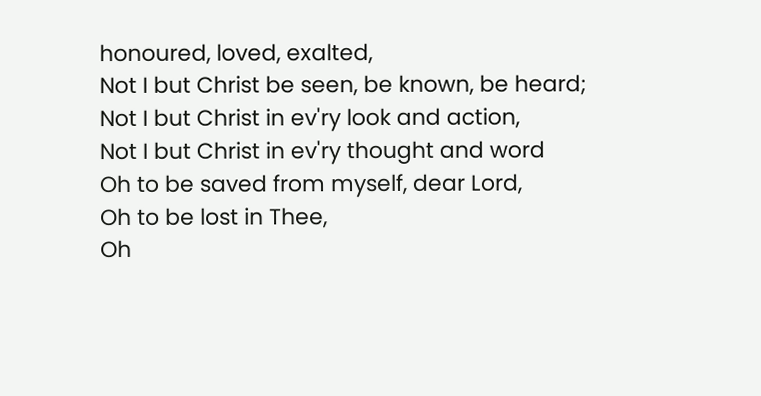honoured, loved, exalted,
Not I but Christ be seen, be known, be heard;
Not I but Christ in ev'ry look and action,
Not I but Christ in ev'ry thought and word
Oh to be saved from myself, dear Lord,
Oh to be lost in Thee,
Oh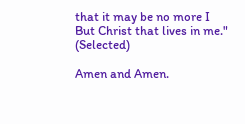that it may be no more I
But Christ that lives in me." (Selected)

Amen and Amen.